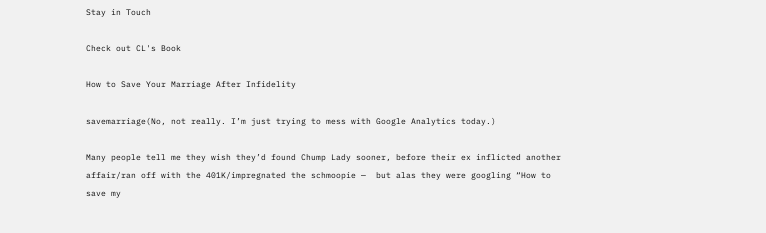Stay in Touch

Check out CL's Book

How to Save Your Marriage After Infidelity

savemarriage(No, not really. I’m just trying to mess with Google Analytics today.)

Many people tell me they wish they’d found Chump Lady sooner, before their ex inflicted another affair/ran off with the 401K/impregnated the schmoopie —  but alas they were googling “How to save my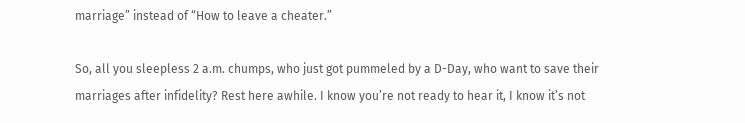marriage” instead of “How to leave a cheater.”

So, all you sleepless 2 a.m. chumps, who just got pummeled by a D-Day, who want to save their marriages after infidelity? Rest here awhile. I know you’re not ready to hear it, I know it’s not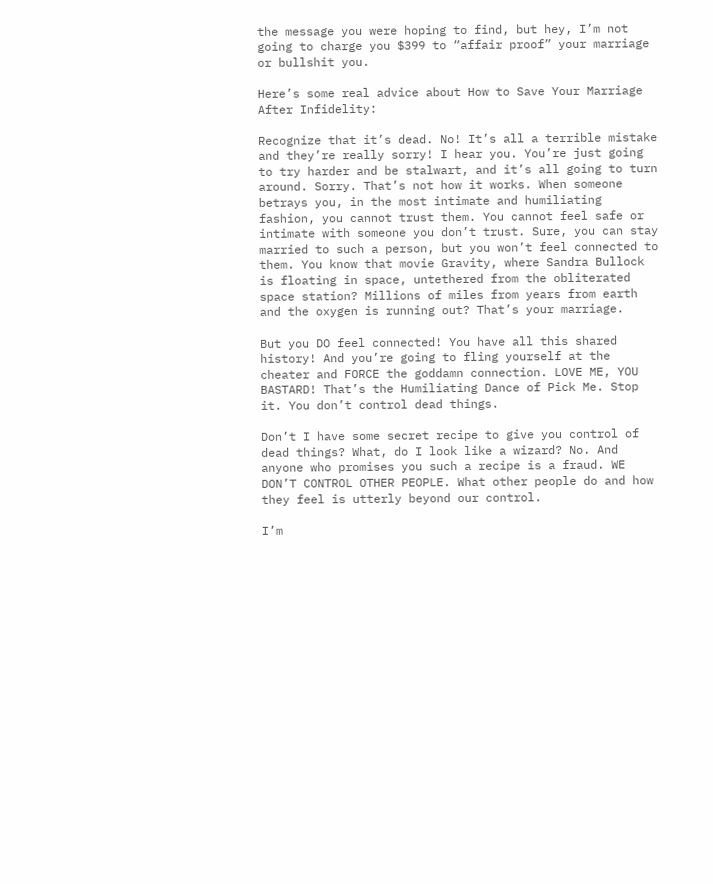the message you were hoping to find, but hey, I’m not going to charge you $399 to “affair proof” your marriage or bullshit you.

Here’s some real advice about How to Save Your Marriage After Infidelity:

Recognize that it’s dead. No! It’s all a terrible mistake and they’re really sorry! I hear you. You’re just going to try harder and be stalwart, and it’s all going to turn around. Sorry. That’s not how it works. When someone betrays you, in the most intimate and humiliating fashion, you cannot trust them. You cannot feel safe or intimate with someone you don’t trust. Sure, you can stay married to such a person, but you won’t feel connected to them. You know that movie Gravity, where Sandra Bullock is floating in space, untethered from the obliterated space station? Millions of miles from years from earth and the oxygen is running out? That’s your marriage.

But you DO feel connected! You have all this shared history! And you’re going to fling yourself at the cheater and FORCE the goddamn connection. LOVE ME, YOU BASTARD! That’s the Humiliating Dance of Pick Me. Stop it. You don’t control dead things.

Don’t I have some secret recipe to give you control of dead things? What, do I look like a wizard? No. And anyone who promises you such a recipe is a fraud. WE DON’T CONTROL OTHER PEOPLE. What other people do and how they feel is utterly beyond our control.

I’m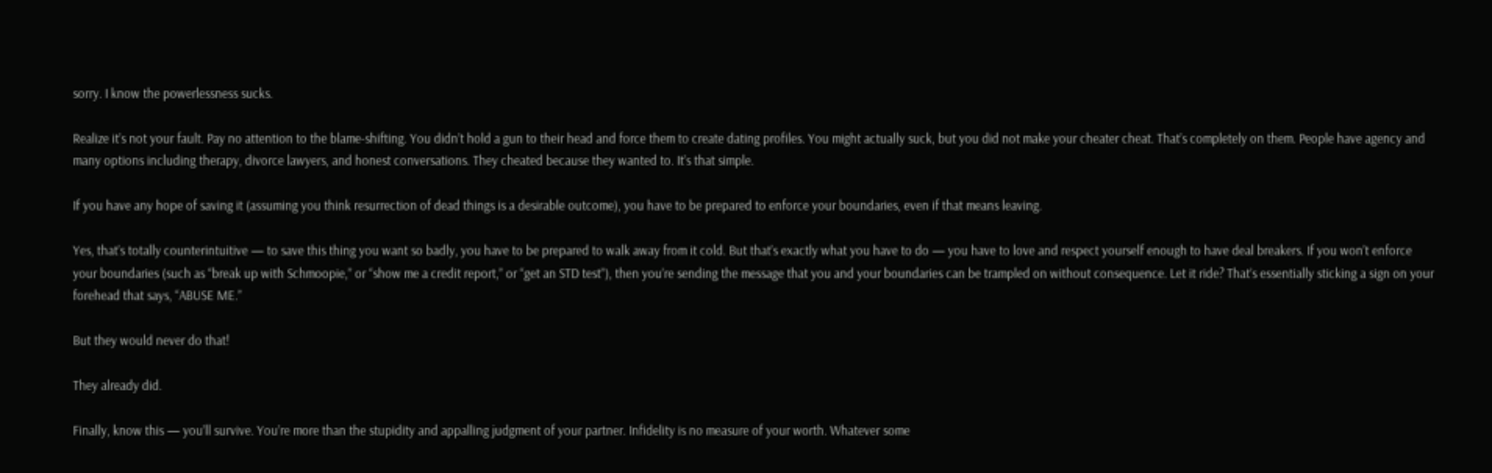sorry. I know the powerlessness sucks.

Realize it’s not your fault. Pay no attention to the blame-shifting. You didn’t hold a gun to their head and force them to create dating profiles. You might actually suck, but you did not make your cheater cheat. That’s completely on them. People have agency and many options including therapy, divorce lawyers, and honest conversations. They cheated because they wanted to. It’s that simple.

If you have any hope of saving it (assuming you think resurrection of dead things is a desirable outcome), you have to be prepared to enforce your boundaries, even if that means leaving.

Yes, that’s totally counterintuitive — to save this thing you want so badly, you have to be prepared to walk away from it cold. But that’s exactly what you have to do — you have to love and respect yourself enough to have deal breakers. If you won’t enforce your boundaries (such as “break up with Schmoopie,” or “show me a credit report,” or “get an STD test”), then you’re sending the message that you and your boundaries can be trampled on without consequence. Let it ride? That’s essentially sticking a sign on your forehead that says, “ABUSE ME.”

But they would never do that!

They already did.

Finally, know this — you’ll survive. You’re more than the stupidity and appalling judgment of your partner. Infidelity is no measure of your worth. Whatever some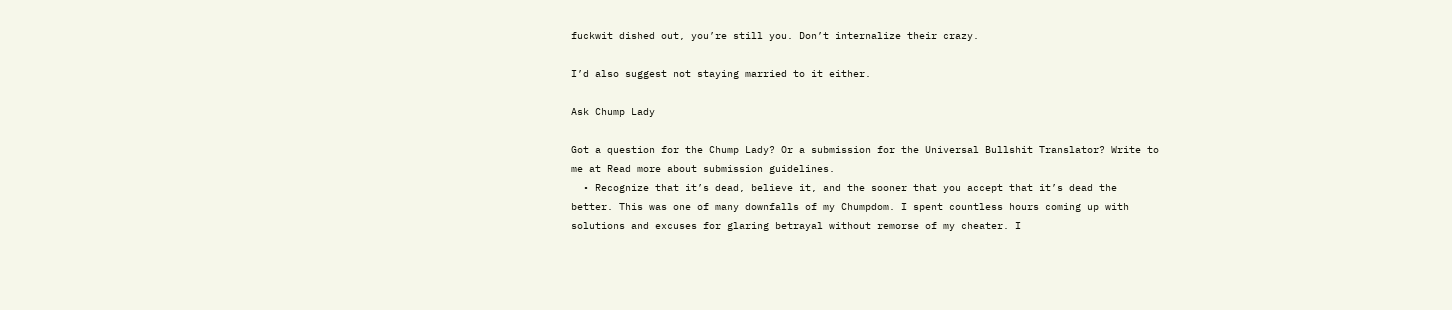fuckwit dished out, you’re still you. Don’t internalize their crazy.

I’d also suggest not staying married to it either.

Ask Chump Lady

Got a question for the Chump Lady? Or a submission for the Universal Bullshit Translator? Write to me at Read more about submission guidelines.
  • Recognize that it’s dead, believe it, and the sooner that you accept that it’s dead the better. This was one of many downfalls of my Chumpdom. I spent countless hours coming up with solutions and excuses for glaring betrayal without remorse of my cheater. I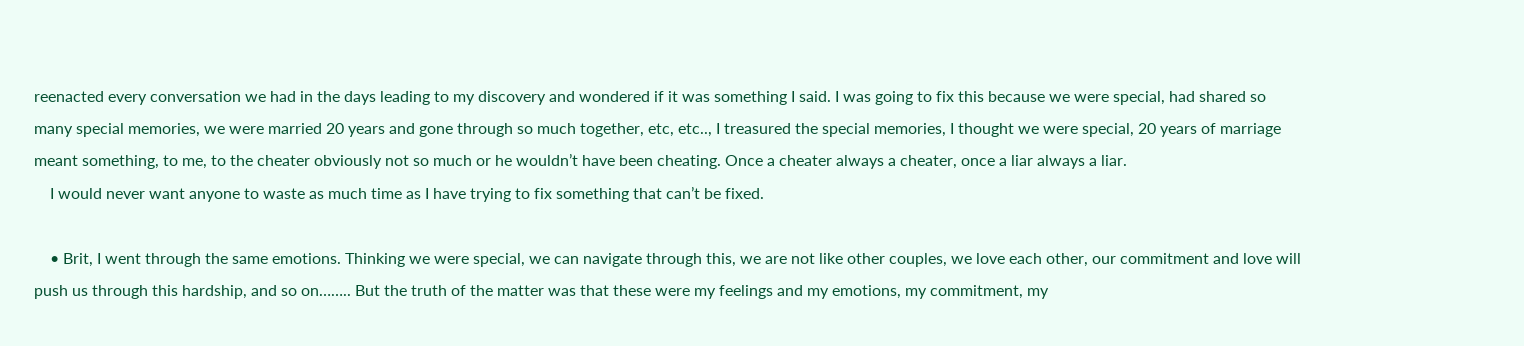reenacted every conversation we had in the days leading to my discovery and wondered if it was something I said. I was going to fix this because we were special, had shared so many special memories, we were married 20 years and gone through so much together, etc, etc.., I treasured the special memories, I thought we were special, 20 years of marriage meant something, to me, to the cheater obviously not so much or he wouldn’t have been cheating. Once a cheater always a cheater, once a liar always a liar.
    I would never want anyone to waste as much time as I have trying to fix something that can’t be fixed.

    • Brit, I went through the same emotions. Thinking we were special, we can navigate through this, we are not like other couples, we love each other, our commitment and love will push us through this hardship, and so on…….. But the truth of the matter was that these were my feelings and my emotions, my commitment, my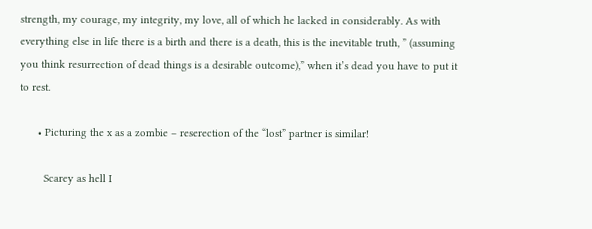strength, my courage, my integrity, my love, all of which he lacked in considerably. As with everything else in life there is a birth and there is a death, this is the inevitable truth, ” (assuming you think resurrection of dead things is a desirable outcome),” when it’s dead you have to put it to rest.

      • Picturing the x as a zombie – reserection of the “lost” partner is similar!

        Scarey as hell I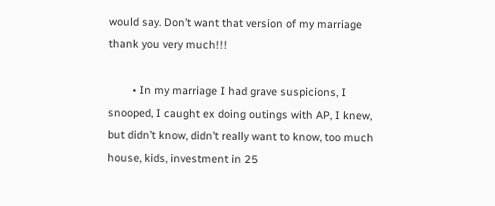would say. Don’t want that version of my marriage thank you very much!!!

        • In my marriage I had grave suspicions, I snooped, I caught ex doing outings with AP, I knew, but didn’t know, didn’t really want to know, too much house, kids, investment in 25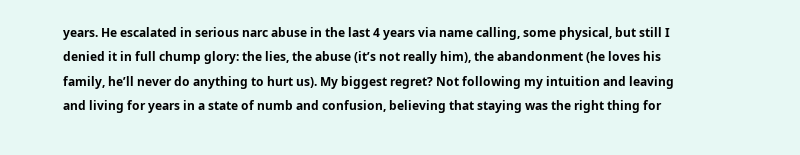years. He escalated in serious narc abuse in the last 4 years via name calling, some physical, but still I denied it in full chump glory: the lies, the abuse (it’s not really him), the abandonment (he loves his family, he’ll never do anything to hurt us). My biggest regret? Not following my intuition and leaving and living for years in a state of numb and confusion, believing that staying was the right thing for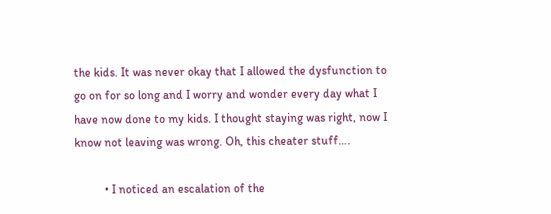the kids. It was never okay that I allowed the dysfunction to go on for so long and I worry and wonder every day what I have now done to my kids. I thought staying was right, now I know not leaving was wrong. Oh, this cheater stuff….

          • I noticed an escalation of the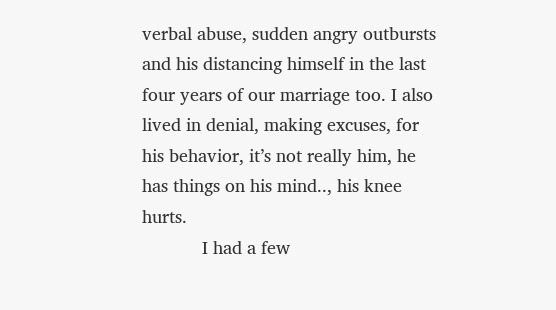verbal abuse, sudden angry outbursts and his distancing himself in the last four years of our marriage too. I also lived in denial, making excuses, for his behavior, it’s not really him, he has things on his mind.., his knee hurts.
            I had a few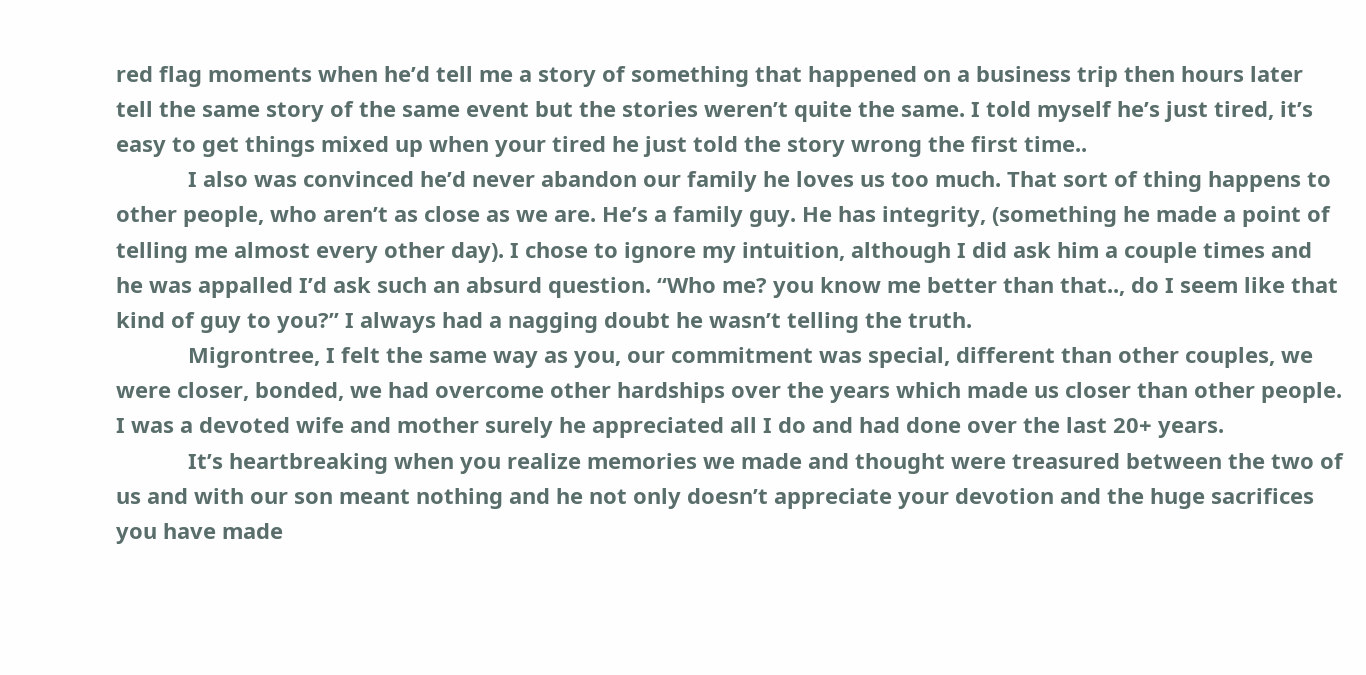red flag moments when he’d tell me a story of something that happened on a business trip then hours later tell the same story of the same event but the stories weren’t quite the same. I told myself he’s just tired, it’s easy to get things mixed up when your tired he just told the story wrong the first time..
            I also was convinced he’d never abandon our family he loves us too much. That sort of thing happens to other people, who aren’t as close as we are. He’s a family guy. He has integrity, (something he made a point of telling me almost every other day). I chose to ignore my intuition, although I did ask him a couple times and he was appalled I’d ask such an absurd question. “Who me? you know me better than that.., do I seem like that kind of guy to you?” I always had a nagging doubt he wasn’t telling the truth.
            Migrontree, I felt the same way as you, our commitment was special, different than other couples, we were closer, bonded, we had overcome other hardships over the years which made us closer than other people. I was a devoted wife and mother surely he appreciated all I do and had done over the last 20+ years.
            It’s heartbreaking when you realize memories we made and thought were treasured between the two of us and with our son meant nothing and he not only doesn’t appreciate your devotion and the huge sacrifices you have made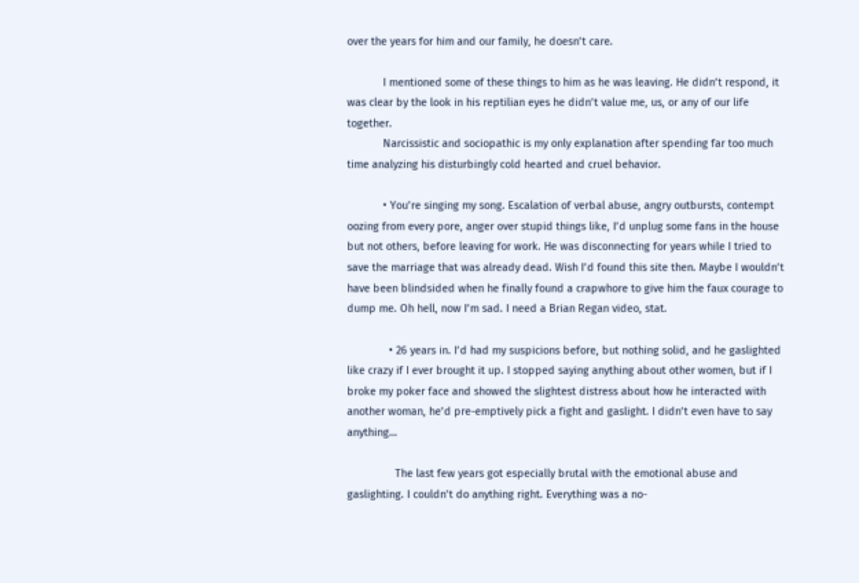over the years for him and our family, he doesn’t care.

            I mentioned some of these things to him as he was leaving. He didn’t respond, it was clear by the look in his reptilian eyes he didn’t value me, us, or any of our life together.
            Narcissistic and sociopathic is my only explanation after spending far too much time analyzing his disturbingly cold hearted and cruel behavior.

            • You’re singing my song. Escalation of verbal abuse, angry outbursts, contempt oozing from every pore, anger over stupid things like, I’d unplug some fans in the house but not others, before leaving for work. He was disconnecting for years while I tried to save the marriage that was already dead. Wish I’d found this site then. Maybe I wouldn’t have been blindsided when he finally found a crapwhore to give him the faux courage to dump me. Oh hell, now I’m sad. I need a Brian Regan video, stat.

              • 26 years in. I’d had my suspicions before, but nothing solid, and he gaslighted like crazy if I ever brought it up. I stopped saying anything about other women, but if I broke my poker face and showed the slightest distress about how he interacted with another woman, he’d pre-emptively pick a fight and gaslight. I didn’t even have to say anything…

                The last few years got especially brutal with the emotional abuse and gaslighting. I couldn’t do anything right. Everything was a no-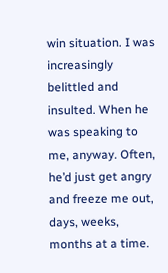win situation. I was increasingly belittled and insulted. When he was speaking to me, anyway. Often, he’d just get angry and freeze me out, days, weeks, months at a time.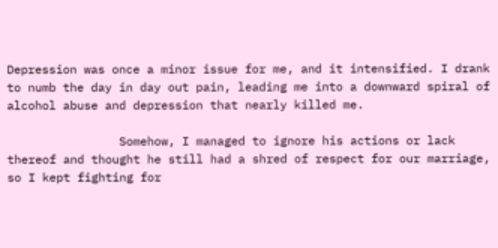Depression was once a minor issue for me, and it intensified. I drank to numb the day in day out pain, leading me into a downward spiral of alcohol abuse and depression that nearly killed me.

                Somehow, I managed to ignore his actions or lack thereof and thought he still had a shred of respect for our marriage, so I kept fighting for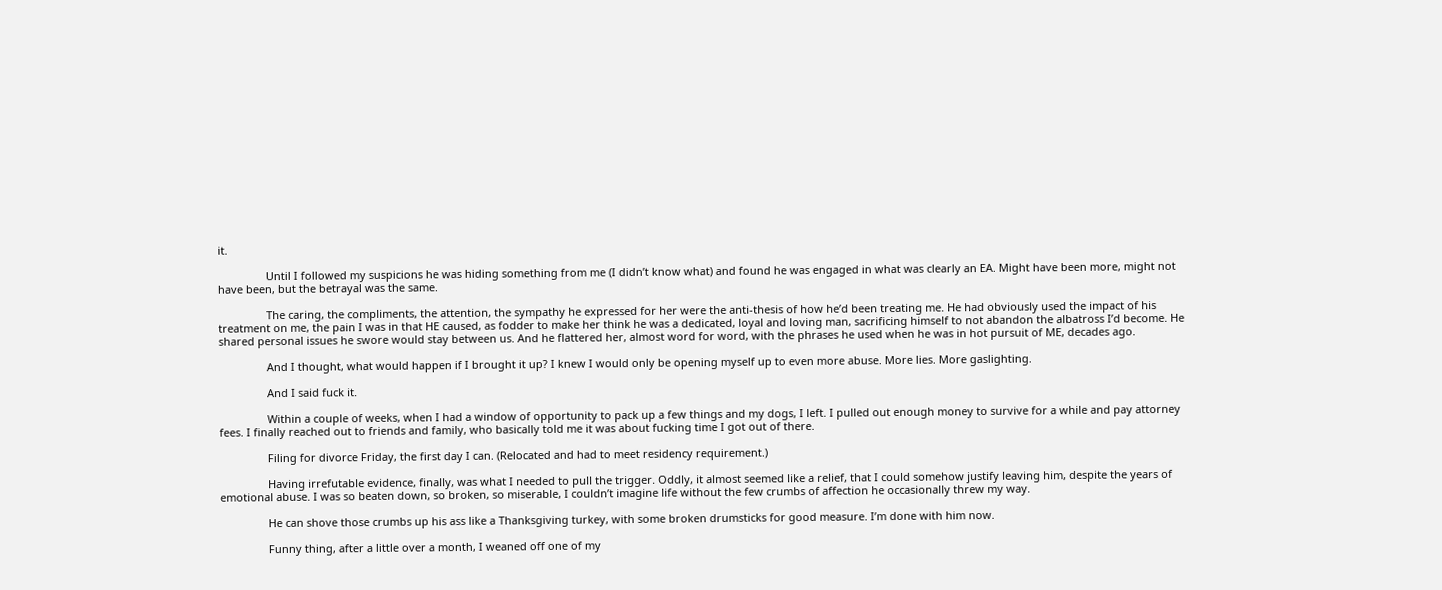it.

                Until I followed my suspicions he was hiding something from me (I didn’t know what) and found he was engaged in what was clearly an EA. Might have been more, might not have been, but the betrayal was the same.

                The caring, the compliments, the attention, the sympathy he expressed for her were the anti-thesis of how he’d been treating me. He had obviously used the impact of his treatment on me, the pain I was in that HE caused, as fodder to make her think he was a dedicated, loyal and loving man, sacrificing himself to not abandon the albatross I’d become. He shared personal issues he swore would stay between us. And he flattered her, almost word for word, with the phrases he used when he was in hot pursuit of ME, decades ago.

                And I thought, what would happen if I brought it up? I knew I would only be opening myself up to even more abuse. More lies. More gaslighting.

                And I said fuck it.

                Within a couple of weeks, when I had a window of opportunity to pack up a few things and my dogs, I left. I pulled out enough money to survive for a while and pay attorney fees. I finally reached out to friends and family, who basically told me it was about fucking time I got out of there.

                Filing for divorce Friday, the first day I can. (Relocated and had to meet residency requirement.)

                Having irrefutable evidence, finally, was what I needed to pull the trigger. Oddly, it almost seemed like a relief, that I could somehow justify leaving him, despite the years of emotional abuse. I was so beaten down, so broken, so miserable, I couldn’t imagine life without the few crumbs of affection he occasionally threw my way.

                He can shove those crumbs up his ass like a Thanksgiving turkey, with some broken drumsticks for good measure. I’m done with him now.

                Funny thing, after a little over a month, I weaned off one of my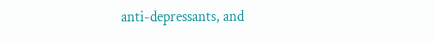anti-depressants, and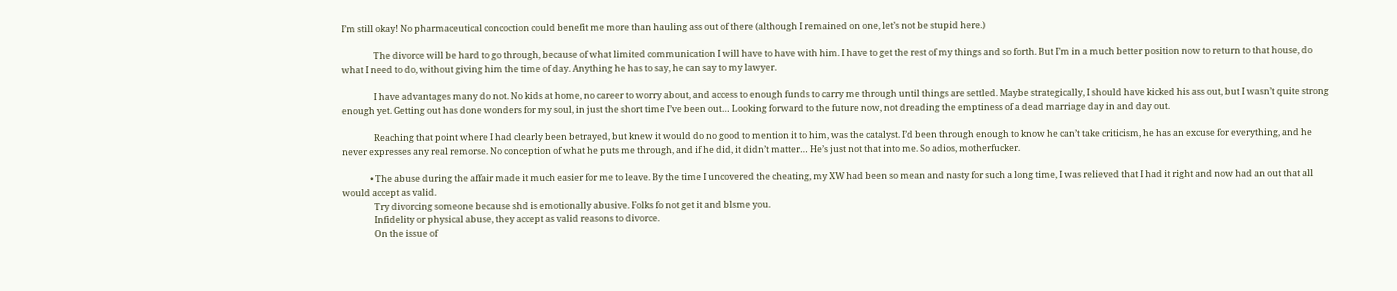I’m still okay! No pharmaceutical concoction could benefit me more than hauling ass out of there (although I remained on one, let’s not be stupid here.)

                The divorce will be hard to go through, because of what limited communication I will have to have with him. I have to get the rest of my things and so forth. But I’m in a much better position now to return to that house, do what I need to do, without giving him the time of day. Anything he has to say, he can say to my lawyer.

                I have advantages many do not. No kids at home, no career to worry about, and access to enough funds to carry me through until things are settled. Maybe strategically, I should have kicked his ass out, but I wasn’t quite strong enough yet. Getting out has done wonders for my soul, in just the short time I’ve been out… Looking forward to the future now, not dreading the emptiness of a dead marriage day in and day out.

                Reaching that point where I had clearly been betrayed, but knew it would do no good to mention it to him, was the catalyst. I’d been through enough to know he can’t take criticism, he has an excuse for everything, and he never expresses any real remorse. No conception of what he puts me through, and if he did, it didn’t matter… He’s just not that into me. So adios, motherfucker.

              • The abuse during the affair made it much easier for me to leave. By the time I uncovered the cheating, my XW had been so mean and nasty for such a long time, I was relieved that I had it right and now had an out that all would accept as valid.
                Try divorcing someone because shd is emotionally abusive. Folks fo not get it and blsme you.
                Infidelity or physical abuse, they accept as valid reasons to divorce.
                On the issue of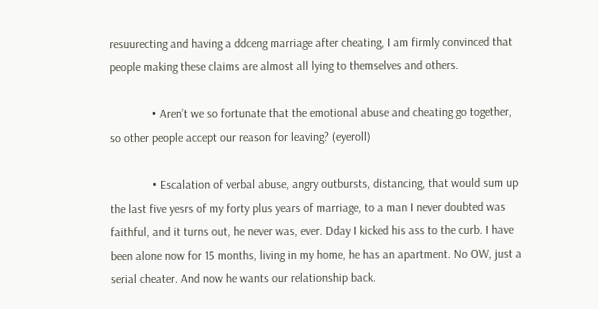resuurecting and having a ddceng marriage after cheating, I am firmly convinced that people making these claims are almost all lying to themselves and others.

              • Aren’t we so fortunate that the emotional abuse and cheating go together, so other people accept our reason for leaving? (eyeroll)

              • Escalation of verbal abuse, angry outbursts, distancing, that would sum up the last five yesrs of my forty plus years of marriage, to a man I never doubted was faithful, and it turns out, he never was, ever. Dday I kicked his ass to the curb. I have been alone now for 15 months, living in my home, he has an apartment. No OW, just a serial cheater. And now he wants our relationship back.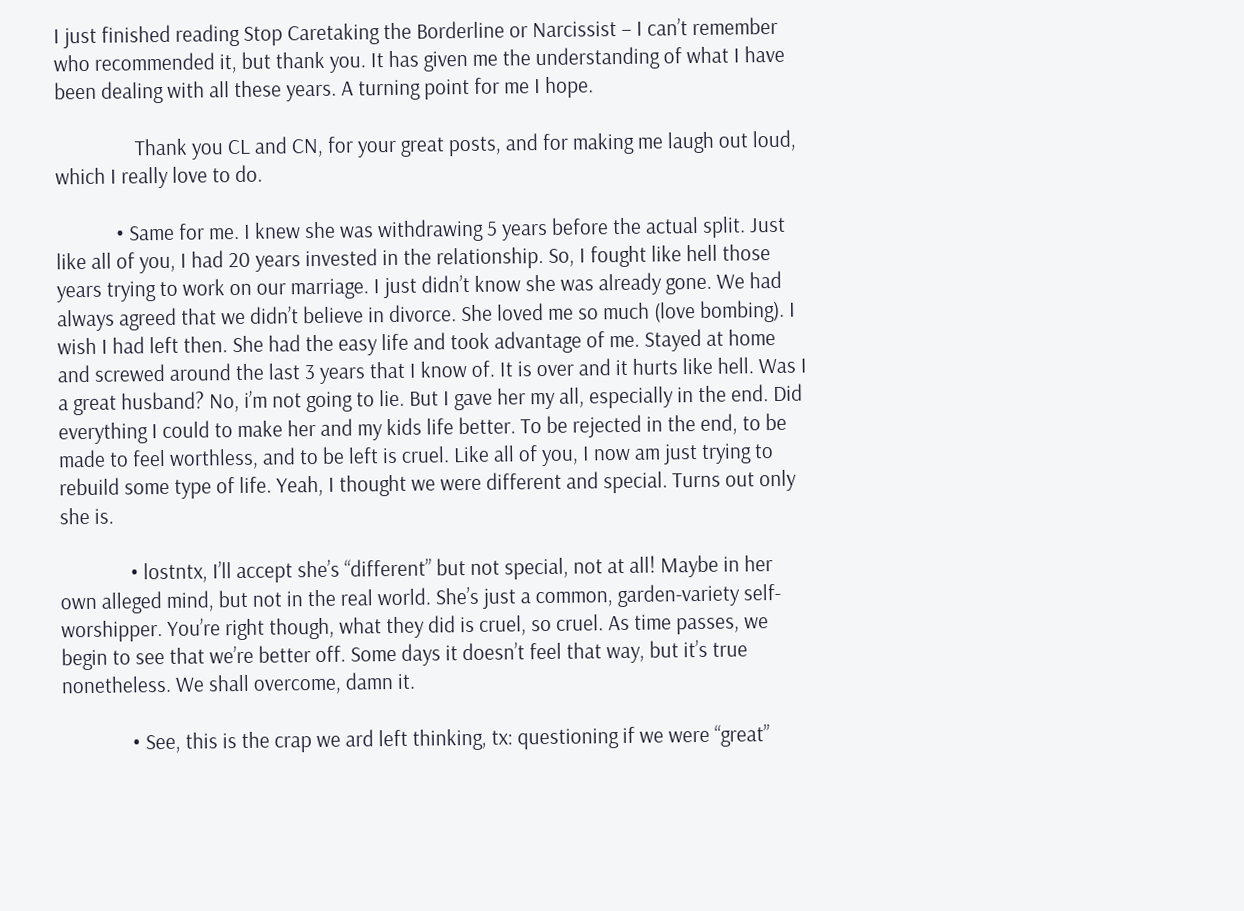I just finished reading Stop Caretaking the Borderline or Narcissist – I can’t remember who recommended it, but thank you. It has given me the understanding of what I have been dealing with all these years. A turning point for me I hope.

                Thank you CL and CN, for your great posts, and for making me laugh out loud, which I really love to do.

            • Same for me. I knew she was withdrawing 5 years before the actual split. Just like all of you, I had 20 years invested in the relationship. So, I fought like hell those years trying to work on our marriage. I just didn’t know she was already gone. We had always agreed that we didn’t believe in divorce. She loved me so much (love bombing). I wish I had left then. She had the easy life and took advantage of me. Stayed at home and screwed around the last 3 years that I know of. It is over and it hurts like hell. Was I a great husband? No, i’m not going to lie. But I gave her my all, especially in the end. Did everything I could to make her and my kids life better. To be rejected in the end, to be made to feel worthless, and to be left is cruel. Like all of you, I now am just trying to rebuild some type of life. Yeah, I thought we were different and special. Turns out only she is.

              • lostntx, I’ll accept she’s “different” but not special, not at all! Maybe in her own alleged mind, but not in the real world. She’s just a common, garden-variety self-worshipper. You’re right though, what they did is cruel, so cruel. As time passes, we begin to see that we’re better off. Some days it doesn’t feel that way, but it’s true nonetheless. We shall overcome, damn it.

              • See, this is the crap we ard left thinking, tx: questioning if we were “great”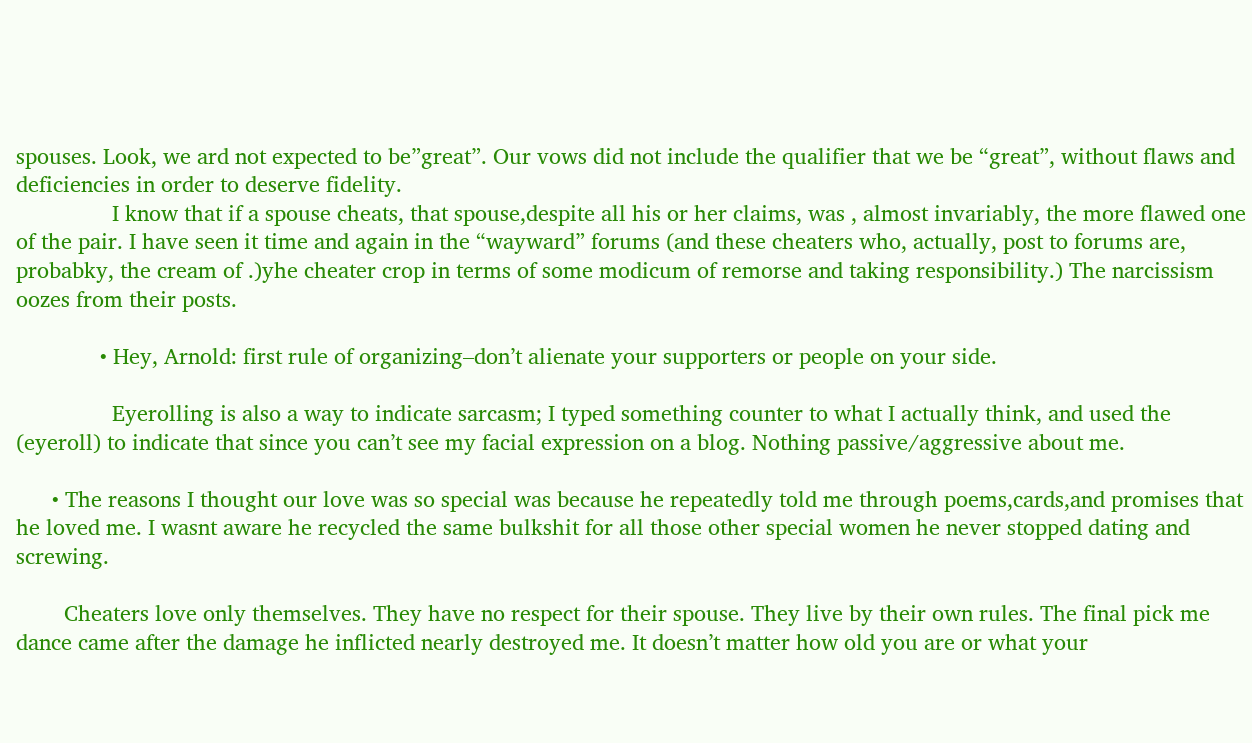spouses. Look, we ard not expected to be”great”. Our vows did not include the qualifier that we be “great”, without flaws and deficiencies in order to deserve fidelity.
                I know that if a spouse cheats, that spouse,despite all his or her claims, was , almost invariably, the more flawed one of the pair. I have seen it time and again in the “wayward” forums (and these cheaters who, actually, post to forums are, probabky, the cream of .)yhe cheater crop in terms of some modicum of remorse and taking responsibility.) The narcissism oozes from their posts.

              • Hey, Arnold: first rule of organizing–don’t alienate your supporters or people on your side.

                Eyerolling is also a way to indicate sarcasm; I typed something counter to what I actually think, and used the (eyeroll) to indicate that since you can’t see my facial expression on a blog. Nothing passive/aggressive about me.

      • The reasons I thought our love was so special was because he repeatedly told me through poems,cards,and promises that he loved me. I wasnt aware he recycled the same bulkshit for all those other special women he never stopped dating and screwing.

        Cheaters love only themselves. They have no respect for their spouse. They live by their own rules. The final pick me dance came after the damage he inflicted nearly destroyed me. It doesn’t matter how old you are or what your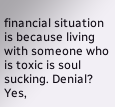financial situation is because living with someone who is toxic is soul sucking. Denial? Yes,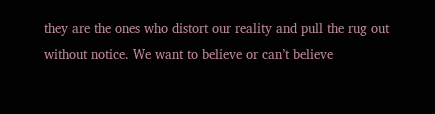they are the ones who distort our reality and pull the rug out without notice. We want to believe or can’t believe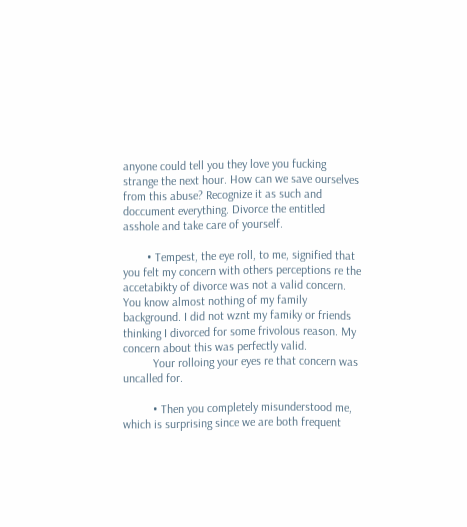anyone could tell you they love you fucking strange the next hour. How can we save ourselves from this abuse? Recognize it as such and doccument everything. Divorce the entitled asshole and take care of yourself.

        • Tempest, the eye roll, to me, signified that you felt my concern with others perceptions re the accetabikty of divorce was not a valid concern. You know almost nothing of my family background. I did not wznt my famiky or friends thinking I divorced for some frivolous reason. My concern about this was perfectly valid.
          Your rolloing your eyes re that concern was uncalled for.

          • Then you completely misunderstood me, which is surprising since we are both frequent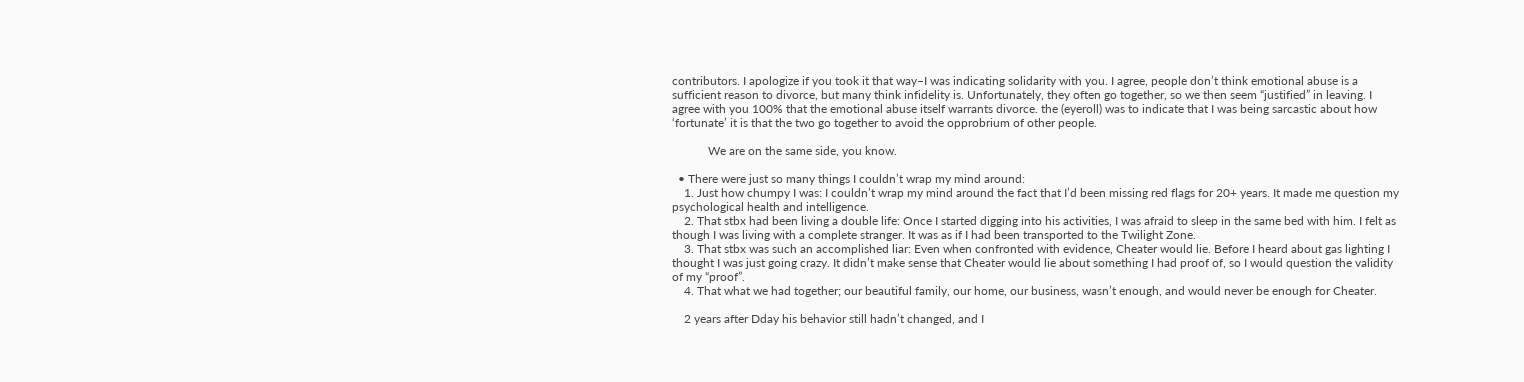contributors. I apologize if you took it that way–I was indicating solidarity with you. I agree, people don’t think emotional abuse is a sufficient reason to divorce, but many think infidelity is. Unfortunately, they often go together, so we then seem “justified” in leaving. I agree with you 100% that the emotional abuse itself warrants divorce. the (eyeroll) was to indicate that I was being sarcastic about how ‘fortunate’ it is that the two go together to avoid the opprobrium of other people.

            We are on the same side, you know.

  • There were just so many things I couldn’t wrap my mind around:
    1. Just how chumpy I was: I couldn’t wrap my mind around the fact that I’d been missing red flags for 20+ years. It made me question my psychological health and intelligence.
    2. That stbx had been living a double life: Once I started digging into his activities, I was afraid to sleep in the same bed with him. I felt as though I was living with a complete stranger. It was as if I had been transported to the Twilight Zone.
    3. That stbx was such an accomplished liar: Even when confronted with evidence, Cheater would lie. Before I heard about gas lighting I thought I was just going crazy. It didn’t make sense that Cheater would lie about something I had proof of, so I would question the validity of my “proof”.
    4. That what we had together; our beautiful family, our home, our business, wasn’t enough, and would never be enough for Cheater.

    2 years after Dday his behavior still hadn’t changed, and I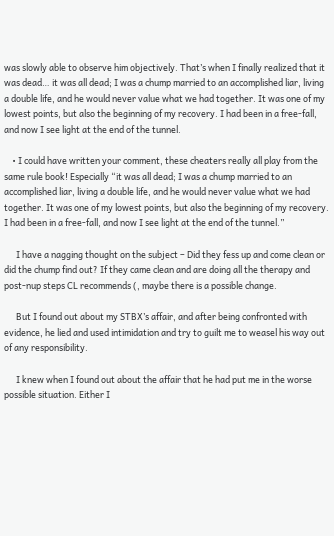was slowly able to observe him objectively. That’s when I finally realized that it was dead… it was all dead; I was a chump married to an accomplished liar, living a double life, and he would never value what we had together. It was one of my lowest points, but also the beginning of my recovery. I had been in a free-fall, and now I see light at the end of the tunnel.

    • I could have written your comment, these cheaters really all play from the same rule book! Especially “it was all dead; I was a chump married to an accomplished liar, living a double life, and he would never value what we had together. It was one of my lowest points, but also the beginning of my recovery. I had been in a free-fall, and now I see light at the end of the tunnel.”

      I have a nagging thought on the subject – Did they fess up and come clean or did the chump find out? If they came clean and are doing all the therapy and post-nup steps CL recommends (, maybe there is a possible change.

      But I found out about my STBX’s affair, and after being confronted with evidence, he lied and used intimidation and try to guilt me to weasel his way out of any responsibility.

      I knew when I found out about the affair that he had put me in the worse possible situation. Either I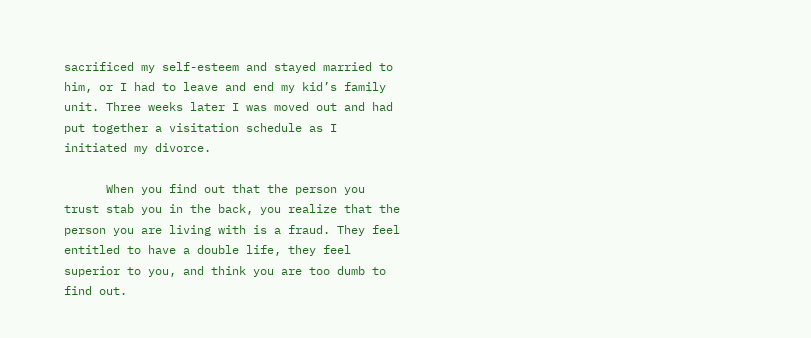sacrificed my self-esteem and stayed married to him, or I had to leave and end my kid’s family unit. Three weeks later I was moved out and had put together a visitation schedule as I initiated my divorce.

      When you find out that the person you trust stab you in the back, you realize that the person you are living with is a fraud. They feel entitled to have a double life, they feel superior to you, and think you are too dumb to find out.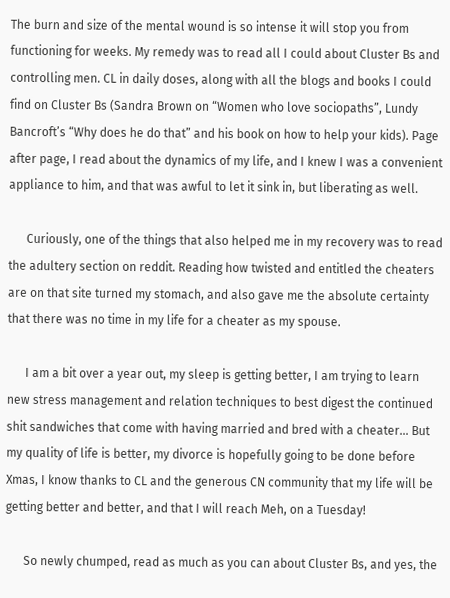The burn and size of the mental wound is so intense it will stop you from functioning for weeks. My remedy was to read all I could about Cluster Bs and controlling men. CL in daily doses, along with all the blogs and books I could find on Cluster Bs (Sandra Brown on “Women who love sociopaths”, Lundy Bancroft’s “Why does he do that” and his book on how to help your kids). Page after page, I read about the dynamics of my life, and I knew I was a convenient appliance to him, and that was awful to let it sink in, but liberating as well.

      Curiously, one of the things that also helped me in my recovery was to read the adultery section on reddit. Reading how twisted and entitled the cheaters are on that site turned my stomach, and also gave me the absolute certainty that there was no time in my life for a cheater as my spouse.

      I am a bit over a year out, my sleep is getting better, I am trying to learn new stress management and relation techniques to best digest the continued shit sandwiches that come with having married and bred with a cheater… But my quality of life is better, my divorce is hopefully going to be done before Xmas, I know thanks to CL and the generous CN community that my life will be getting better and better, and that I will reach Meh, on a Tuesday!

      So newly chumped, read as much as you can about Cluster Bs, and yes, the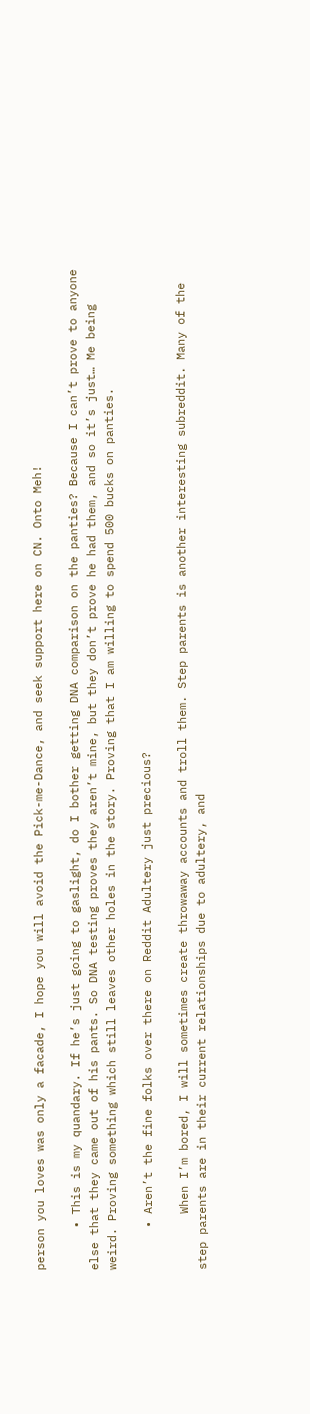person you loves was only a facade, I hope you will avoid the Pick-me-Dance, and seek support here on CN. Onto Meh!

      • This is my quandary. If he’s just going to gaslight, do I bother getting DNA comparison on the panties? Because I can’t prove to anyone else that they came out of his pants. So DNA testing proves they aren’t mine, but they don’t prove he had them, and so it’s just… Me being weird. Proving something which still leaves other holes in the story. Proving that I am willing to spend 500 bucks on panties.

      • Aren’t the fine folks over there on Reddit Adultery just precious?

        When I’m bored, I will sometimes create throwaway accounts and troll them. Step parents is another interesting subreddit. Many of the step parents are in their current relationships due to adultery, and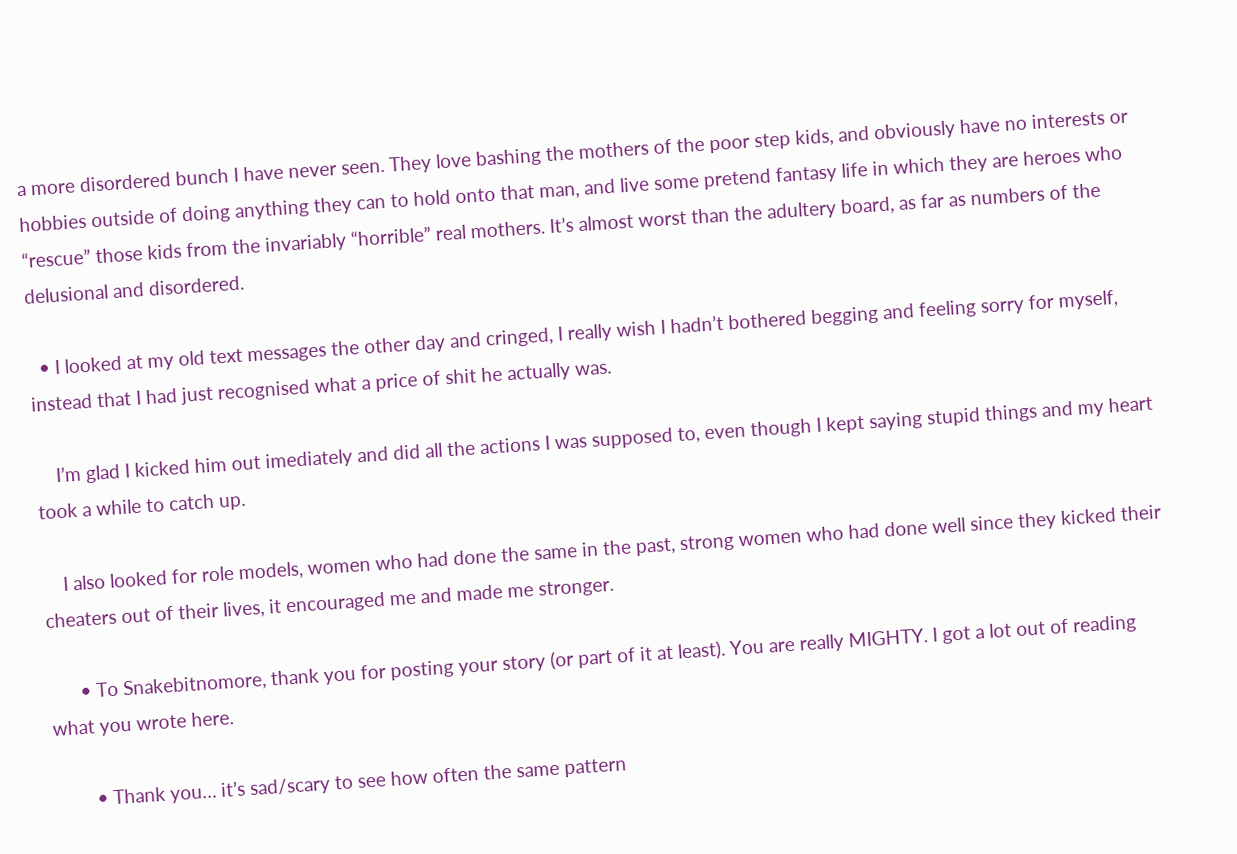a more disordered bunch I have never seen. They love bashing the mothers of the poor step kids, and obviously have no interests or hobbies outside of doing anything they can to hold onto that man, and live some pretend fantasy life in which they are heroes who “rescue” those kids from the invariably “horrible” real mothers. It’s almost worst than the adultery board, as far as numbers of the delusional and disordered.

  • I looked at my old text messages the other day and cringed, I really wish I hadn’t bothered begging and feeling sorry for myself, instead that I had just recognised what a price of shit he actually was.

    I’m glad I kicked him out imediately and did all the actions I was supposed to, even though I kept saying stupid things and my heart took a while to catch up.

    I also looked for role models, women who had done the same in the past, strong women who had done well since they kicked their cheaters out of their lives, it encouraged me and made me stronger.

      • To Snakebitnomore, thank you for posting your story (or part of it at least). You are really MIGHTY. I got a lot out of reading what you wrote here.

        • Thank you… it’s sad/scary to see how often the same pattern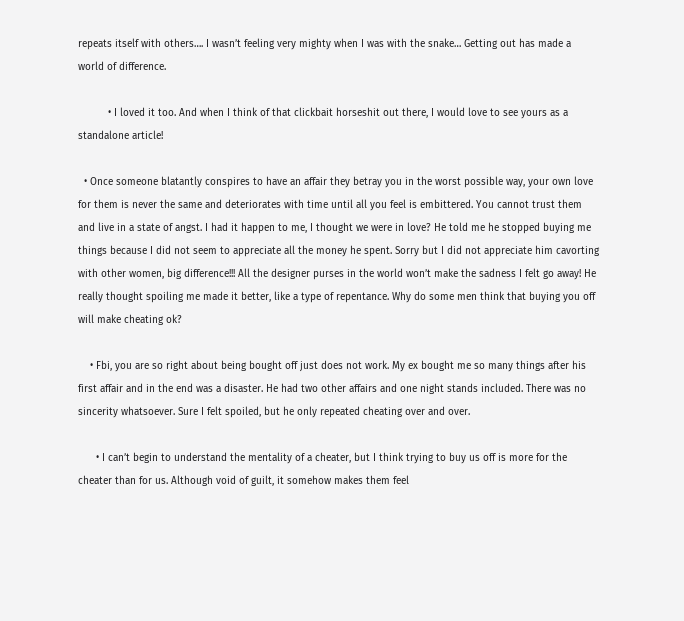repeats itself with others…. I wasn’t feeling very mighty when I was with the snake… Getting out has made a world of difference.

          • I loved it too. And when I think of that clickbait horseshit out there, I would love to see yours as a standalone article!

  • Once someone blatantly conspires to have an affair they betray you in the worst possible way, your own love for them is never the same and deteriorates with time until all you feel is embittered. You cannot trust them and live in a state of angst. I had it happen to me, I thought we were in love? He told me he stopped buying me things because I did not seem to appreciate all the money he spent. Sorry but I did not appreciate him cavorting with other women, big difference!!! All the designer purses in the world won’t make the sadness I felt go away! He really thought spoiling me made it better, like a type of repentance. Why do some men think that buying you off will make cheating ok?

    • Fbi, you are so right about being bought off just does not work. My ex bought me so many things after his first affair and in the end was a disaster. He had two other affairs and one night stands included. There was no sincerity whatsoever. Sure I felt spoiled, but he only repeated cheating over and over.

      • I can’t begin to understand the mentality of a cheater, but I think trying to buy us off is more for the cheater than for us. Although void of guilt, it somehow makes them feel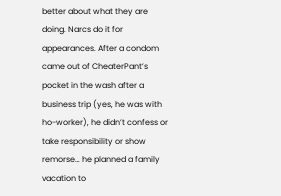better about what they are doing. Narcs do it for appearances. After a condom came out of CheaterPant’s pocket in the wash after a business trip (yes, he was with ho-worker), he didn’t confess or take responsibility or show remorse… he planned a family vacation to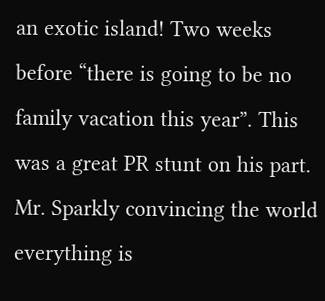an exotic island! Two weeks before “there is going to be no family vacation this year”. This was a great PR stunt on his part. Mr. Sparkly convincing the world everything is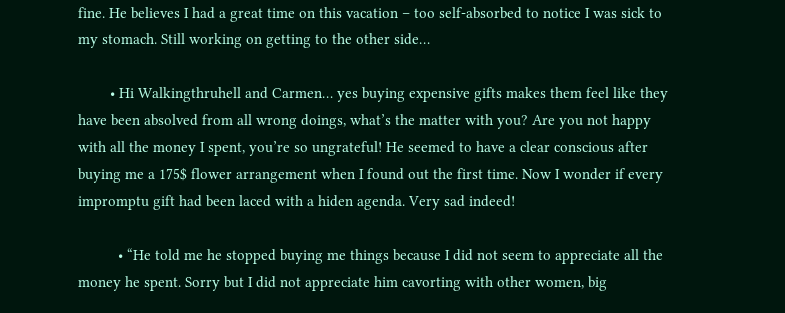fine. He believes I had a great time on this vacation – too self-absorbed to notice I was sick to my stomach. Still working on getting to the other side…

        • Hi Walkingthruhell and Carmen… yes buying expensive gifts makes them feel like they have been absolved from all wrong doings, what’s the matter with you? Are you not happy with all the money I spent, you’re so ungrateful! He seemed to have a clear conscious after buying me a 175$ flower arrangement when I found out the first time. Now I wonder if every impromptu gift had been laced with a hiden agenda. Very sad indeed!

          • “He told me he stopped buying me things because I did not seem to appreciate all the money he spent. Sorry but I did not appreciate him cavorting with other women, big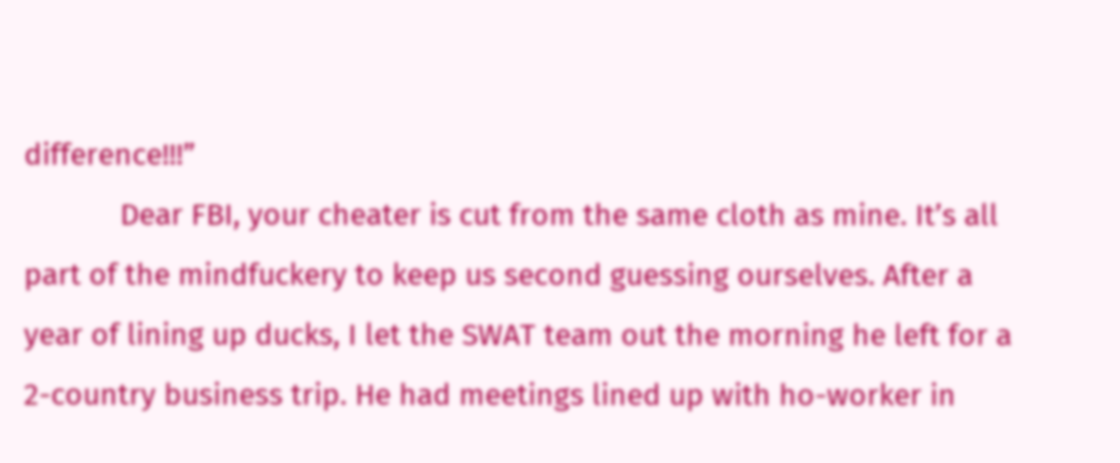difference!!!”
            Dear FBI, your cheater is cut from the same cloth as mine. It’s all part of the mindfuckery to keep us second guessing ourselves. After a year of lining up ducks, I let the SWAT team out the morning he left for a 2-country business trip. He had meetings lined up with ho-worker in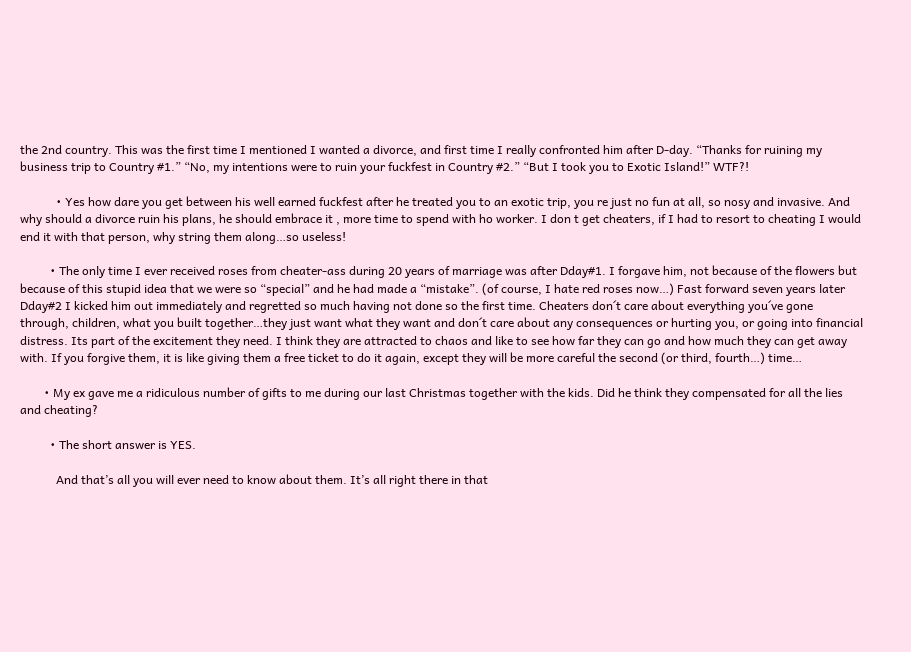the 2nd country. This was the first time I mentioned I wanted a divorce, and first time I really confronted him after D-day. “Thanks for ruining my business trip to Country #1.” “No, my intentions were to ruin your fuckfest in Country #2.” “But I took you to Exotic Island!” WTF?!

            • Yes how dare you get between his well earned fuckfest after he treated you to an exotic trip, you re just no fun at all, so nosy and invasive. And why should a divorce ruin his plans, he should embrace it , more time to spend with ho worker. I don t get cheaters, if I had to resort to cheating I would end it with that person, why string them along…so useless!

          • The only time I ever received roses from cheater-ass during 20 years of marriage was after Dday#1. I forgave him, not because of the flowers but because of this stupid idea that we were so “special” and he had made a “mistake”. (of course, I hate red roses now…) Fast forward seven years later Dday#2 I kicked him out immediately and regretted so much having not done so the first time. Cheaters don´t care about everything you´ve gone through, children, what you built together…they just want what they want and don´t care about any consequences or hurting you, or going into financial distress. Its part of the excitement they need. I think they are attracted to chaos and like to see how far they can go and how much they can get away with. If you forgive them, it is like giving them a free ticket to do it again, except they will be more careful the second (or third, fourth…) time…

        • My ex gave me a ridiculous number of gifts to me during our last Christmas together with the kids. Did he think they compensated for all the lies and cheating?

          • The short answer is YES.

            And that’s all you will ever need to know about them. It’s all right there in that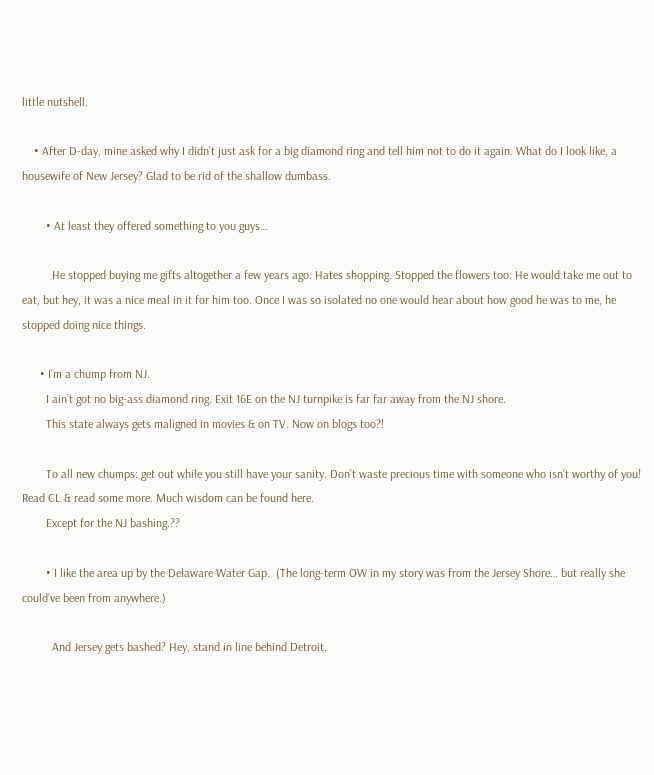little nutshell.

    • After D-day, mine asked why I didn’t just ask for a big diamond ring and tell him not to do it again. What do I look like, a housewife of New Jersey? Glad to be rid of the shallow dumbass.

        • At least they offered something to you guys…

          He stopped buying me gifts altogether a few years ago. Hates shopping. Stopped the flowers too. He would take me out to eat, but hey, it was a nice meal in it for him too. Once I was so isolated no one would hear about how good he was to me, he stopped doing nice things.

      • I’m a chump from NJ.
        I ain’t got no big-ass diamond ring. Exit 16E on the NJ turnpike is far far away from the NJ shore.
        This state always gets maligned in movies & on TV. Now on blogs too?!

        To all new chumps: get out while you still have your sanity. Don’t waste precious time with someone who isn’t worthy of you! Read CL & read some more. Much wisdom can be found here.
        Except for the NJ bashing.??

        • I like the area up by the Delaware Water Gap.  (The long-term OW in my story was from the Jersey Shore… but really she could’ve been from anywhere.)

          And Jersey gets bashed? Hey, stand in line behind Detroit.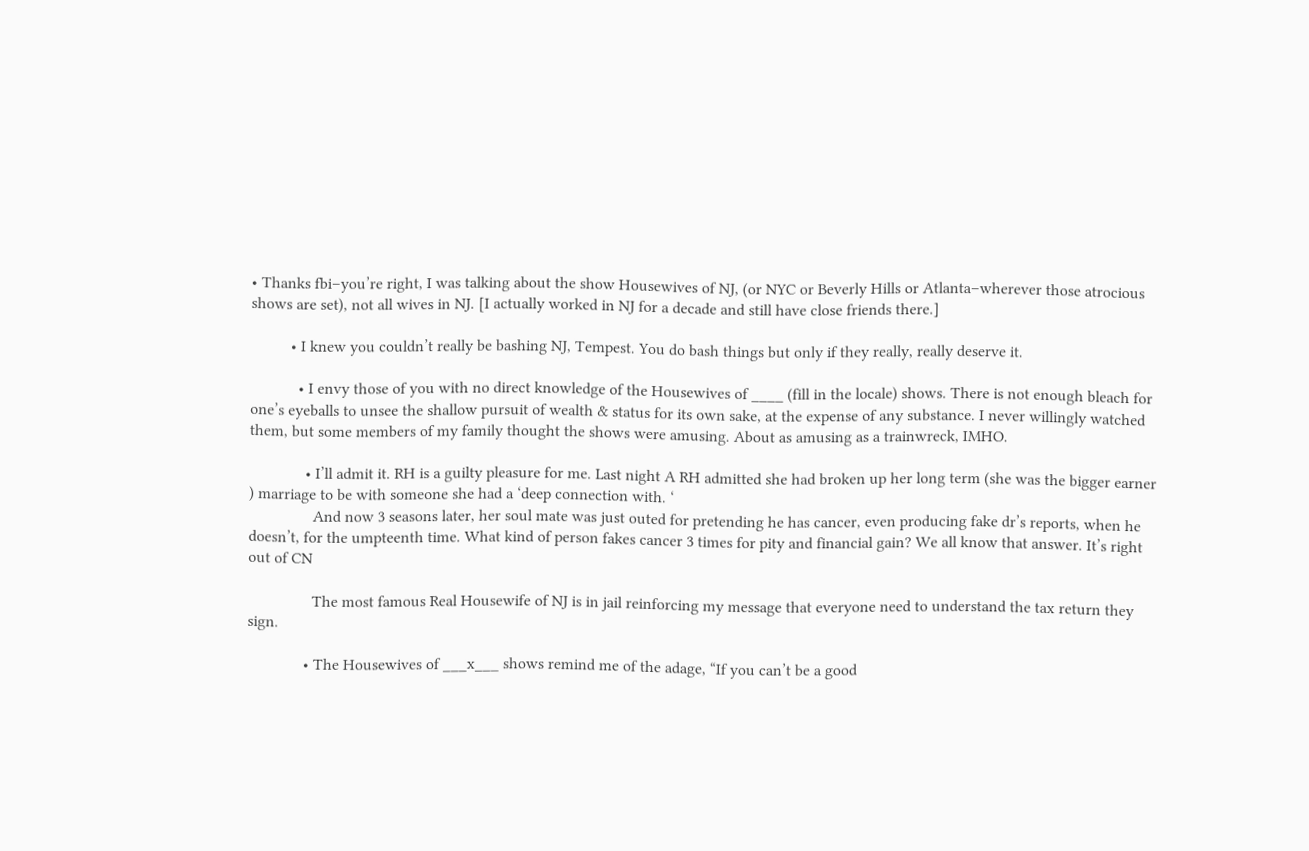• Thanks fbi–you’re right, I was talking about the show Housewives of NJ, (or NYC or Beverly Hills or Atlanta–wherever those atrocious shows are set), not all wives in NJ. [I actually worked in NJ for a decade and still have close friends there.]

          • I knew you couldn’t really be bashing NJ, Tempest. You do bash things but only if they really, really deserve it.

            • I envy those of you with no direct knowledge of the Housewives of ____ (fill in the locale) shows. There is not enough bleach for one’s eyeballs to unsee the shallow pursuit of wealth & status for its own sake, at the expense of any substance. I never willingly watched them, but some members of my family thought the shows were amusing. About as amusing as a trainwreck, IMHO.

              • I’ll admit it. RH is a guilty pleasure for me. Last night A RH admitted she had broken up her long term (she was the bigger earner ) marriage to be with someone she had a ‘deep connection with. ‘
                And now 3 seasons later, her soul mate was just outed for pretending he has cancer, even producing fake dr’s reports, when he doesn’t, for the umpteenth time. What kind of person fakes cancer 3 times for pity and financial gain? We all know that answer. It’s right out of CN

                The most famous Real Housewife of NJ is in jail reinforcing my message that everyone need to understand the tax return they sign.

              • The Housewives of ___x___ shows remind me of the adage, “If you can’t be a good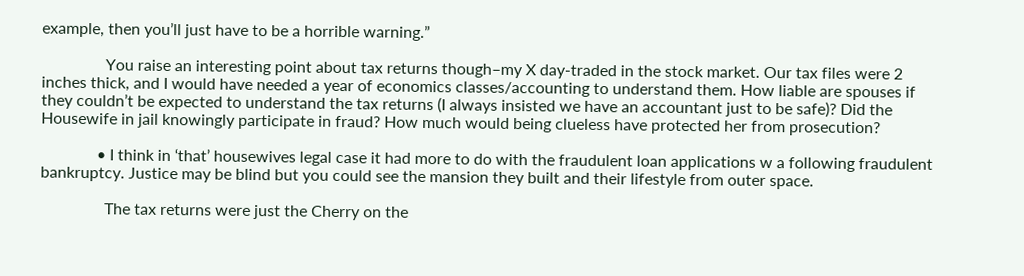example, then you’ll just have to be a horrible warning.”

                You raise an interesting point about tax returns though–my X day-traded in the stock market. Our tax files were 2 inches thick, and I would have needed a year of economics classes/accounting to understand them. How liable are spouses if they couldn’t be expected to understand the tax returns (I always insisted we have an accountant just to be safe)? Did the Housewife in jail knowingly participate in fraud? How much would being clueless have protected her from prosecution?

              • I think in ‘that’ housewives legal case it had more to do with the fraudulent loan applications w a following fraudulent bankruptcy. Justice may be blind but you could see the mansion they built and their lifestyle from outer space.

                The tax returns were just the Cherry on the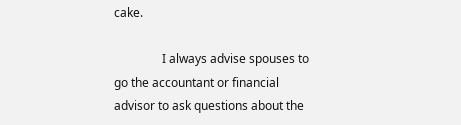cake.

                I always advise spouses to go the accountant or financial advisor to ask questions about the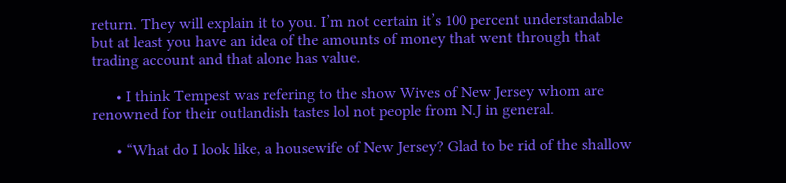return. They will explain it to you. I’m not certain it’s 100 percent understandable but at least you have an idea of the amounts of money that went through that trading account and that alone has value.

      • I think Tempest was refering to the show Wives of New Jersey whom are renowned for their outlandish tastes lol not people from N.J in general.

      • “What do I look like, a housewife of New Jersey? Glad to be rid of the shallow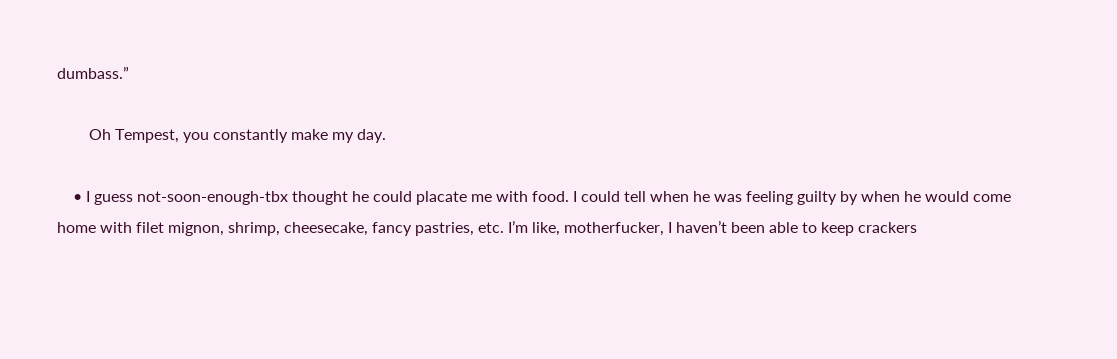dumbass.”

        Oh Tempest, you constantly make my day.

    • I guess not-soon-enough-tbx thought he could placate me with food. I could tell when he was feeling guilty by when he would come home with filet mignon, shrimp, cheesecake, fancy pastries, etc. I’m like, motherfucker, I haven’t been able to keep crackers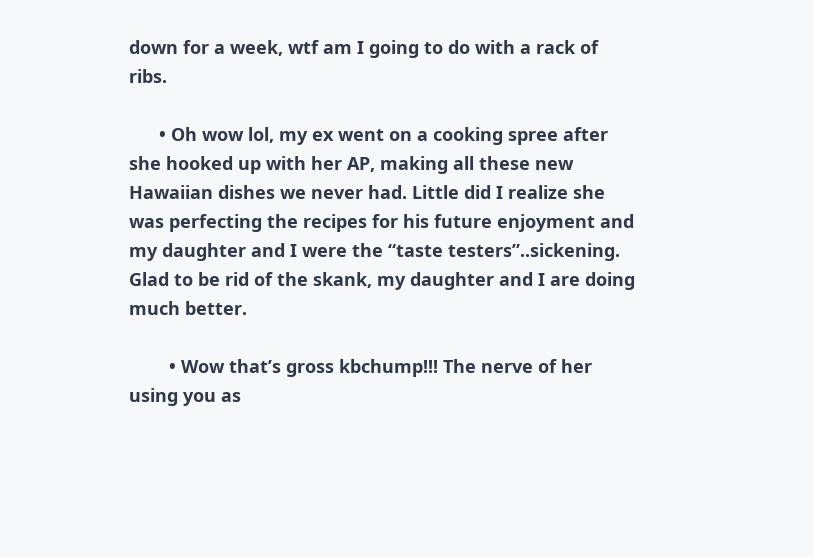down for a week, wtf am I going to do with a rack of ribs.

      • Oh wow lol, my ex went on a cooking spree after she hooked up with her AP, making all these new Hawaiian dishes we never had. Little did I realize she was perfecting the recipes for his future enjoyment and my daughter and I were the “taste testers”..sickening. Glad to be rid of the skank, my daughter and I are doing much better.

        • Wow that’s gross kbchump!!! The nerve of her using you as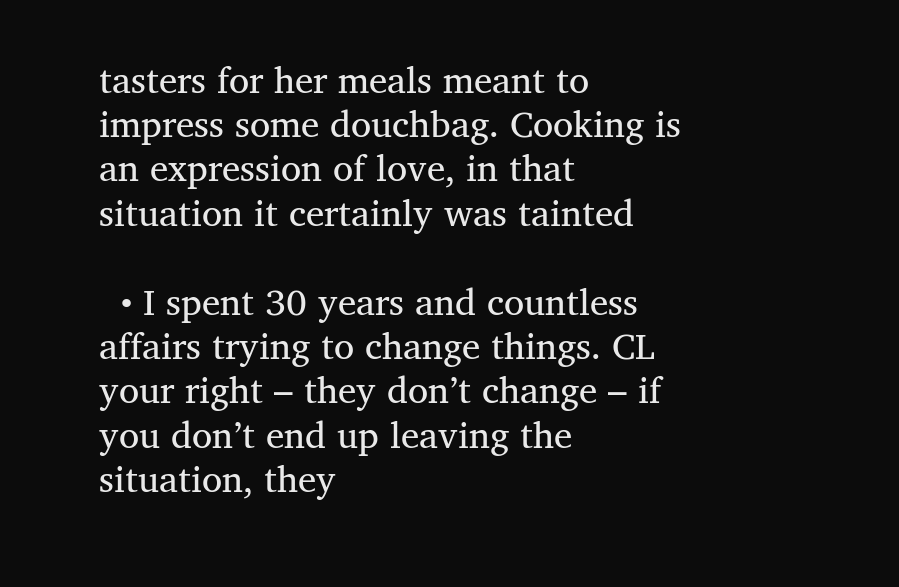tasters for her meals meant to impress some douchbag. Cooking is an expression of love, in that situation it certainly was tainted

  • I spent 30 years and countless affairs trying to change things. CL your right – they don’t change – if you don’t end up leaving the situation, they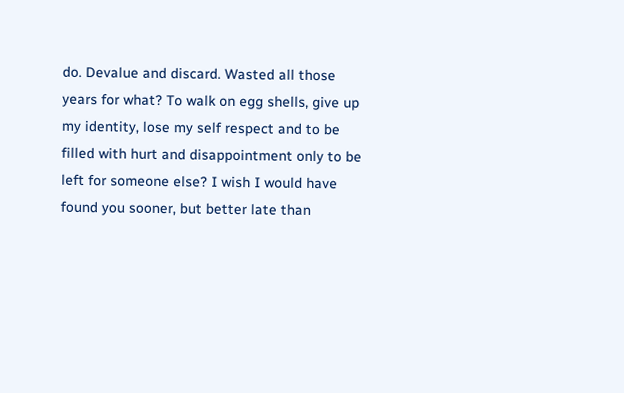do. Devalue and discard. Wasted all those years for what? To walk on egg shells, give up my identity, lose my self respect and to be filled with hurt and disappointment only to be left for someone else? I wish I would have found you sooner, but better late than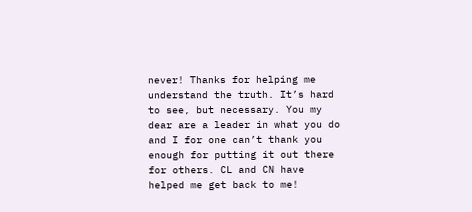never! Thanks for helping me understand the truth. It’s hard to see, but necessary. You my dear are a leader in what you do and I for one can’t thank you enough for putting it out there for others. CL and CN have helped me get back to me!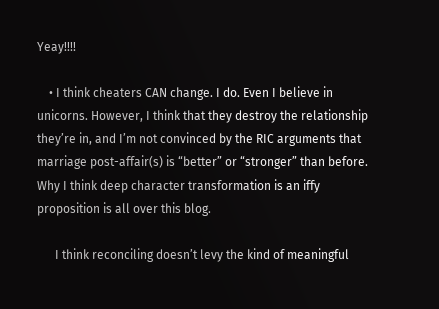Yeay!!!!

    • I think cheaters CAN change. I do. Even I believe in unicorns. However, I think that they destroy the relationship they’re in, and I’m not convinced by the RIC arguments that marriage post-affair(s) is “better” or “stronger” than before. Why I think deep character transformation is an iffy proposition is all over this blog.

      I think reconciling doesn’t levy the kind of meaningful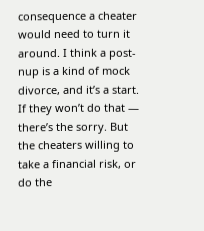consequence a cheater would need to turn it around. I think a post-nup is a kind of mock divorce, and it’s a start. If they won’t do that — there’s the sorry. But the cheaters willing to take a financial risk, or do the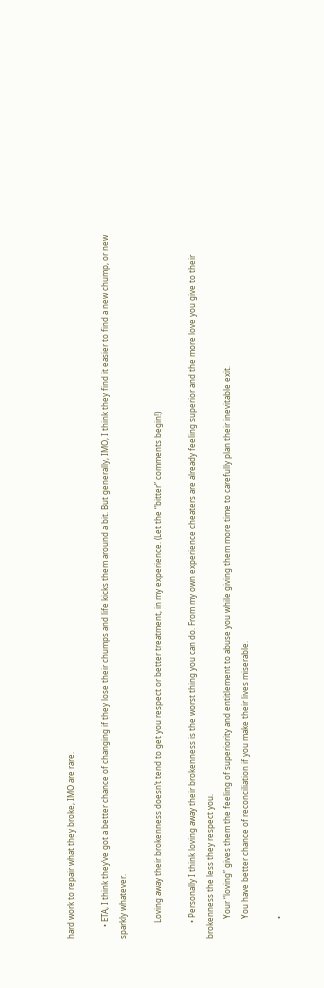hard work to repair what they broke, IMO are rare.

      • ETA, I think they’ve got a better chance of changing if they lose their chumps and life kicks them around a bit. But generally, IMO, I think they find it easier to find a new chump, or new sparkly whatever.

        Loving away their brokenness doesn’t tend to get you respect or better treatment, in my experience. (Let the “bitter” comments begin!)

        • Personally I think loving away their brokenness is the worst thing you can do. From my own experience cheaters are already feeling superior and the more love you give to their brokenness the less they respect you.
          Your “loving” gives them the feeling of superiority and entitlement to abuse you while giving them more time to carefully plan their inevitable exit.
          You have better chance of reconciliation if you make their lives miserable.

          •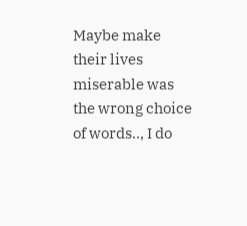Maybe make their lives miserable was the wrong choice of words.., I do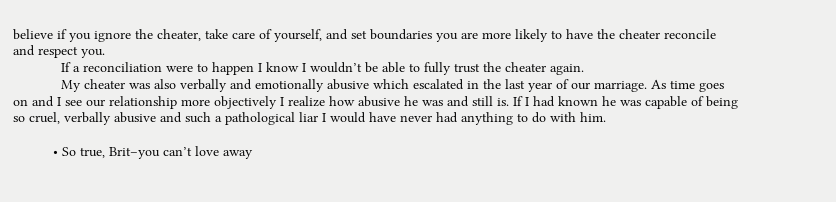believe if you ignore the cheater, take care of yourself, and set boundaries you are more likely to have the cheater reconcile and respect you.
            If a reconciliation were to happen I know I wouldn’t be able to fully trust the cheater again.
            My cheater was also verbally and emotionally abusive which escalated in the last year of our marriage. As time goes on and I see our relationship more objectively I realize how abusive he was and still is. If I had known he was capable of being so cruel, verbally abusive and such a pathological liar I would have never had anything to do with him.

          • So true, Brit–you can’t love away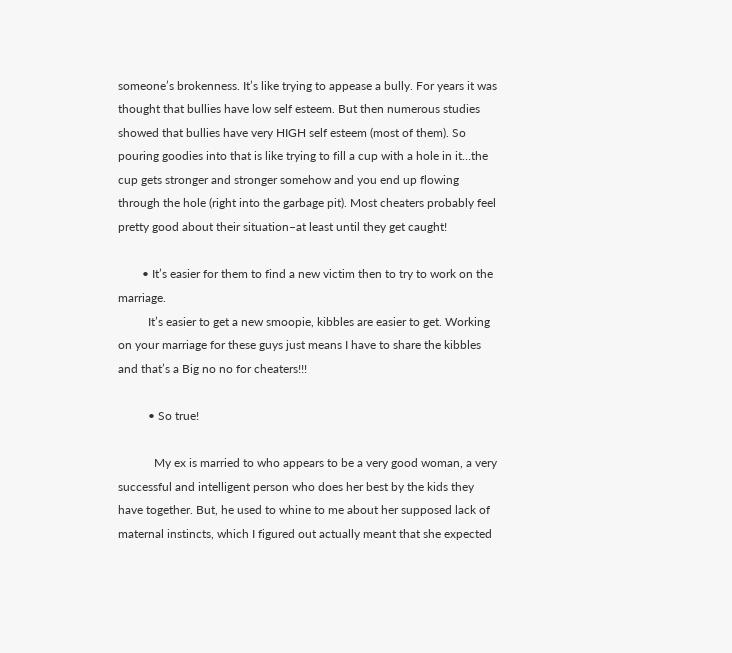someone’s brokenness. It’s like trying to appease a bully. For years it was thought that bullies have low self esteem. But then numerous studies showed that bullies have very HIGH self esteem (most of them). So pouring goodies into that is like trying to fill a cup with a hole in it…the cup gets stronger and stronger somehow and you end up flowing through the hole (right into the garbage pit). Most cheaters probably feel pretty good about their situation–at least until they get caught!

        • It’s easier for them to find a new victim then to try to work on the marriage.
          It’s easier to get a new smoopie, kibbles are easier to get. Working on your marriage for these guys just means I have to share the kibbles and that’s a Big no no for cheaters!!!

          • So true!

            My ex is married to who appears to be a very good woman, a very successful and intelligent person who does her best by the kids they have together. But, he used to whine to me about her supposed lack of maternal instincts, which I figured out actually meant that she expected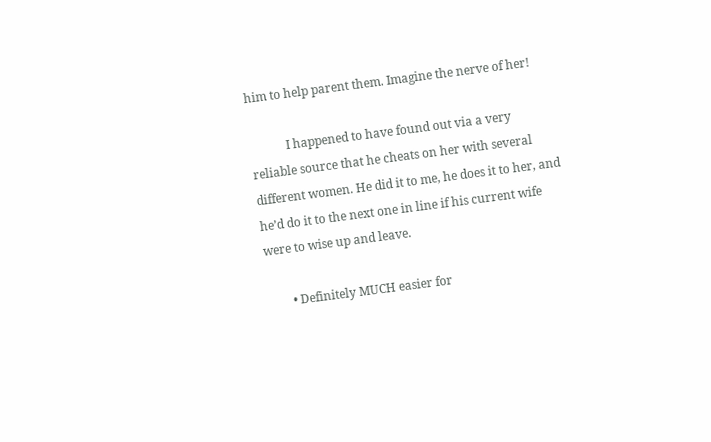him to help parent them. Imagine the nerve of her!

            I happened to have found out via a very reliable source that he cheats on her with several different women. He did it to me, he does it to her, and he’d do it to the next one in line if his current wife were to wise up and leave.

        • Definitely MUCH easier for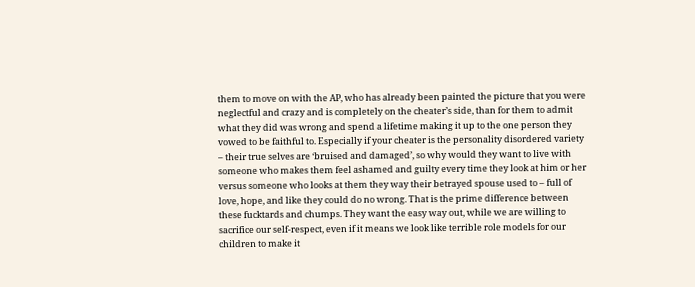them to move on with the AP, who has already been painted the picture that you were neglectful and crazy and is completely on the cheater’s side, than for them to admit what they did was wrong and spend a lifetime making it up to the one person they vowed to be faithful to. Especially if your cheater is the personality disordered variety – their true selves are ‘bruised and damaged’, so why would they want to live with someone who makes them feel ashamed and guilty every time they look at him or her versus someone who looks at them they way their betrayed spouse used to – full of love, hope, and like they could do no wrong. That is the prime difference between these fucktards and chumps. They want the easy way out, while we are willing to sacrifice our self-respect, even if it means we look like terrible role models for our children to make it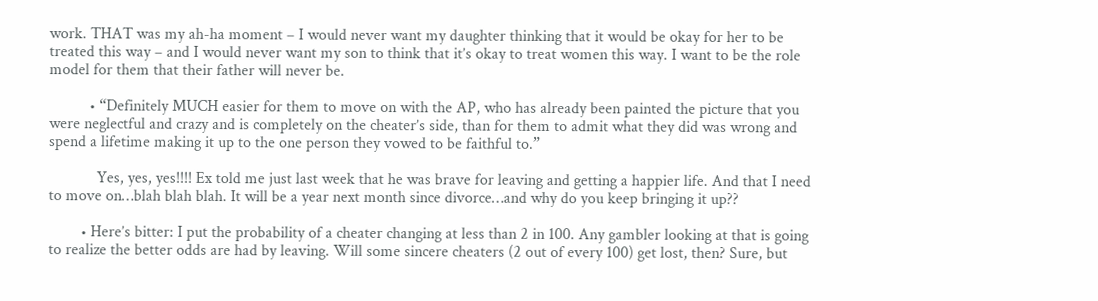work. THAT was my ah-ha moment – I would never want my daughter thinking that it would be okay for her to be treated this way – and I would never want my son to think that it’s okay to treat women this way. I want to be the role model for them that their father will never be.

          • “Definitely MUCH easier for them to move on with the AP, who has already been painted the picture that you were neglectful and crazy and is completely on the cheater’s side, than for them to admit what they did was wrong and spend a lifetime making it up to the one person they vowed to be faithful to.”

            Yes, yes, yes!!!! Ex told me just last week that he was brave for leaving and getting a happier life. And that I need to move on…blah blah blah. It will be a year next month since divorce…and why do you keep bringing it up??

        • Here’s bitter: I put the probability of a cheater changing at less than 2 in 100. Any gambler looking at that is going to realize the better odds are had by leaving. Will some sincere cheaters (2 out of every 100) get lost, then? Sure, but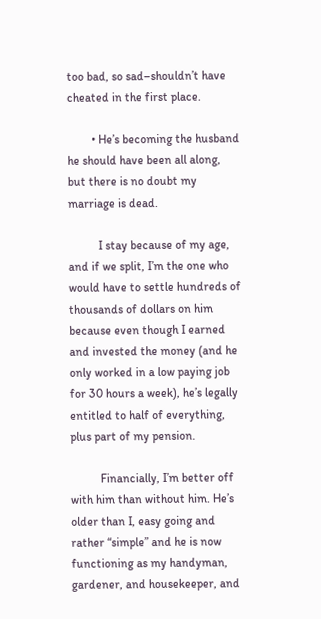too bad, so sad–shouldn’t have cheated in the first place.

        • He’s becoming the husband he should have been all along, but there is no doubt my marriage is dead.

          I stay because of my age, and if we split, I’m the one who would have to settle hundreds of thousands of dollars on him because even though I earned and invested the money (and he only worked in a low paying job for 30 hours a week), he’s legally entitled to half of everything, plus part of my pension.

          Financially, I’m better off with him than without him. He’s older than I, easy going and rather “simple” and he is now functioning as my handyman, gardener, and housekeeper, and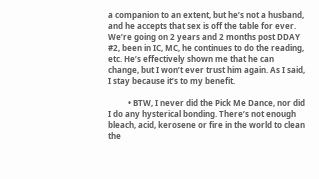a companion to an extent, but he’s not a husband, and he accepts that sex is off the table for ever. We’re going on 2 years and 2 months post DDAY #2, been in IC, MC, he continues to do the reading, etc. He’s effectively shown me that he can change, but I won’t ever trust him again. As I said, I stay because it’s to my benefit.

          • BTW, I never did the Pick Me Dance, nor did I do any hysterical bonding. There’s not enough bleach, acid, kerosene or fire in the world to clean the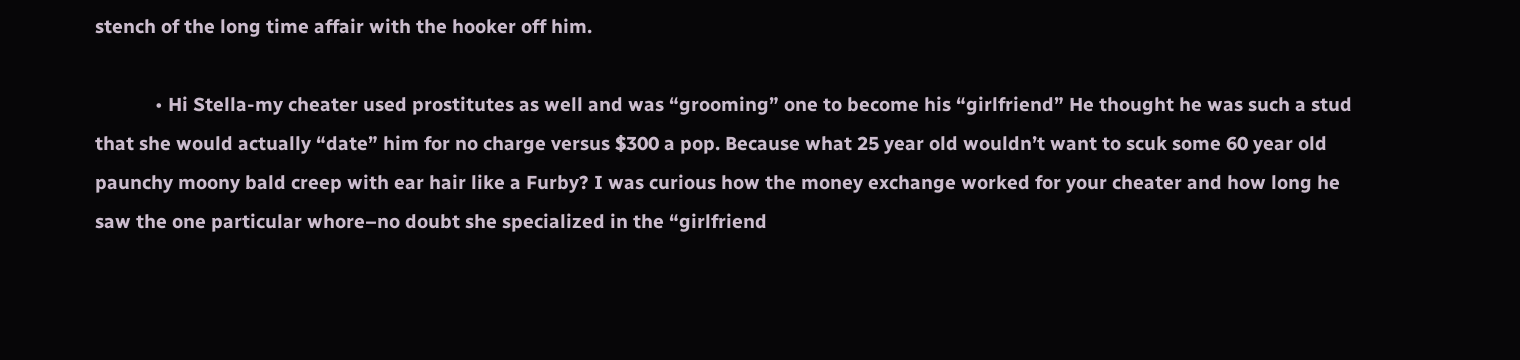stench of the long time affair with the hooker off him.

            • Hi Stella-my cheater used prostitutes as well and was “grooming” one to become his “girlfriend” He thought he was such a stud that she would actually “date” him for no charge versus $300 a pop. Because what 25 year old wouldn’t want to scuk some 60 year old paunchy moony bald creep with ear hair like a Furby? I was curious how the money exchange worked for your cheater and how long he saw the one particular whore–no doubt she specialized in the “girlfriend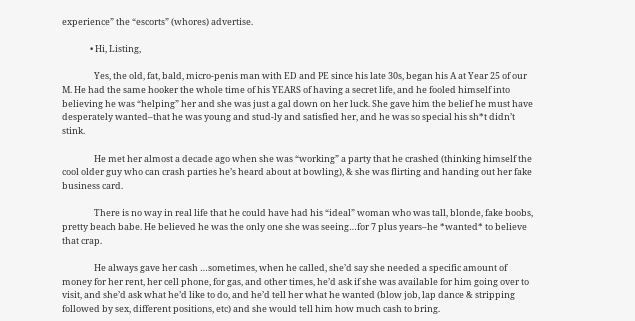experience” the “escorts” (whores) advertise.

              • Hi, Listing,

                Yes, the old, fat, bald, micro-penis man with ED and PE since his late 30s, began his A at Year 25 of our M. He had the same hooker the whole time of his YEARS of having a secret life, and he fooled himself into believing he was “helping” her and she was just a gal down on her luck. She gave him the belief he must have desperately wanted–that he was young and stud-ly and satisfied her, and he was so special his sh*t didn’t stink.

                He met her almost a decade ago when she was “working” a party that he crashed (thinking himself the cool older guy who can crash parties he’s heard about at bowling), & she was flirting and handing out her fake business card.

                There is no way in real life that he could have had his “ideal” woman who was tall, blonde, fake boobs, pretty beach babe. He believed he was the only one she was seeing…for 7 plus years–he *wanted* to believe that crap.

                He always gave her cash …sometimes, when he called, she’d say she needed a specific amount of money for her rent, her cell phone, for gas, and other times, he’d ask if she was available for him going over to visit, and she’d ask what he’d like to do, and he’d tell her what he wanted (blow job, lap dance & stripping followed by sex, different positions, etc) and she would tell him how much cash to bring.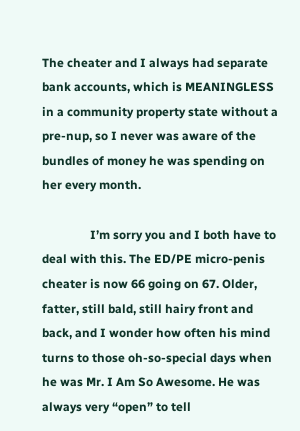The cheater and I always had separate bank accounts, which is MEANINGLESS in a community property state without a pre-nup, so I never was aware of the bundles of money he was spending on her every month.

                I’m sorry you and I both have to deal with this. The ED/PE micro-penis cheater is now 66 going on 67. Older, fatter, still bald, still hairy front and back, and I wonder how often his mind turns to those oh-so-special days when he was Mr. I Am So Awesome. He was always very “open” to tell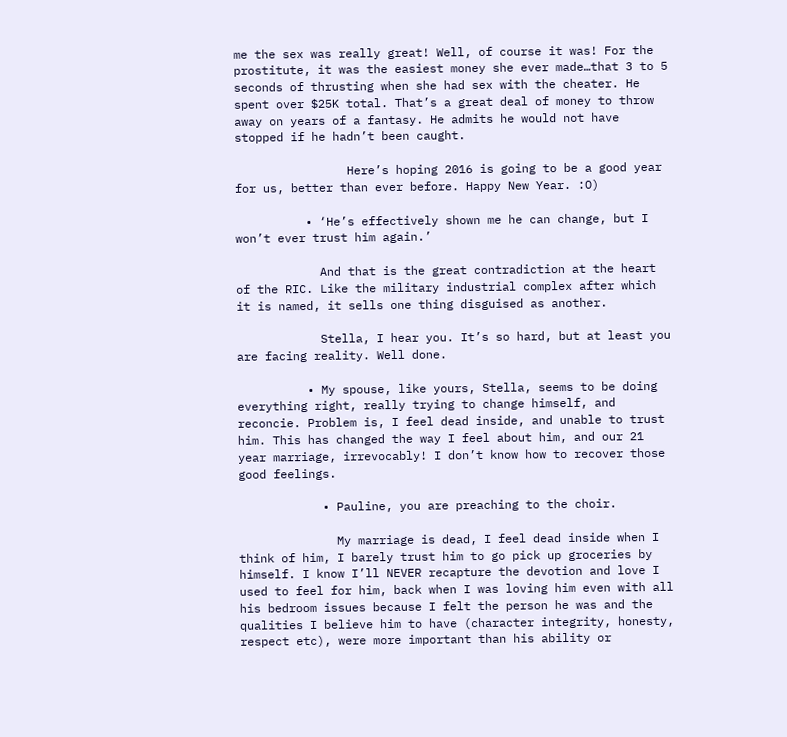me the sex was really great! Well, of course it was! For the prostitute, it was the easiest money she ever made…that 3 to 5 seconds of thrusting when she had sex with the cheater. He spent over $25K total. That’s a great deal of money to throw away on years of a fantasy. He admits he would not have stopped if he hadn’t been caught.

                Here’s hoping 2016 is going to be a good year for us, better than ever before. Happy New Year. :O)

          • ‘He’s effectively shown me he can change, but I won’t ever trust him again.’

            And that is the great contradiction at the heart of the RIC. Like the military industrial complex after which it is named, it sells one thing disguised as another.

            Stella, I hear you. It’s so hard, but at least you are facing reality. Well done.

          • My spouse, like yours, Stella, seems to be doing everything right, really trying to change himself, and reconcie. Problem is, I feel dead inside, and unable to trust him. This has changed the way I feel about him, and our 21 year marriage, irrevocably! I don’t know how to recover those good feelings.

            • Pauline, you are preaching to the choir.

              My marriage is dead, I feel dead inside when I think of him, I barely trust him to go pick up groceries by himself. I know I’ll NEVER recapture the devotion and love I used to feel for him, back when I was loving him even with all his bedroom issues because I felt the person he was and the qualities I believe him to have (character integrity, honesty, respect etc), were more important than his ability or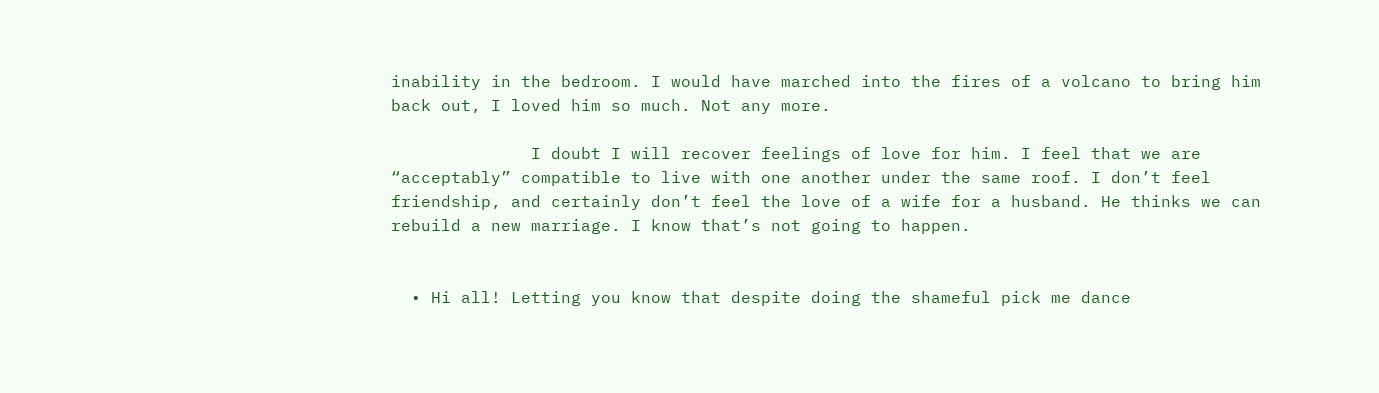inability in the bedroom. I would have marched into the fires of a volcano to bring him back out, I loved him so much. Not any more.

              I doubt I will recover feelings of love for him. I feel that we are “acceptably” compatible to live with one another under the same roof. I don’t feel friendship, and certainly don’t feel the love of a wife for a husband. He thinks we can rebuild a new marriage. I know that’s not going to happen.


  • Hi all! Letting you know that despite doing the shameful pick me dance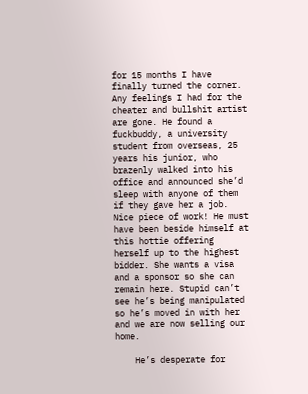for 15 months I have finally turned the corner. Any feelings I had for the cheater and bullshit artist are gone. He found a fuckbuddy, a university student from overseas, 25 years his junior, who brazenly walked into his office and announced she’d sleep with anyone of them if they gave her a job. Nice piece of work! He must have been beside himself at this hottie offering herself up to the highest bidder. She wants a visa and a sponsor so she can remain here. Stupid can’t see he’s being manipulated so he’s moved in with her and we are now selling our home.

    He’s desperate for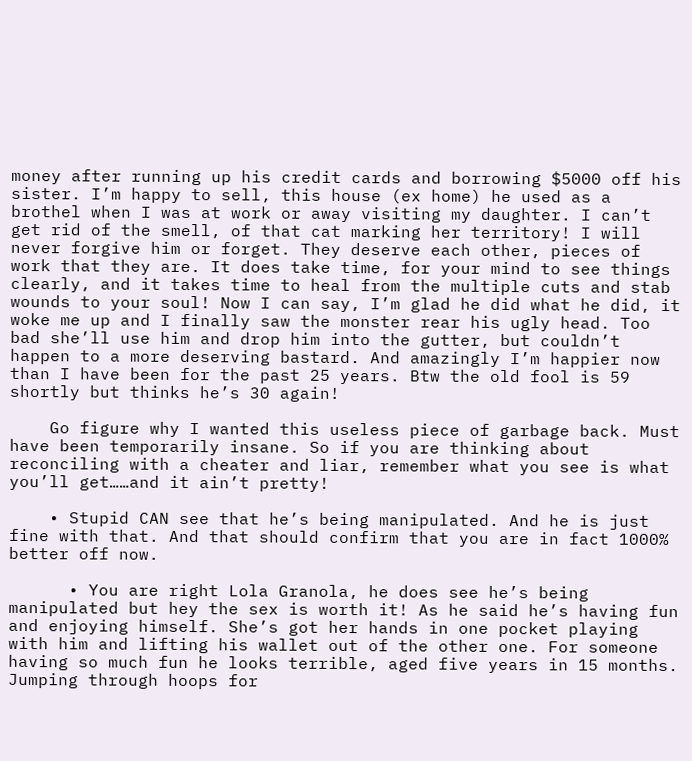money after running up his credit cards and borrowing $5000 off his sister. I’m happy to sell, this house (ex home) he used as a brothel when I was at work or away visiting my daughter. I can’t get rid of the smell, of that cat marking her territory! I will never forgive him or forget. They deserve each other, pieces of work that they are. It does take time, for your mind to see things clearly, and it takes time to heal from the multiple cuts and stab wounds to your soul! Now I can say, I’m glad he did what he did, it woke me up and I finally saw the monster rear his ugly head. Too bad she’ll use him and drop him into the gutter, but couldn’t happen to a more deserving bastard. And amazingly I’m happier now than I have been for the past 25 years. Btw the old fool is 59 shortly but thinks he’s 30 again!

    Go figure why I wanted this useless piece of garbage back. Must have been temporarily insane. So if you are thinking about reconciling with a cheater and liar, remember what you see is what you’ll get……and it ain’t pretty!

    • Stupid CAN see that he’s being manipulated. And he is just fine with that. And that should confirm that you are in fact 1000% better off now.

      • You are right Lola Granola, he does see he’s being manipulated but hey the sex is worth it! As he said he’s having fun and enjoying himself. She’s got her hands in one pocket playing with him and lifting his wallet out of the other one. For someone having so much fun he looks terrible, aged five years in 15 months. Jumping through hoops for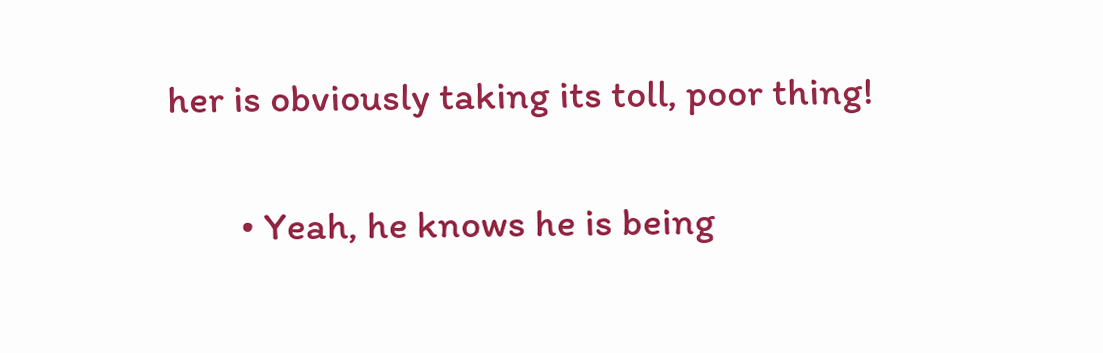her is obviously taking its toll, poor thing!

        • Yeah, he knows he is being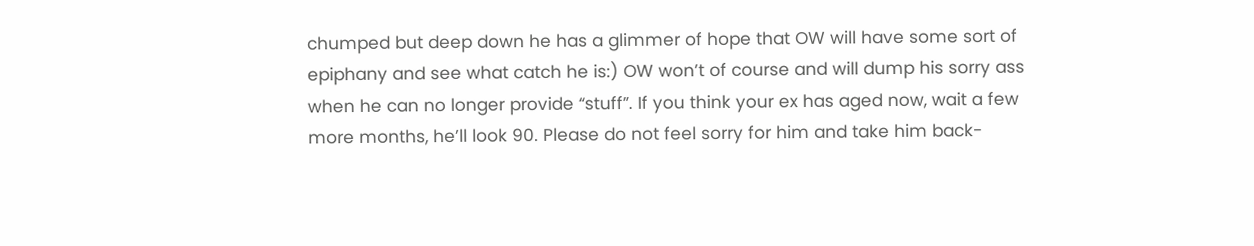chumped but deep down he has a glimmer of hope that OW will have some sort of epiphany and see what catch he is:) OW won’t of course and will dump his sorry ass when he can no longer provide “stuff”. If you think your ex has aged now, wait a few more months, he’ll look 90. Please do not feel sorry for him and take him back-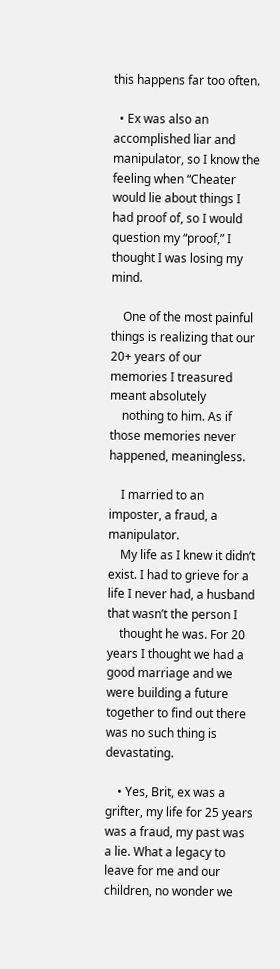this happens far too often.

  • Ex was also an accomplished liar and manipulator, so I know the feeling when “Cheater would lie about things I had proof of, so I would question my “proof,” I thought I was losing my mind.

    One of the most painful things is realizing that our 20+ years of our memories I treasured meant absolutely
    nothing to him. As if those memories never happened, meaningless.

    I married to an imposter, a fraud, a manipulator.
    My life as I knew it didn’t exist. I had to grieve for a life I never had, a husband that wasn’t the person I
    thought he was. For 20 years I thought we had a good marriage and we were building a future together to find out there was no such thing is devastating.

    • Yes, Brit, ex was a grifter, my life for 25 years was a fraud, my past was a lie. What a legacy to leave for me and our children, no wonder we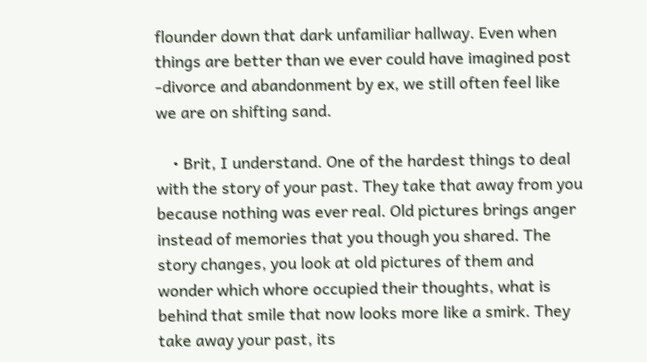flounder down that dark unfamiliar hallway. Even when things are better than we ever could have imagined post -divorce and abandonment by ex, we still often feel like we are on shifting sand.

    • Brit, I understand. One of the hardest things to deal with the story of your past. They take that away from you because nothing was ever real. Old pictures brings anger instead of memories that you though you shared. The story changes, you look at old pictures of them and wonder which whore occupied their thoughts, what is behind that smile that now looks more like a smirk. They take away your past, its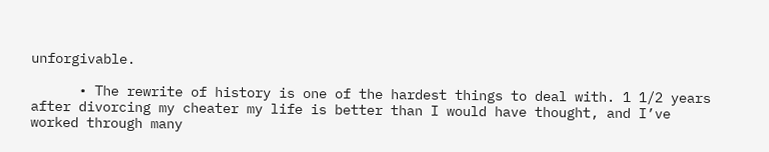unforgivable.

      • The rewrite of history is one of the hardest things to deal with. 1 1/2 years after divorcing my cheater my life is better than I would have thought, and I’ve worked through many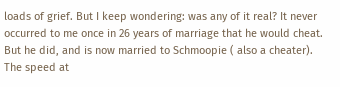loads of grief. But I keep wondering: was any of it real? It never occurred to me once in 26 years of marriage that he would cheat. But he did, and is now married to Schmoopie ( also a cheater). The speed at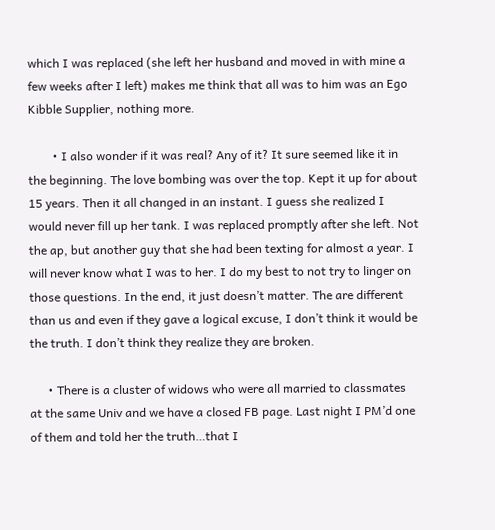which I was replaced (she left her husband and moved in with mine a few weeks after I left) makes me think that all was to him was an Ego Kibble Supplier, nothing more.

        • I also wonder if it was real? Any of it? It sure seemed like it in the beginning. The love bombing was over the top. Kept it up for about 15 years. Then it all changed in an instant. I guess she realized I would never fill up her tank. I was replaced promptly after she left. Not the ap, but another guy that she had been texting for almost a year. I will never know what I was to her. I do my best to not try to linger on those questions. In the end, it just doesn’t matter. The are different than us and even if they gave a logical excuse, I don’t think it would be the truth. I don’t think they realize they are broken.

      • There is a cluster of widows who were all married to classmates at the same Univ and we have a closed FB page. Last night I PM’d one of them and told her the truth…that I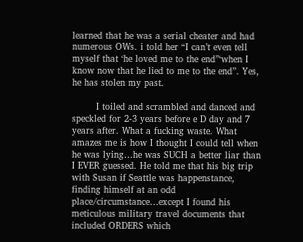learned that he was a serial cheater and had numerous OWs. i told her “I can’t even tell myself that ‘he loved me to the end”‘when I know now that he lied to me to the end”. Yes, he has stolen my past.

        I toiled and scrambled and danced and speckled for 2-3 years before e D day and 7 years after. What a fucking waste. What amazes me is how I thought I could tell when he was lying…he was SUCH a better liar than I EVER guessed. He told me that his big trip with Susan if Seattle was happenstance, finding himself at an odd place/circumstance…except I found his meticulous military travel documents that included ORDERS which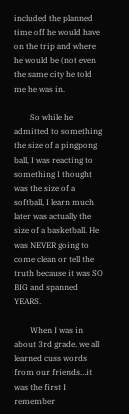included the planned time off he would have on the trip and where he would be (not even the same city he told me he was in.

        So while he admitted to something the size of a pingpong ball, I was reacting to something I thought was the size of a softball, I learn much later was actually the size of a basketball. He was NEVER going to come clean or tell the truth because it was SO BIG and spanned YEARS.

        When I was in about 3rd grade. we all learned cuss words from our friends…it was the first I remember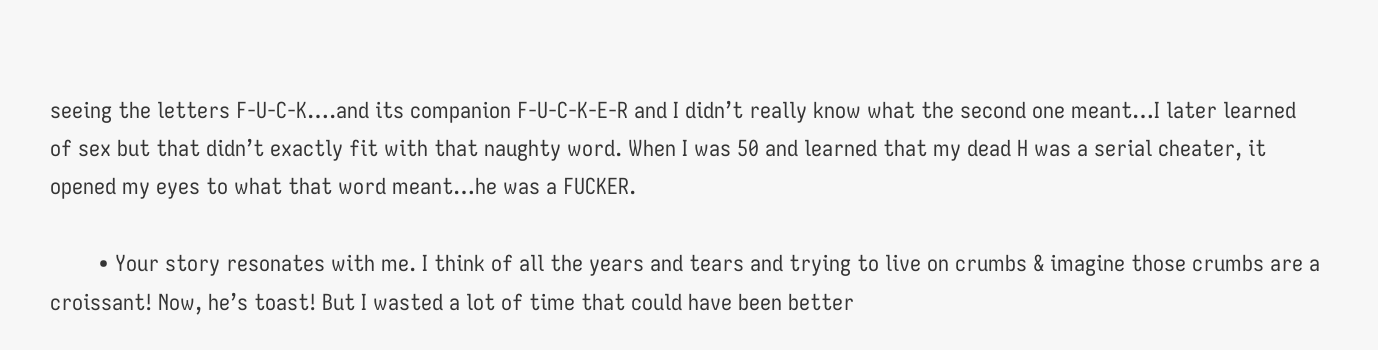seeing the letters F-U-C-K….and its companion F-U-C-K-E-R and I didn’t really know what the second one meant…I later learned of sex but that didn’t exactly fit with that naughty word. When I was 50 and learned that my dead H was a serial cheater, it opened my eyes to what that word meant…he was a FUCKER.

        • Your story resonates with me. I think of all the years and tears and trying to live on crumbs & imagine those crumbs are a croissant! Now, he’s toast! But I wasted a lot of time that could have been better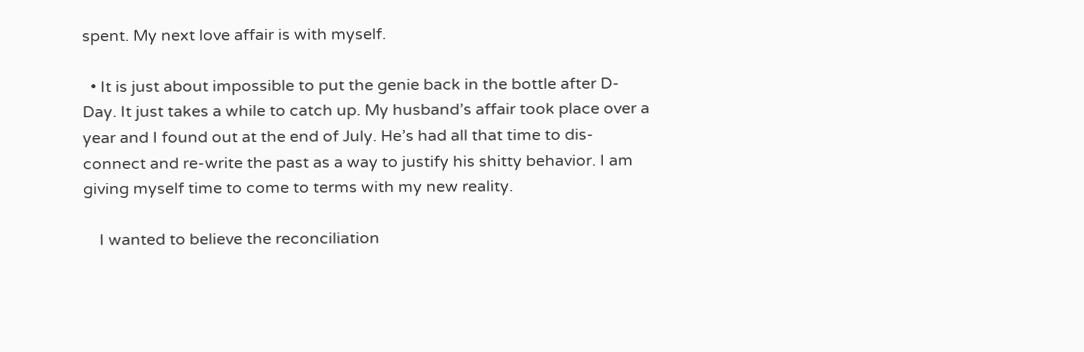spent. My next love affair is with myself.

  • It is just about impossible to put the genie back in the bottle after D-Day. It just takes a while to catch up. My husband’s affair took place over a year and I found out at the end of July. He’s had all that time to dis-connect and re-write the past as a way to justify his shitty behavior. I am giving myself time to come to terms with my new reality.

    I wanted to believe the reconciliation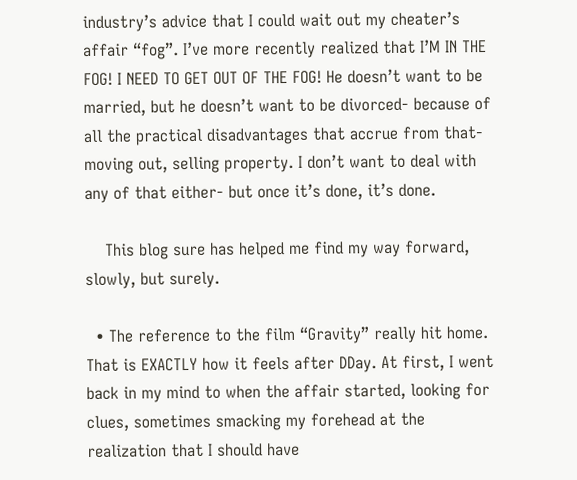industry’s advice that I could wait out my cheater’s affair “fog”. I’ve more recently realized that I’M IN THE FOG! I NEED TO GET OUT OF THE FOG! He doesn’t want to be married, but he doesn’t want to be divorced- because of all the practical disadvantages that accrue from that- moving out, selling property. I don’t want to deal with any of that either- but once it’s done, it’s done.

    This blog sure has helped me find my way forward, slowly, but surely.

  • The reference to the film “Gravity” really hit home. That is EXACTLY how it feels after DDay. At first, I went back in my mind to when the affair started, looking for clues, sometimes smacking my forehead at the realization that I should have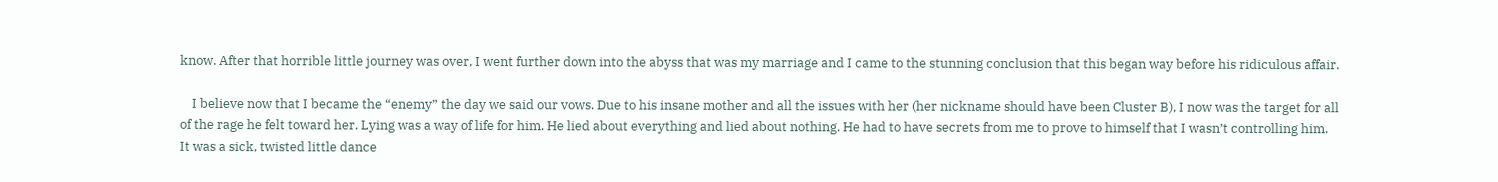know. After that horrible little journey was over, I went further down into the abyss that was my marriage and I came to the stunning conclusion that this began way before his ridiculous affair.

    I believe now that I became the “enemy” the day we said our vows. Due to his insane mother and all the issues with her (her nickname should have been Cluster B), I now was the target for all of the rage he felt toward her. Lying was a way of life for him. He lied about everything and lied about nothing. He had to have secrets from me to prove to himself that I wasn’t controlling him. It was a sick, twisted little dance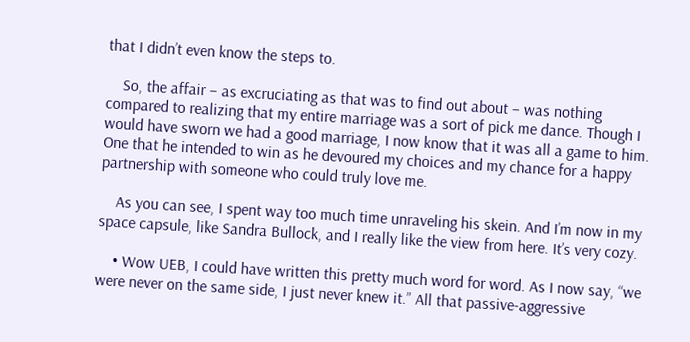that I didn’t even know the steps to.

    So, the affair – as excruciating as that was to find out about – was nothing compared to realizing that my entire marriage was a sort of pick me dance. Though I would have sworn we had a good marriage, I now know that it was all a game to him. One that he intended to win as he devoured my choices and my chance for a happy partnership with someone who could truly love me.

    As you can see, I spent way too much time unraveling his skein. And I’m now in my space capsule, like Sandra Bullock, and I really like the view from here. It’s very cozy.

    • Wow UEB, I could have written this pretty much word for word. As I now say, “we were never on the same side, I just never knew it.” All that passive-aggressive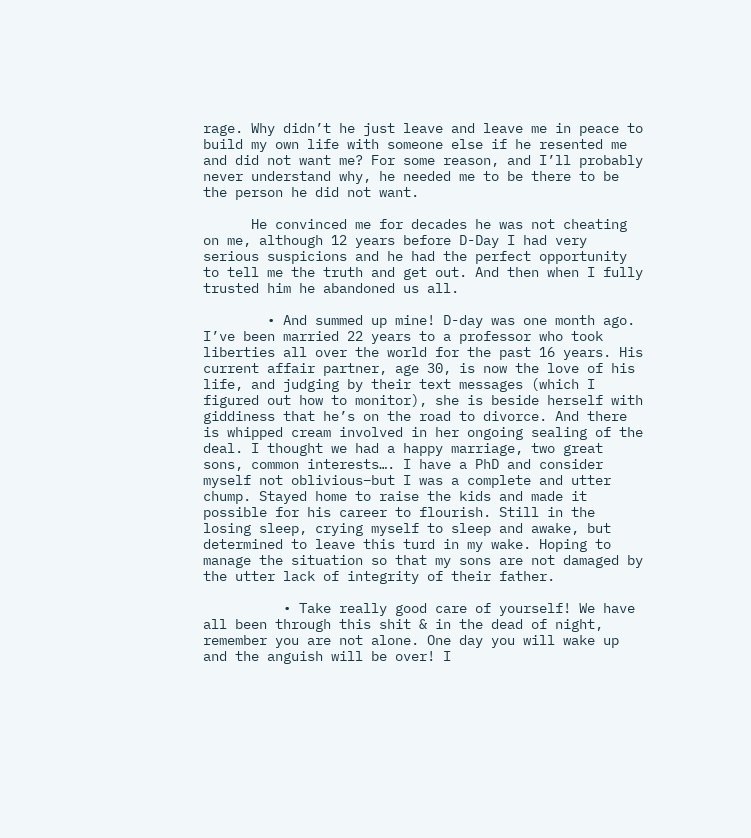rage. Why didn’t he just leave and leave me in peace to build my own life with someone else if he resented me and did not want me? For some reason, and I’ll probably never understand why, he needed me to be there to be the person he did not want.

      He convinced me for decades he was not cheating on me, although 12 years before D-Day I had very serious suspicions and he had the perfect opportunity to tell me the truth and get out. And then when I fully trusted him he abandoned us all.

        • And summed up mine! D-day was one month ago. I’ve been married 22 years to a professor who took liberties all over the world for the past 16 years. His current affair partner, age 30, is now the love of his life, and judging by their text messages (which I figured out how to monitor), she is beside herself with giddiness that he’s on the road to divorce. And there is whipped cream involved in her ongoing sealing of the deal. I thought we had a happy marriage, two great sons, common interests…. I have a PhD and consider myself not oblivious–but I was a complete and utter chump. Stayed home to raise the kids and made it possible for his career to flourish. Still in the losing sleep, crying myself to sleep and awake, but determined to leave this turd in my wake. Hoping to manage the situation so that my sons are not damaged by the utter lack of integrity of their father.

          • Take really good care of yourself! We have all been through this shit & in the dead of night, remember you are not alone. One day you will wake up and the anguish will be over! I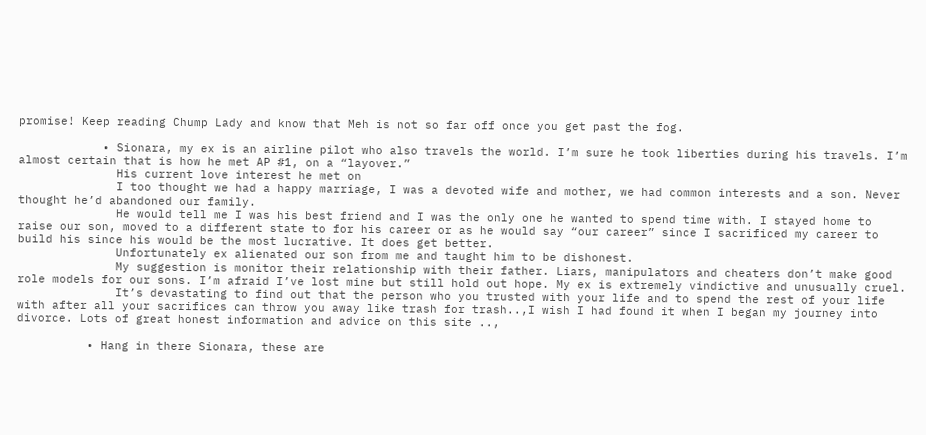promise! Keep reading Chump Lady and know that Meh is not so far off once you get past the fog.

            • Sionara, my ex is an airline pilot who also travels the world. I’m sure he took liberties during his travels. I’m almost certain that is how he met AP #1, on a “layover.”
              His current love interest he met on
              I too thought we had a happy marriage, I was a devoted wife and mother, we had common interests and a son. Never thought he’d abandoned our family.
              He would tell me I was his best friend and I was the only one he wanted to spend time with. I stayed home to raise our son, moved to a different state to for his career or as he would say “our career” since I sacrificed my career to build his since his would be the most lucrative. It does get better.
              Unfortunately ex alienated our son from me and taught him to be dishonest.
              My suggestion is monitor their relationship with their father. Liars, manipulators and cheaters don’t make good role models for our sons. I’m afraid I’ve lost mine but still hold out hope. My ex is extremely vindictive and unusually cruel.
              It’s devastating to find out that the person who you trusted with your life and to spend the rest of your life with after all your sacrifices can throw you away like trash for trash..,I wish I had found it when I began my journey into divorce. Lots of great honest information and advice on this site ..,

          • Hang in there Sionara, these are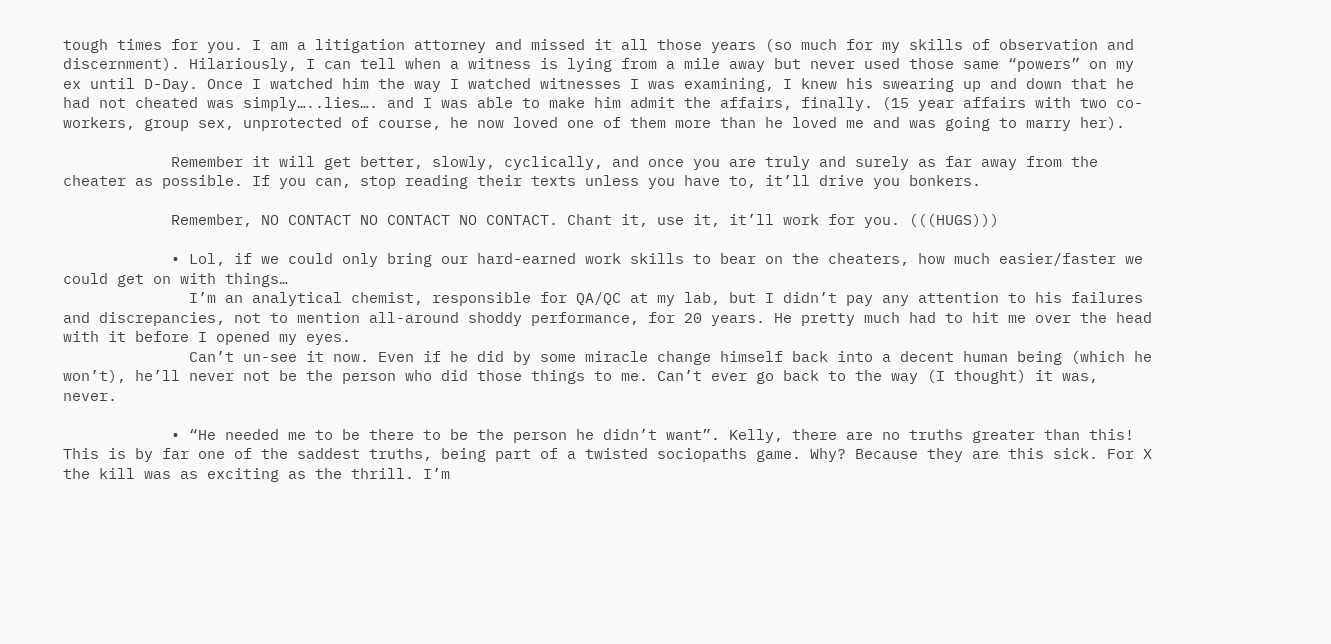tough times for you. I am a litigation attorney and missed it all those years (so much for my skills of observation and discernment). Hilariously, I can tell when a witness is lying from a mile away but never used those same “powers” on my ex until D-Day. Once I watched him the way I watched witnesses I was examining, I knew his swearing up and down that he had not cheated was simply…..lies…. and I was able to make him admit the affairs, finally. (15 year affairs with two co-workers, group sex, unprotected of course, he now loved one of them more than he loved me and was going to marry her).

            Remember it will get better, slowly, cyclically, and once you are truly and surely as far away from the cheater as possible. If you can, stop reading their texts unless you have to, it’ll drive you bonkers.

            Remember, NO CONTACT NO CONTACT NO CONTACT. Chant it, use it, it’ll work for you. (((HUGS)))

            • Lol, if we could only bring our hard-earned work skills to bear on the cheaters, how much easier/faster we could get on with things…
              I’m an analytical chemist, responsible for QA/QC at my lab, but I didn’t pay any attention to his failures and discrepancies, not to mention all-around shoddy performance, for 20 years. He pretty much had to hit me over the head with it before I opened my eyes.
              Can’t un-see it now. Even if he did by some miracle change himself back into a decent human being (which he won’t), he’ll never not be the person who did those things to me. Can’t ever go back to the way (I thought) it was, never.

            • “He needed me to be there to be the person he didn’t want”. Kelly, there are no truths greater than this! This is by far one of the saddest truths, being part of a twisted sociopaths game. Why? Because they are this sick. For X the kill was as exciting as the thrill. I’m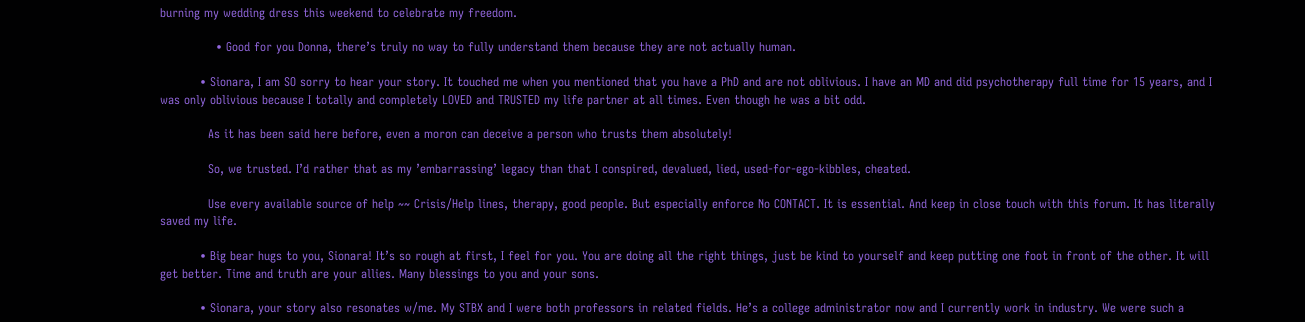burning my wedding dress this weekend to celebrate my freedom.

              • Good for you Donna, there’s truly no way to fully understand them because they are not actually human.

          • Sionara, I am SO sorry to hear your story. It touched me when you mentioned that you have a PhD and are not oblivious. I have an MD and did psychotherapy full time for 15 years, and I was only oblivious because I totally and completely LOVED and TRUSTED my life partner at all times. Even though he was a bit odd.

            As it has been said here before, even a moron can deceive a person who trusts them absolutely!

            So, we trusted. I’d rather that as my ’embarrassing’ legacy than that I conspired, devalued, lied, used-for-ego-kibbles, cheated.

            Use every available source of help ~~ Crisis/Help lines, therapy, good people. But especially enforce No CONTACT. It is essential. And keep in close touch with this forum. It has literally saved my life.

          • Big bear hugs to you, Sionara! It’s so rough at first, I feel for you. You are doing all the right things, just be kind to yourself and keep putting one foot in front of the other. It will get better. Time and truth are your allies. Many blessings to you and your sons.

          • Sionara, your story also resonates w/me. My STBX and I were both professors in related fields. He’s a college administrator now and I currently work in industry. We were such a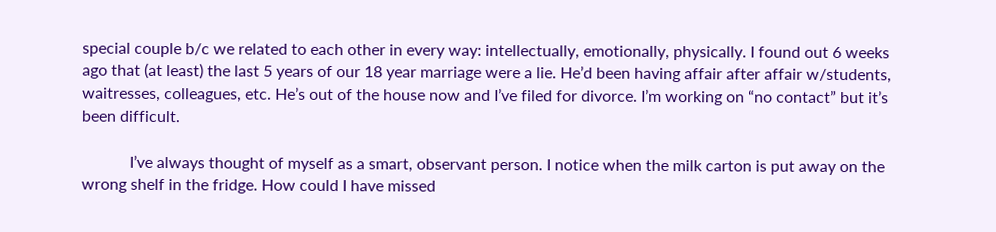special couple b/c we related to each other in every way: intellectually, emotionally, physically. I found out 6 weeks ago that (at least) the last 5 years of our 18 year marriage were a lie. He’d been having affair after affair w/students, waitresses, colleagues, etc. He’s out of the house now and I’ve filed for divorce. I’m working on “no contact” but it’s been difficult.

            I’ve always thought of myself as a smart, observant person. I notice when the milk carton is put away on the wrong shelf in the fridge. How could I have missed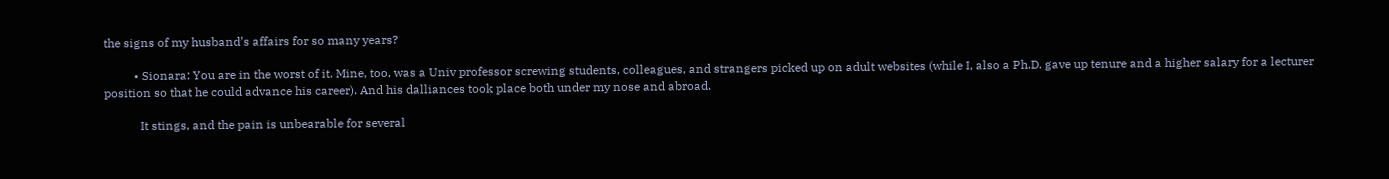the signs of my husband’s affairs for so many years?

          • Sionara: You are in the worst of it. Mine, too, was a Univ professor screwing students, colleagues, and strangers picked up on adult websites (while I, also a Ph.D. gave up tenure and a higher salary for a lecturer position so that he could advance his career). And his dalliances took place both under my nose and abroad.

            It stings, and the pain is unbearable for several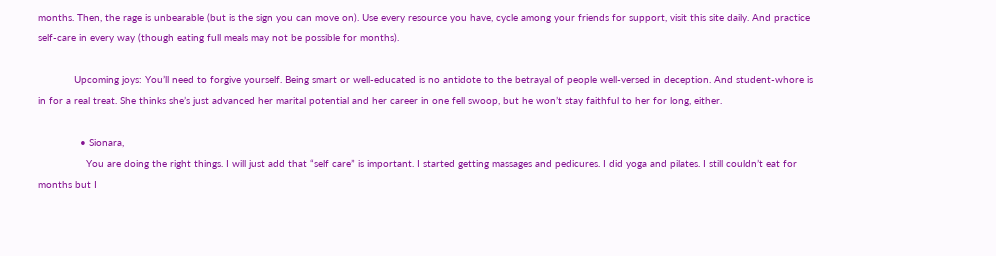months. Then, the rage is unbearable (but is the sign you can move on). Use every resource you have, cycle among your friends for support, visit this site daily. And practice self-care in every way (though eating full meals may not be possible for months).

            Upcoming joys: You’ll need to forgive yourself. Being smart or well-educated is no antidote to the betrayal of people well-versed in deception. And student-whore is in for a real treat. She thinks she’s just advanced her marital potential and her career in one fell swoop, but he won’t stay faithful to her for long, either.

              • Sionara,
                You are doing the right things. I will just add that “self care” is important. I started getting massages and pedicures. I did yoga and pilates. I still couldn’t eat for months but I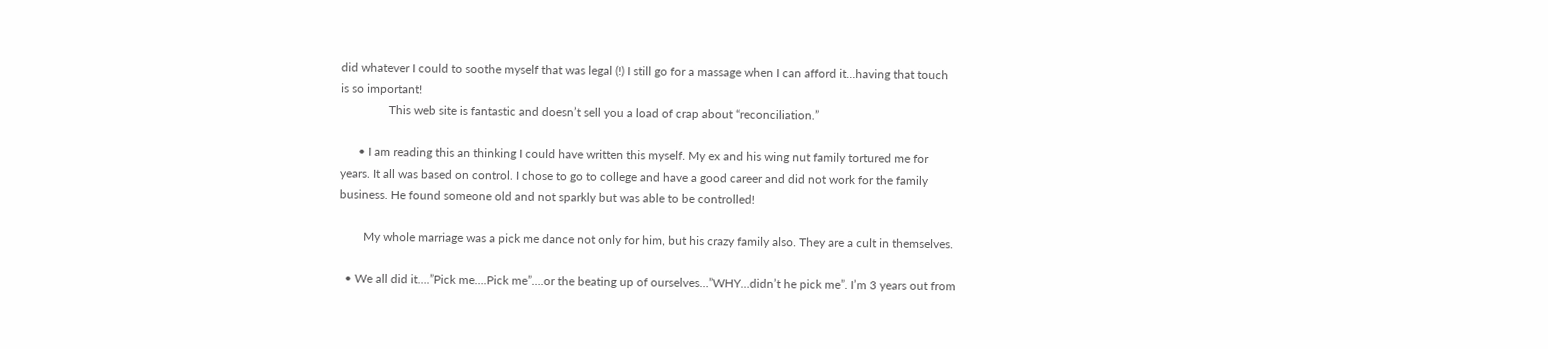did whatever I could to soothe myself that was legal (!) I still go for a massage when I can afford it…having that touch is so important!
                This web site is fantastic and doesn’t sell you a load of crap about “reconciliation.”

      • I am reading this an thinking I could have written this myself. My ex and his wing nut family tortured me for years. It all was based on control. I chose to go to college and have a good career and did not work for the family business. He found someone old and not sparkly but was able to be controlled!

        My whole marriage was a pick me dance not only for him, but his crazy family also. They are a cult in themselves.

  • We all did it….”Pick me….Pick me”….or the beating up of ourselves…”WHY…didn’t he pick me”. I’m 3 years out from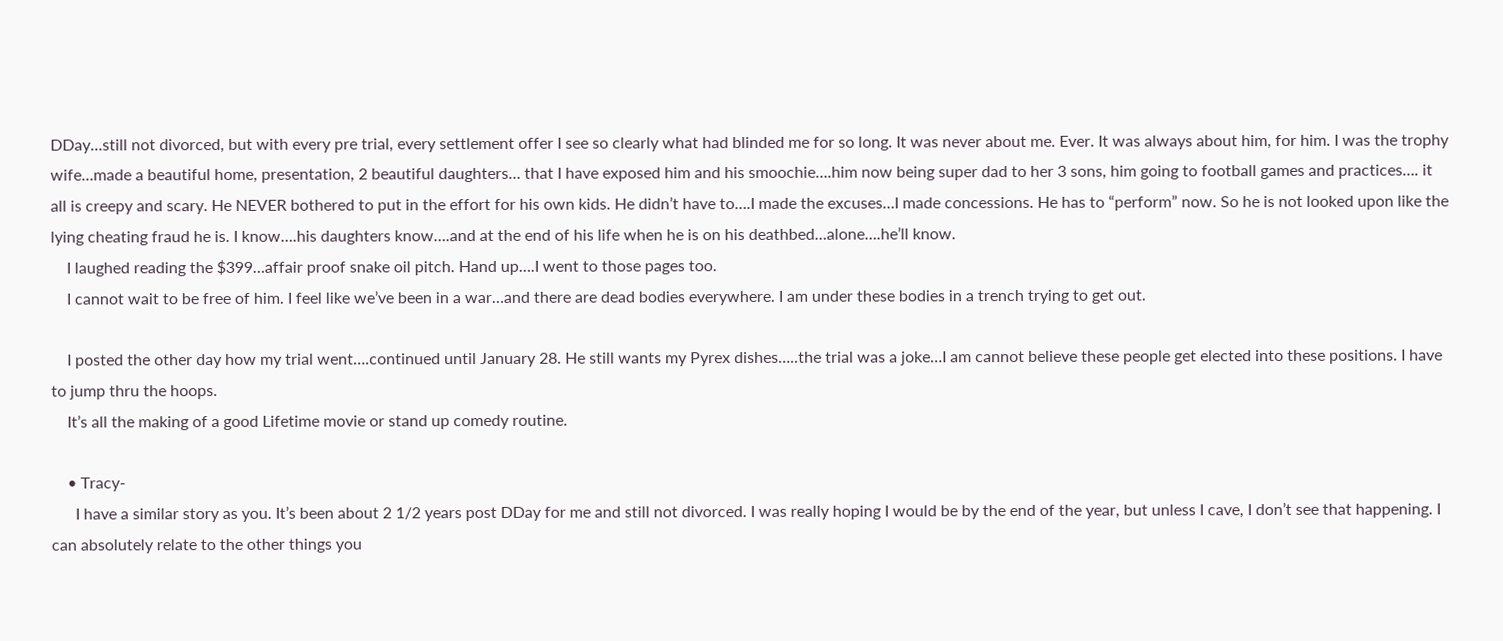DDay…still not divorced, but with every pre trial, every settlement offer I see so clearly what had blinded me for so long. It was never about me. Ever. It was always about him, for him. I was the trophy wife…made a beautiful home, presentation, 2 beautiful daughters… that I have exposed him and his smoochie….him now being super dad to her 3 sons, him going to football games and practices…. it all is creepy and scary. He NEVER bothered to put in the effort for his own kids. He didn’t have to….I made the excuses…I made concessions. He has to “perform” now. So he is not looked upon like the lying cheating fraud he is. I know….his daughters know….and at the end of his life when he is on his deathbed…alone….he’ll know.
    I laughed reading the $399…affair proof snake oil pitch. Hand up….I went to those pages too.
    I cannot wait to be free of him. I feel like we’ve been in a war…and there are dead bodies everywhere. I am under these bodies in a trench trying to get out.

    I posted the other day how my trial went….continued until January 28. He still wants my Pyrex dishes…..the trial was a joke…I am cannot believe these people get elected into these positions. I have to jump thru the hoops.
    It’s all the making of a good Lifetime movie or stand up comedy routine.

    • Tracy-
      I have a similar story as you. It’s been about 2 1/2 years post DDay for me and still not divorced. I was really hoping I would be by the end of the year, but unless I cave, I don’t see that happening. I can absolutely relate to the other things you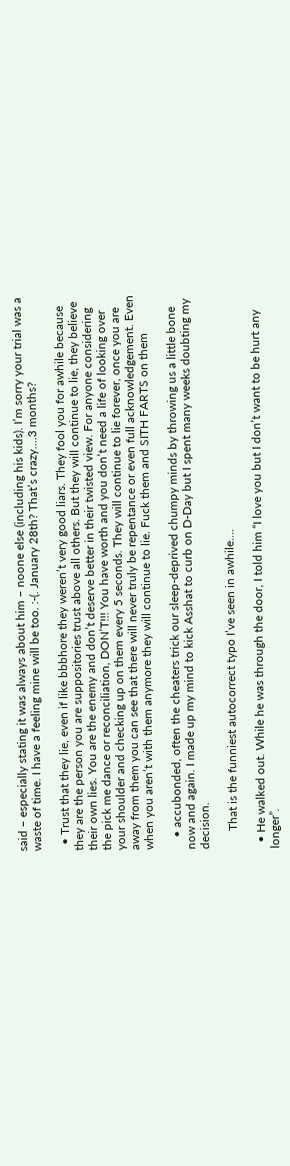said – especially stating it was always about him – noone else (including his kids). I’m sorry your trial was a waste of time. I have a feeling mine will be too. :-(. January 28th? That’s crazy….3 months?

  • Trust that they lie, even if like bbbhore they weren’t very good liars. They fool you for awhile because they are the person you are suppositories trust above all others. But they will continue to lie, they believe their own lies. You are the enemy and don’t deserve better in their twisted view. For anyone considering the pick me dance or reconciliation, DON’T!!! You have worth and you don’t need a life of looking over your shoulder and checking up on them every 5 seconds. They will continue to lie forever, once you are away from them you can see that there will never truly be repentance or even full acknowledgement. Even when you aren’t with them anymore they will continue to lie. Fuck them and SITH FARTS on them

    • accubonded, often the cheaters trick our sleep-deprived chumpy minds by throwing us a little bone now and again. I made up my mind to kick Asshat to curb on D-Day but I spent many weeks doubting my decision.

      That is the funniest autocorrect typo I’ve seen in awhile….

  • He walked out. While he was through the door, I told him “I love you but I don’t want to be hurt any longer”.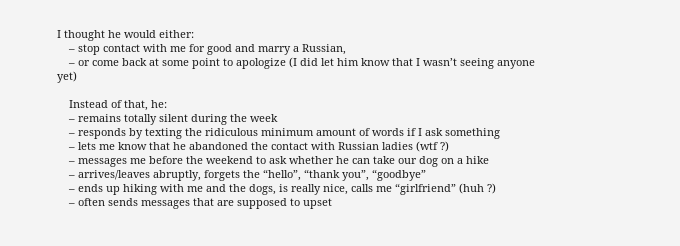I thought he would either:
    – stop contact with me for good and marry a Russian,
    – or come back at some point to apologize (I did let him know that I wasn’t seeing anyone yet)

    Instead of that, he:
    – remains totally silent during the week
    – responds by texting the ridiculous minimum amount of words if I ask something
    – lets me know that he abandoned the contact with Russian ladies (wtf ?)
    – messages me before the weekend to ask whether he can take our dog on a hike
    – arrives/leaves abruptly, forgets the “hello”, “thank you”, “goodbye”
    – ends up hiking with me and the dogs, is really nice, calls me “girlfriend” (huh ?)
    – often sends messages that are supposed to upset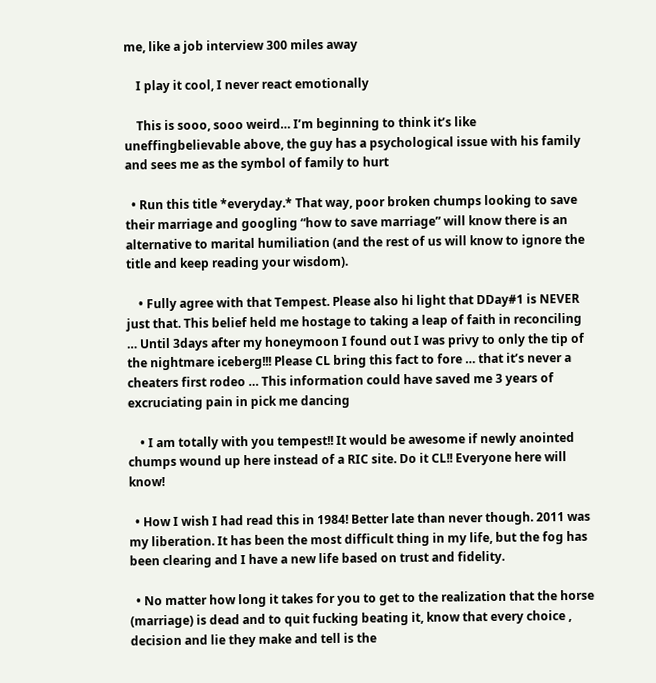me, like a job interview 300 miles away

    I play it cool, I never react emotionally

    This is sooo, sooo weird… I’m beginning to think it’s like uneffingbelievable above, the guy has a psychological issue with his family and sees me as the symbol of family to hurt

  • Run this title *everyday.* That way, poor broken chumps looking to save their marriage and googling “how to save marriage” will know there is an alternative to marital humiliation (and the rest of us will know to ignore the title and keep reading your wisdom).

    • Fully agree with that Tempest. Please also hi light that DDay#1 is NEVER just that. This belief held me hostage to taking a leap of faith in reconciling … Until 3days after my honeymoon I found out I was privy to only the tip of the nightmare iceberg!!! Please CL bring this fact to fore … that it’s never a cheaters first rodeo … This information could have saved me 3 years of excruciating pain in pick me dancing

    • I am totally with you tempest!! It would be awesome if newly anointed chumps wound up here instead of a RIC site. Do it CL!! Everyone here will know!

  • How I wish I had read this in 1984! Better late than never though. 2011 was my liberation. It has been the most difficult thing in my life, but the fog has been clearing and I have a new life based on trust and fidelity.

  • No matter how long it takes for you to get to the realization that the horse (marriage) is dead and to quit fucking beating it, know that every choice , decision and lie they make and tell is the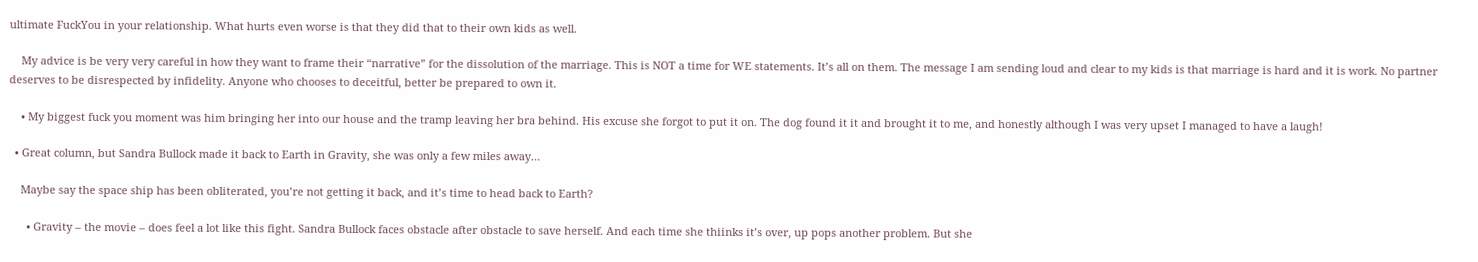ultimate FuckYou in your relationship. What hurts even worse is that they did that to their own kids as well.

    My advice is be very very careful in how they want to frame their “narrative” for the dissolution of the marriage. This is NOT a time for WE statements. It’s all on them. The message I am sending loud and clear to my kids is that marriage is hard and it is work. No partner deserves to be disrespected by infidelity. Anyone who chooses to deceitful, better be prepared to own it.

    • My biggest fuck you moment was him bringing her into our house and the tramp leaving her bra behind. His excuse she forgot to put it on. The dog found it it and brought it to me, and honestly although I was very upset I managed to have a laugh!

  • Great column, but Sandra Bullock made it back to Earth in Gravity, she was only a few miles away…

    Maybe say the space ship has been obliterated, you’re not getting it back, and it’s time to head back to Earth?

      • Gravity – the movie – does feel a lot like this fight. Sandra Bullock faces obstacle after obstacle to save herself. And each time she thiinks it’s over, up pops another problem. But she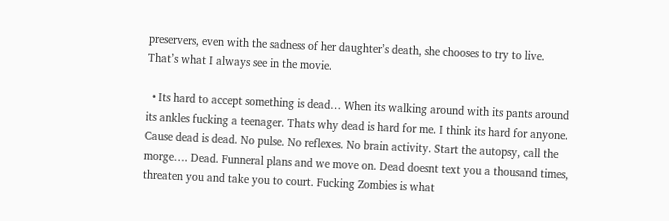preservers, even with the sadness of her daughter’s death, she chooses to try to live. That’s what I always see in the movie.

  • Its hard to accept something is dead… When its walking around with its pants around its ankles fucking a teenager. Thats why dead is hard for me. I think its hard for anyone. Cause dead is dead. No pulse. No reflexes. No brain activity. Start the autopsy, call the morge…. Dead. Funneral plans and we move on. Dead doesnt text you a thousand times, threaten you and take you to court. Fucking Zombies is what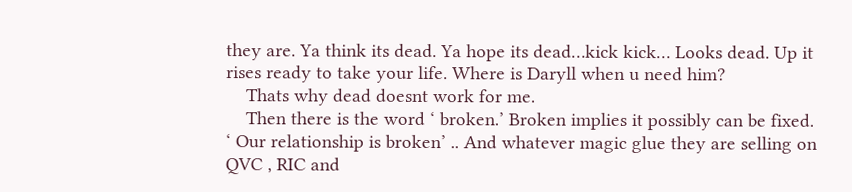they are. Ya think its dead. Ya hope its dead…kick kick… Looks dead. Up it rises ready to take your life. Where is Daryll when u need him?
    Thats why dead doesnt work for me.
    Then there is the word ‘ broken.’ Broken implies it possibly can be fixed. ‘ Our relationship is broken’ .. And whatever magic glue they are selling on QVC , RIC and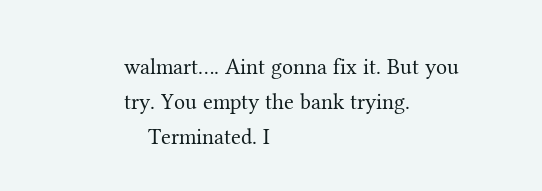walmart…. Aint gonna fix it. But you try. You empty the bank trying.
    Terminated. I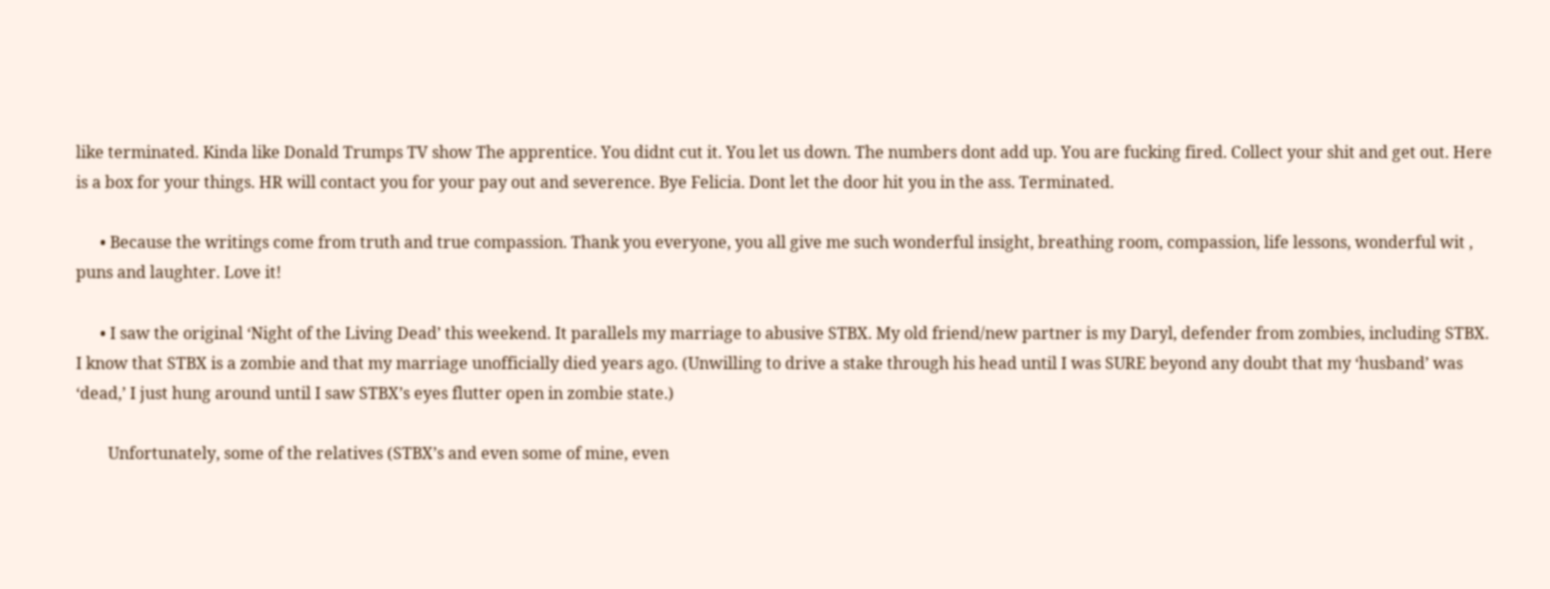like terminated. Kinda like Donald Trumps TV show The apprentice. You didnt cut it. You let us down. The numbers dont add up. You are fucking fired. Collect your shit and get out. Here is a box for your things. HR will contact you for your pay out and severence. Bye Felicia. Dont let the door hit you in the ass. Terminated.

      • Because the writings come from truth and true compassion. Thank you everyone, you all give me such wonderful insight, breathing room, compassion, life lessons, wonderful wit , puns and laughter. Love it!

      • I saw the original ‘Night of the Living Dead’ this weekend. It parallels my marriage to abusive STBX. My old friend/new partner is my Daryl, defender from zombies, including STBX. I know that STBX is a zombie and that my marriage unofficially died years ago. (Unwilling to drive a stake through his head until I was SURE beyond any doubt that my ‘husband’ was ‘dead,’ I just hung around until I saw STBX’s eyes flutter open in zombie state.)

        Unfortunately, some of the relatives (STBX’s and even some of mine, even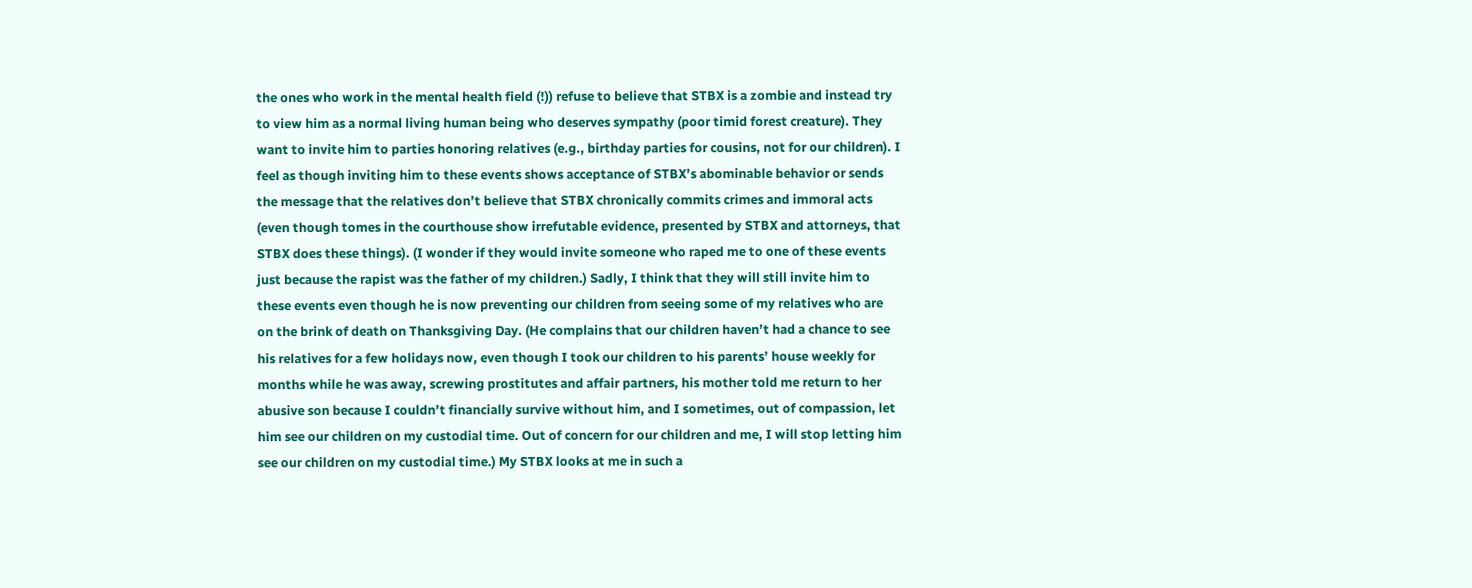the ones who work in the mental health field (!)) refuse to believe that STBX is a zombie and instead try to view him as a normal living human being who deserves sympathy (poor timid forest creature). They want to invite him to parties honoring relatives (e.g., birthday parties for cousins, not for our children). I feel as though inviting him to these events shows acceptance of STBX’s abominable behavior or sends the message that the relatives don’t believe that STBX chronically commits crimes and immoral acts (even though tomes in the courthouse show irrefutable evidence, presented by STBX and attorneys, that STBX does these things). (I wonder if they would invite someone who raped me to one of these events just because the rapist was the father of my children.) Sadly, I think that they will still invite him to these events even though he is now preventing our children from seeing some of my relatives who are on the brink of death on Thanksgiving Day. (He complains that our children haven’t had a chance to see his relatives for a few holidays now, even though I took our children to his parents’ house weekly for months while he was away, screwing prostitutes and affair partners, his mother told me return to her abusive son because I couldn’t financially survive without him, and I sometimes, out of compassion, let him see our children on my custodial time. Out of concern for our children and me, I will stop letting him see our children on my custodial time.) My STBX looks at me in such a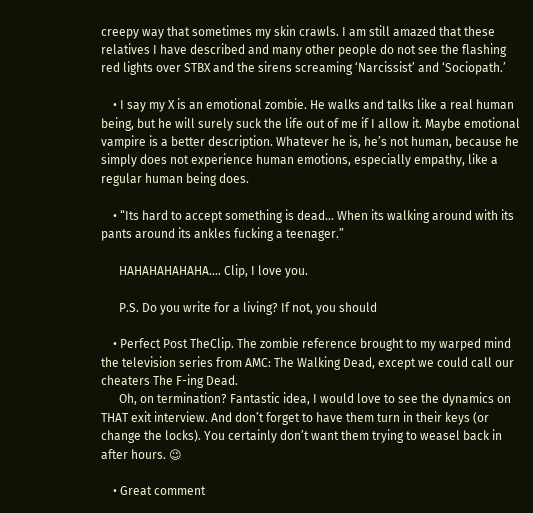creepy way that sometimes my skin crawls. I am still amazed that these relatives I have described and many other people do not see the flashing red lights over STBX and the sirens screaming ‘Narcissist’ and ‘Sociopath.’

    • I say my X is an emotional zombie. He walks and talks like a real human being, but he will surely suck the life out of me if I allow it. Maybe emotional vampire is a better description. Whatever he is, he’s not human, because he simply does not experience human emotions, especially empathy, like a regular human being does.

    • “Its hard to accept something is dead… When its walking around with its pants around its ankles fucking a teenager.”

      HAHAHAHAHAHA…. Clip, I love you.

      P.S. Do you write for a living? If not, you should

    • Perfect Post TheClip. The zombie reference brought to my warped mind the television series from AMC: The Walking Dead, except we could call our cheaters The F-ing Dead.
      Oh, on termination? Fantastic idea, I would love to see the dynamics on THAT exit interview. And don’t forget to have them turn in their keys (or change the locks). You certainly don’t want them trying to weasel back in after hours. 😉

    • Great comment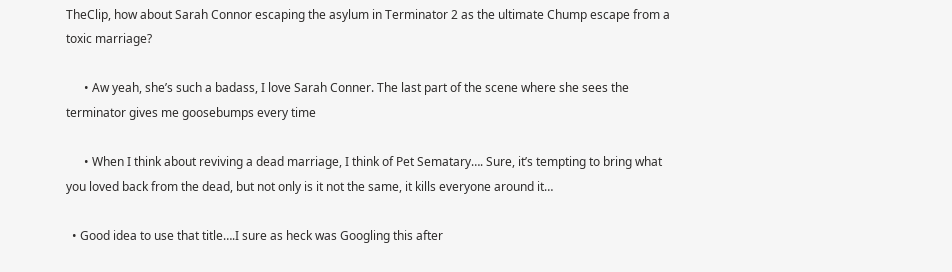TheClip, how about Sarah Connor escaping the asylum in Terminator 2 as the ultimate Chump escape from a toxic marriage?

      • Aw yeah, she’s such a badass, I love Sarah Conner. The last part of the scene where she sees the terminator gives me goosebumps every time

      • When I think about reviving a dead marriage, I think of Pet Sematary…. Sure, it’s tempting to bring what you loved back from the dead, but not only is it not the same, it kills everyone around it…

  • Good idea to use that title….I sure as heck was Googling this after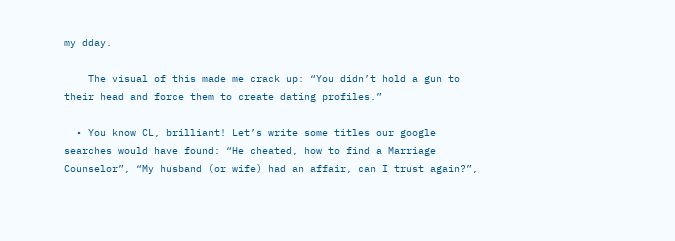my dday.

    The visual of this made me crack up: “You didn’t hold a gun to their head and force them to create dating profiles.”

  • You know CL, brilliant! Let’s write some titles our google searches would have found: “He cheated, how to find a Marriage Counselor”, “My husband (or wife) had an affair, can I trust again?”,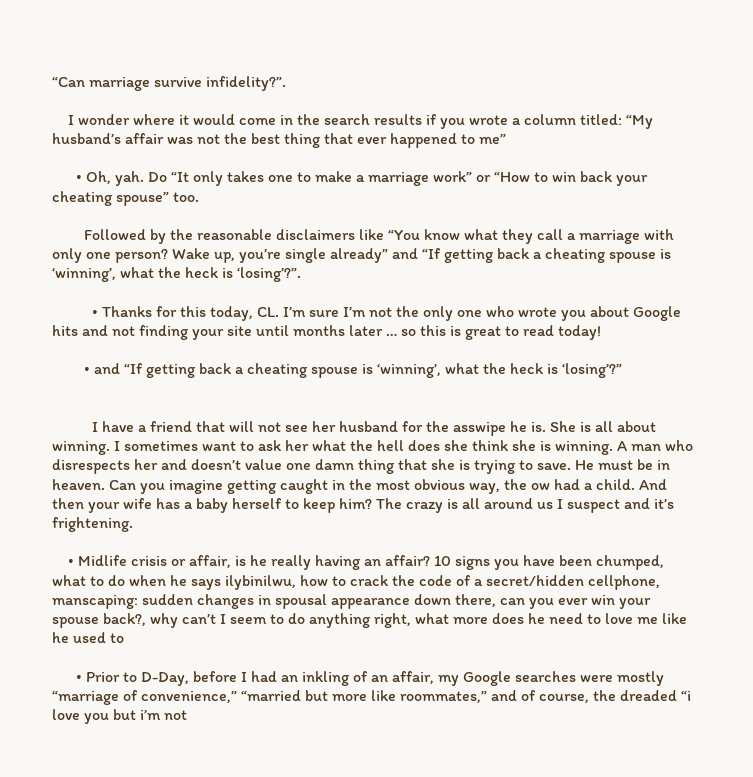“Can marriage survive infidelity?”.

    I wonder where it would come in the search results if you wrote a column titled: “My husband’s affair was not the best thing that ever happened to me”

      • Oh, yah. Do “It only takes one to make a marriage work” or “How to win back your cheating spouse” too.

        Followed by the reasonable disclaimers like “You know what they call a marriage with only one person? Wake up, you’re single already” and “If getting back a cheating spouse is ‘winning’, what the heck is ‘losing’?”.

          • Thanks for this today, CL. I’m sure I’m not the only one who wrote you about Google hits and not finding your site until months later … so this is great to read today!

        • and “If getting back a cheating spouse is ‘winning’, what the heck is ‘losing’?”


          I have a friend that will not see her husband for the asswipe he is. She is all about winning. I sometimes want to ask her what the hell does she think she is winning. A man who disrespects her and doesn’t value one damn thing that she is trying to save. He must be in heaven. Can you imagine getting caught in the most obvious way, the ow had a child. And then your wife has a baby herself to keep him? The crazy is all around us I suspect and it’s frightening.

    • Midlife crisis or affair, is he really having an affair? 10 signs you have been chumped, what to do when he says ilybinilwu, how to crack the code of a secret/hidden cellphone, manscaping: sudden changes in spousal appearance down there, can you ever win your spouse back?, why can’t I seem to do anything right, what more does he need to love me like he used to

      • Prior to D-Day, before I had an inkling of an affair, my Google searches were mostly “marriage of convenience,” “married but more like roommates,” and of course, the dreaded “i love you but i’m not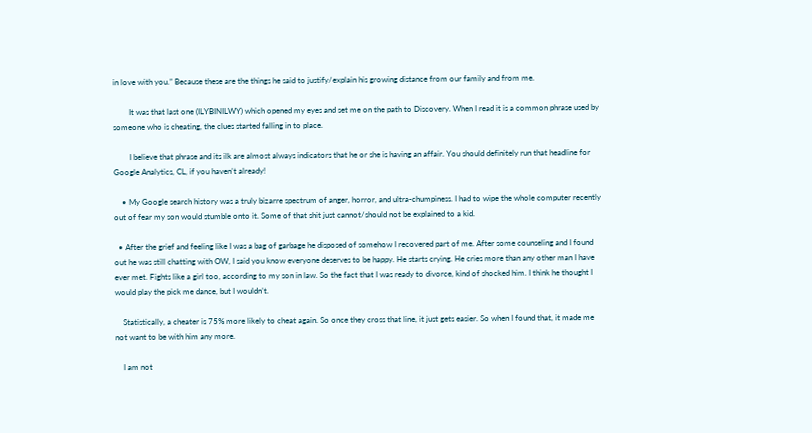in love with you.” Because these are the things he said to justify/explain his growing distance from our family and from me.

        It was that last one (ILYBINILWY) which opened my eyes and set me on the path to Discovery. When I read it is a common phrase used by someone who is cheating, the clues started falling in to place.

        I believe that phrase and its ilk are almost always indicators that he or she is having an affair. You should definitely run that headline for Google Analytics, CL, if you haven’t already!

    • My Google search history was a truly bizarre spectrum of anger, horror, and ultra-chumpiness. I had to wipe the whole computer recently out of fear my son would stumble onto it. Some of that shit just cannot/should not be explained to a kid.

  • After the grief and feeling like I was a bag of garbage he disposed of somehow I recovered part of me. After some counseling and I found out he was still chatting with OW, I said you know everyone deserves to be happy. He starts crying. He cries more than any other man I have ever met. Fights like a girl too, according to my son in law. So the fact that I was ready to divorce, kind of shocked him. I think he thought I would play the pick me dance, but I wouldn’t.

    Statistically, a cheater is 75% more likely to cheat again. So once they cross that line, it just gets easier. So when I found that, it made me not want to be with him any more.

    I am not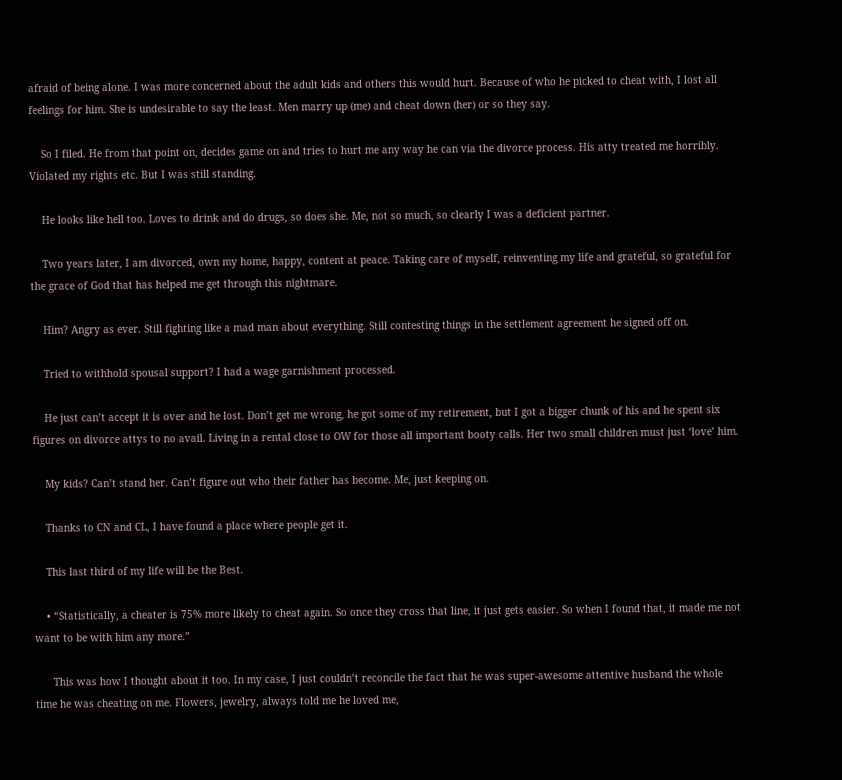afraid of being alone. I was more concerned about the adult kids and others this would hurt. Because of who he picked to cheat with, I lost all feelings for him. She is undesirable to say the least. Men marry up (me) and cheat down (her) or so they say.

    So I filed. He from that point on, decides game on and tries to hurt me any way he can via the divorce process. His atty treated me horribly. Violated my rights etc. But I was still standing.

    He looks like hell too. Loves to drink and do drugs, so does she. Me, not so much, so clearly I was a deficient partner.

    Two years later, I am divorced, own my home, happy, content at peace. Taking care of myself, reinventing my life and grateful, so grateful for the grace of God that has helped me get through this nightmare.

    Him? Angry as ever. Still fighting like a mad man about everything. Still contesting things in the settlement agreement he signed off on.

    Tried to withhold spousal support? I had a wage garnishment processed.

    He just can’t accept it is over and he lost. Don’t get me wrong, he got some of my retirement, but I got a bigger chunk of his and he spent six figures on divorce attys to no avail. Living in a rental close to OW for those all important booty calls. Her two small children must just ‘love’ him.

    My kids? Can’t stand her. Can’t figure out who their father has become. Me, just keeping on.

    Thanks to CN and CL, I have found a place where people get it.

    This last third of my life will be the Best.

    • “Statistically, a cheater is 75% more likely to cheat again. So once they cross that line, it just gets easier. So when I found that, it made me not want to be with him any more.”

      This was how I thought about it too. In my case, I just couldn’t reconcile the fact that he was super-awesome attentive husband the whole time he was cheating on me. Flowers, jewelry, always told me he loved me,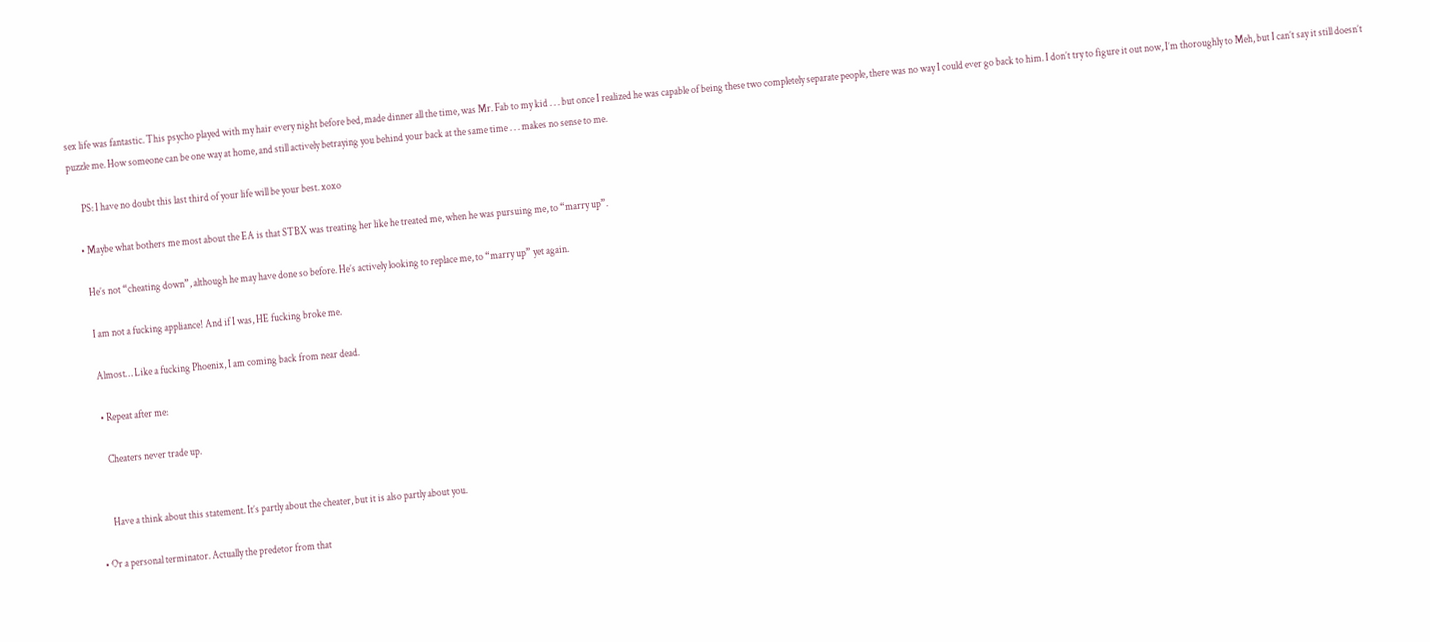sex life was fantastic. This psycho played with my hair every night before bed, made dinner all the time, was Mr. Fab to my kid . . . but once I realized he was capable of being these two completely separate people, there was no way I could ever go back to him. I don’t try to figure it out now, I’m thoroughly to Meh, but I can’t say it still doesn’t puzzle me. How someone can be one way at home, and still actively betraying you behind your back at the same time . . . makes no sense to me.

      PS: I have no doubt this last third of your life will be your best. xoxo

    • Maybe what bothers me most about the EA is that STBX was treating her like he treated me, when he was pursuing me, to “marry up”.

      He’s not “cheating down”, although he may have done so before. He’s actively looking to replace me, to “marry up” yet again.

      I am not a fucking appliance! And if I was, HE fucking broke me.

      Almost… Like a fucking Phoenix, I am coming back from near dead.

      • Repeat after me:

        Cheaters never trade up.


        Have a think about this statement. It’s partly about the cheater, but it is also partly about you.

  • Or a personal terminator. Actually the predetor from that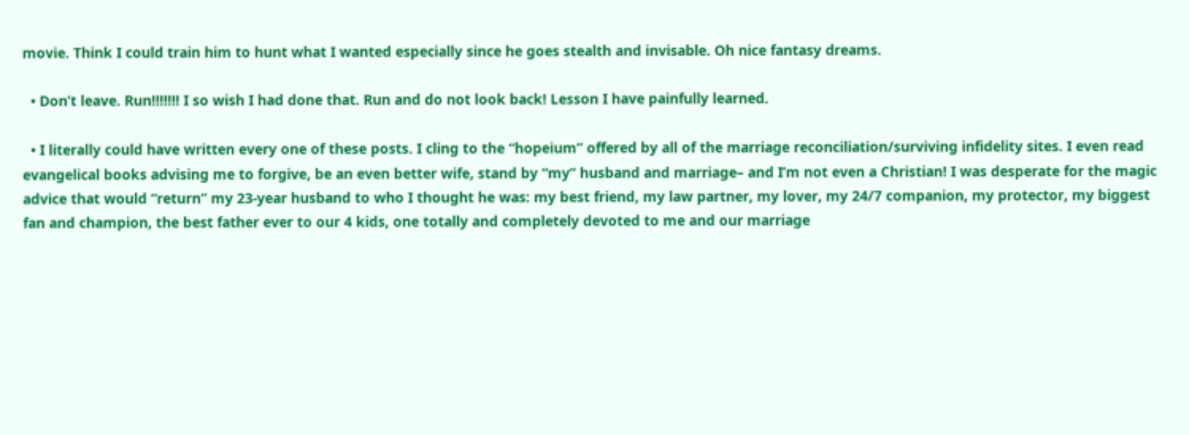movie. Think I could train him to hunt what I wanted especially since he goes stealth and invisable. Oh nice fantasy dreams.

  • Don’t leave. Run!!!!!!! I so wish I had done that. Run and do not look back! Lesson I have painfully learned.

  • I literally could have written every one of these posts. I cling to the “hopeium” offered by all of the marriage reconciliation/surviving infidelity sites. I even read evangelical books advising me to forgive, be an even better wife, stand by “my” husband and marriage– and I’m not even a Christian! I was desperate for the magic advice that would “return” my 23-year husband to who I thought he was: my best friend, my law partner, my lover, my 24/7 companion, my protector, my biggest fan and champion, the best father ever to our 4 kids, one totally and completely devoted to me and our marriage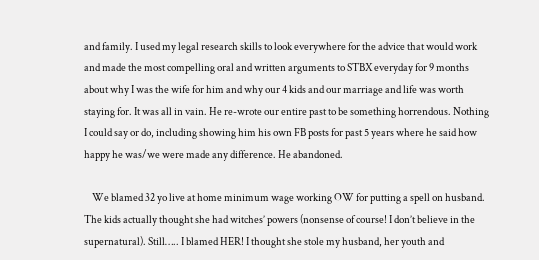and family. I used my legal research skills to look everywhere for the advice that would work and made the most compelling oral and written arguments to STBX everyday for 9 months about why I was the wife for him and why our 4 kids and our marriage and life was worth staying for. It was all in vain. He re-wrote our entire past to be something horrendous. Nothing I could say or do, including showing him his own FB posts for past 5 years where he said how happy he was/we were made any difference. He abandoned.

    We blamed 32 yo live at home minimum wage working OW for putting a spell on husband. The kids actually thought she had witches’ powers (nonsense of course! I don’t believe in the supernatural). Still….. I blamed HER! I thought she stole my husband, her youth and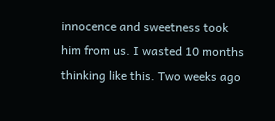innocence and sweetness took him from us. I wasted 10 months thinking like this. Two weeks ago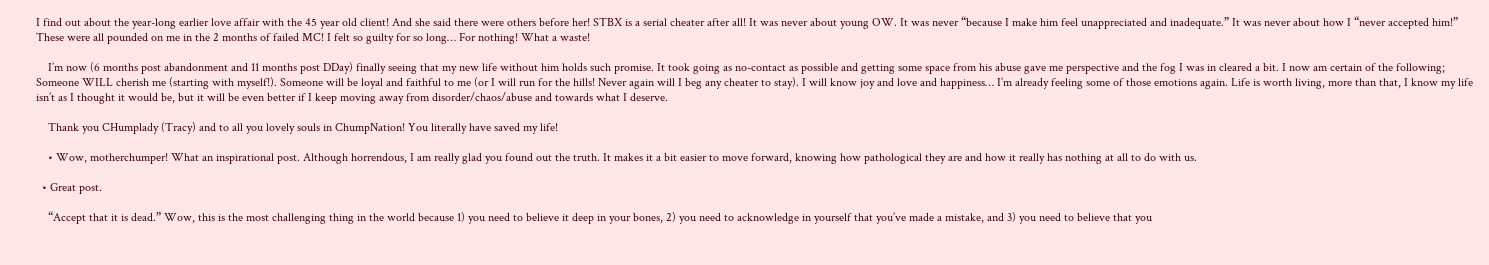I find out about the year-long earlier love affair with the 45 year old client! And she said there were others before her! STBX is a serial cheater after all! It was never about young OW. It was never “because I make him feel unappreciated and inadequate.” It was never about how I “never accepted him!” These were all pounded on me in the 2 months of failed MC! I felt so guilty for so long… For nothing! What a waste!

    I’m now (6 months post abandonment and 11 months post DDay) finally seeing that my new life without him holds such promise. It took going as no-contact as possible and getting some space from his abuse gave me perspective and the fog I was in cleared a bit. I now am certain of the following; Someone WILL cherish me (starting with myself!). Someone will be loyal and faithful to me (or I will run for the hills! Never again will I beg any cheater to stay). I will know joy and love and happiness… I’m already feeling some of those emotions again. Life is worth living, more than that, I know my life isn’t as I thought it would be, but it will be even better if I keep moving away from disorder/chaos/abuse and towards what I deserve.

    Thank you CHumplady (Tracy) and to all you lovely souls in ChumpNation! You literally have saved my life!

    • Wow, motherchumper! What an inspirational post. Although horrendous, I am really glad you found out the truth. It makes it a bit easier to move forward, knowing how pathological they are and how it really has nothing at all to do with us.

  • Great post.

    “Accept that it is dead.” Wow, this is the most challenging thing in the world because 1) you need to believe it deep in your bones, 2) you need to acknowledge in yourself that you’ve made a mistake, and 3) you need to believe that you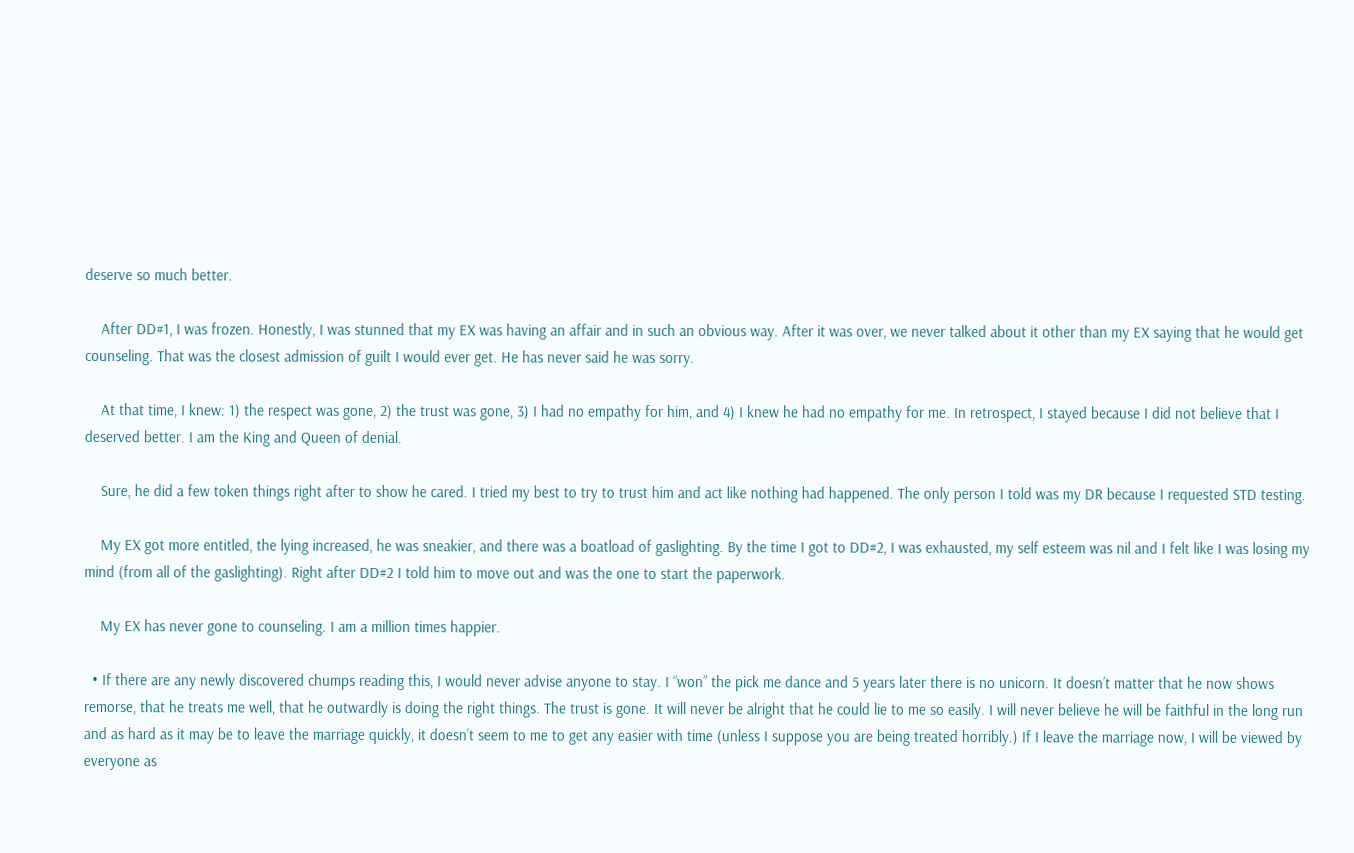deserve so much better.

    After DD#1, I was frozen. Honestly, I was stunned that my EX was having an affair and in such an obvious way. After it was over, we never talked about it other than my EX saying that he would get counseling. That was the closest admission of guilt I would ever get. He has never said he was sorry.

    At that time, I knew: 1) the respect was gone, 2) the trust was gone, 3) I had no empathy for him, and 4) I knew he had no empathy for me. In retrospect, I stayed because I did not believe that I deserved better. I am the King and Queen of denial.

    Sure, he did a few token things right after to show he cared. I tried my best to try to trust him and act like nothing had happened. The only person I told was my DR because I requested STD testing.

    My EX got more entitled, the lying increased, he was sneakier, and there was a boatload of gaslighting. By the time I got to DD#2, I was exhausted, my self esteem was nil and I felt like I was losing my mind (from all of the gaslighting). Right after DD#2 I told him to move out and was the one to start the paperwork.

    My EX has never gone to counseling. I am a million times happier.

  • If there are any newly discovered chumps reading this, I would never advise anyone to stay. I “won” the pick me dance and 5 years later there is no unicorn. It doesn’t matter that he now shows remorse, that he treats me well, that he outwardly is doing the right things. The trust is gone. It will never be alright that he could lie to me so easily. I will never believe he will be faithful in the long run and as hard as it may be to leave the marriage quickly, it doesn’t seem to me to get any easier with time (unless I suppose you are being treated horribly.) If I leave the marriage now, I will be viewed by everyone as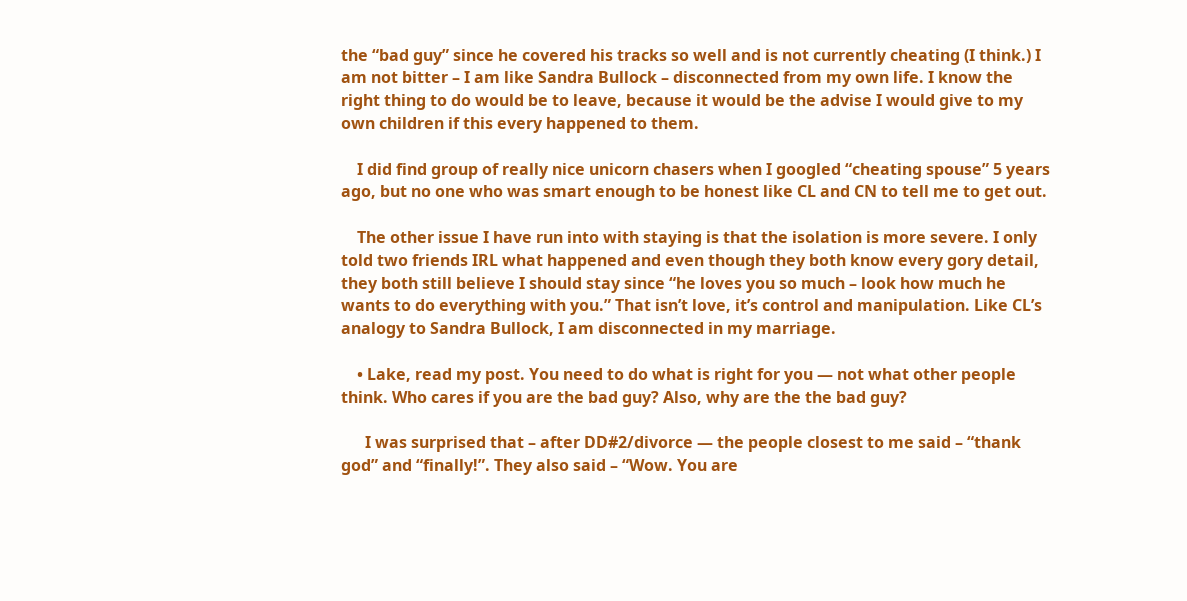the “bad guy” since he covered his tracks so well and is not currently cheating (I think.) I am not bitter – I am like Sandra Bullock – disconnected from my own life. I know the right thing to do would be to leave, because it would be the advise I would give to my own children if this every happened to them.

    I did find group of really nice unicorn chasers when I googled “cheating spouse” 5 years ago, but no one who was smart enough to be honest like CL and CN to tell me to get out.

    The other issue I have run into with staying is that the isolation is more severe. I only told two friends IRL what happened and even though they both know every gory detail, they both still believe I should stay since “he loves you so much – look how much he wants to do everything with you.” That isn’t love, it’s control and manipulation. Like CL’s analogy to Sandra Bullock, I am disconnected in my marriage.

    • Lake, read my post. You need to do what is right for you — not what other people think. Who cares if you are the bad guy? Also, why are the the bad guy?

      I was surprised that – after DD#2/divorce — the people closest to me said – “thank god” and “finally!”. They also said – “Wow. You are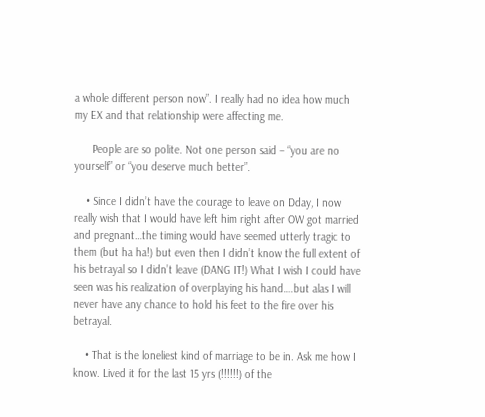a whole different person now”. I really had no idea how much my EX and that relationship were affecting me.

      People are so polite. Not one person said – “you are no yourself” or “you deserve much better”.

    • Since I didn’t have the courage to leave on Dday, I now really wish that I would have left him right after OW got married and pregnant…the timing would have seemed utterly tragic to them (but ha ha!) but even then I didn’t know the full extent of his betrayal so I didn’t leave (DANG IT!) What I wish I could have seen was his realization of overplaying his hand….but alas I will never have any chance to hold his feet to the fire over his betrayal.

    • That is the loneliest kind of marriage to be in. Ask me how I know. Lived it for the last 15 yrs (!!!!!!) of the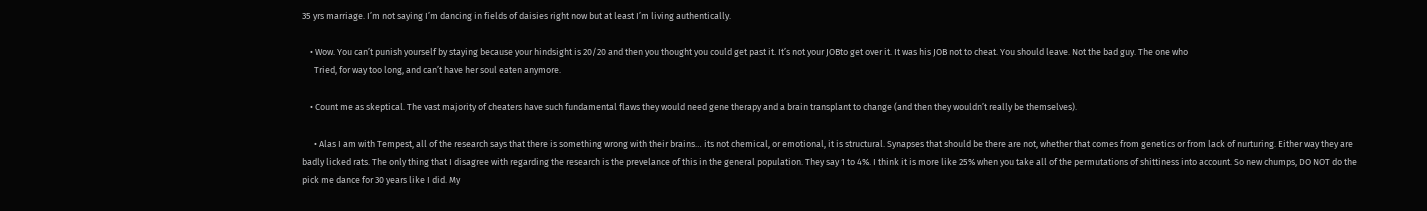35 yrs marriage. I’m not saying I’m dancing in fields of daisies right now but at least I’m living authentically.

    • Wow. You can’t punish yourself by staying because your hindsight is 20/20 and then you thought you could get past it. It’s not your JOBto get over it. It was his JOB not to cheat. You should leave. Not the bad guy. The one who
      Tried, for way too long, and can’t have her soul eaten anymore.

    • Count me as skeptical. The vast majority of cheaters have such fundamental flaws they would need gene therapy and a brain transplant to change (and then they wouldn’t really be themselves).

      • Alas I am with Tempest, all of the research says that there is something wrong with their brains… its not chemical, or emotional, it is structural. Synapses that should be there are not, whether that comes from genetics or from lack of nurturing. Either way they are badly licked rats. The only thing that I disagree with regarding the research is the prevelance of this in the general population. They say 1 to 4%. I think it is more like 25% when you take all of the permutations of shittiness into account. So new chumps, DO NOT do the pick me dance for 30 years like I did. My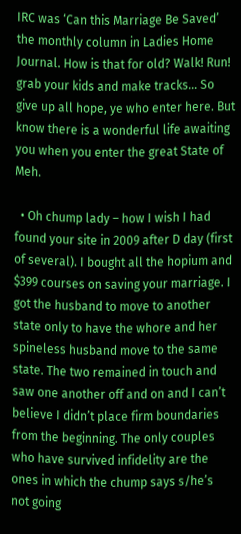IRC was ‘Can this Marriage Be Saved’ the monthly column in Ladies Home Journal. How is that for old? Walk! Run! grab your kids and make tracks… So give up all hope, ye who enter here. But know there is a wonderful life awaiting you when you enter the great State of Meh.

  • Oh chump lady – how I wish I had found your site in 2009 after D day (first of several). I bought all the hopium and $399 courses on saving your marriage. I got the husband to move to another state only to have the whore and her spineless husband move to the same state. The two remained in touch and saw one another off and on and I can’t believe I didn’t place firm boundaries from the beginning. The only couples who have survived infidelity are the ones in which the chump says s/he’s not going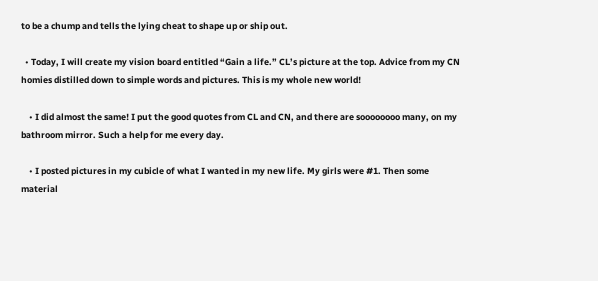to be a chump and tells the lying cheat to shape up or ship out.

  • Today, I will create my vision board entitled “Gain a life.” CL’s picture at the top. Advice from my CN homies distilled down to simple words and pictures. This is my whole new world!

    • I did almost the same! I put the good quotes from CL and CN, and there are soooooooo many, on my bathroom mirror. Such a help for me every day.

    • I posted pictures in my cubicle of what I wanted in my new life. My girls were #1. Then some material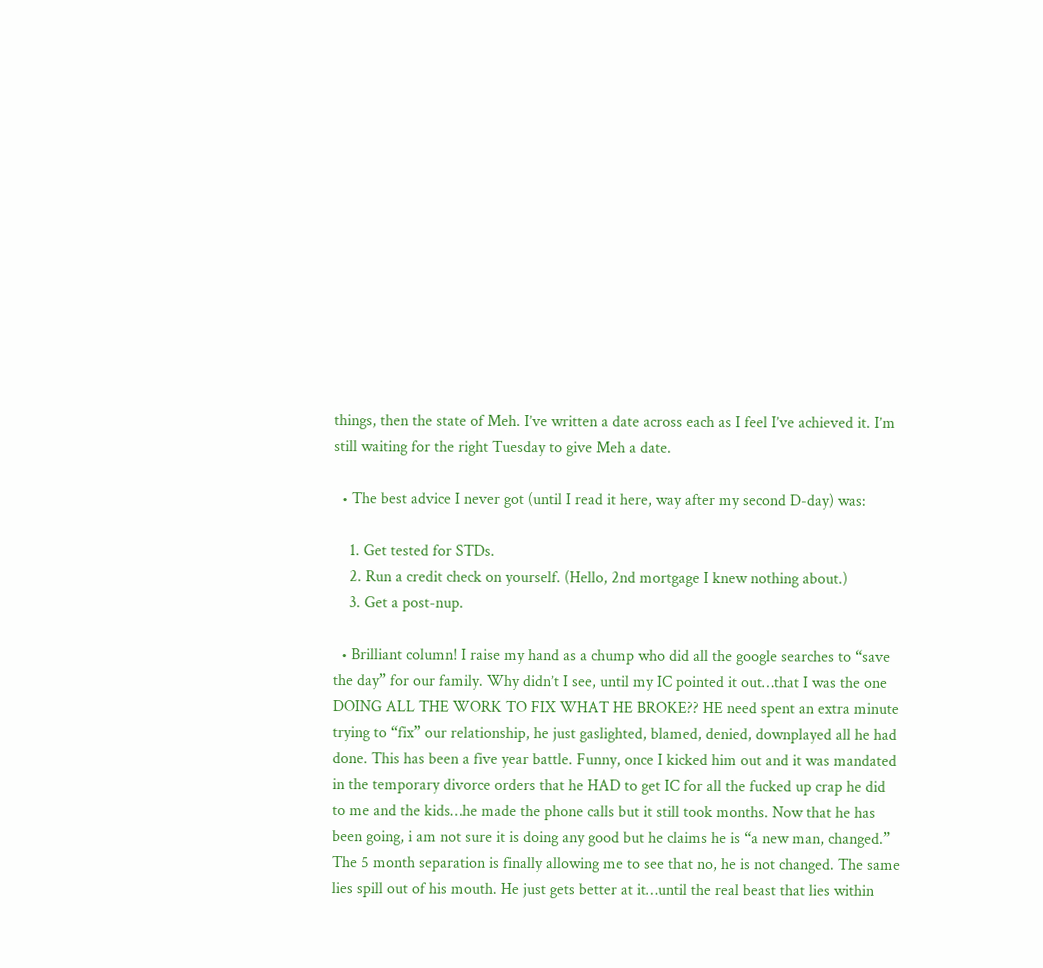things, then the state of Meh. I’ve written a date across each as I feel I’ve achieved it. I’m still waiting for the right Tuesday to give Meh a date.

  • The best advice I never got (until I read it here, way after my second D-day) was:

    1. Get tested for STDs.
    2. Run a credit check on yourself. (Hello, 2nd mortgage I knew nothing about.)
    3. Get a post-nup.

  • Brilliant column! I raise my hand as a chump who did all the google searches to “save the day” for our family. Why didn’t I see, until my IC pointed it out…that I was the one DOING ALL THE WORK TO FIX WHAT HE BROKE?? HE need spent an extra minute trying to “fix” our relationship, he just gaslighted, blamed, denied, downplayed all he had done. This has been a five year battle. Funny, once I kicked him out and it was mandated in the temporary divorce orders that he HAD to get IC for all the fucked up crap he did to me and the kids…he made the phone calls but it still took months. Now that he has been going, i am not sure it is doing any good but he claims he is “a new man, changed.” The 5 month separation is finally allowing me to see that no, he is not changed. The same lies spill out of his mouth. He just gets better at it…until the real beast that lies within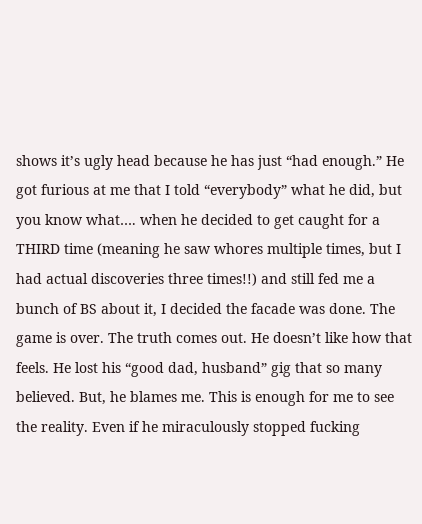shows it’s ugly head because he has just “had enough.” He got furious at me that I told “everybody” what he did, but you know what…. when he decided to get caught for a THIRD time (meaning he saw whores multiple times, but I had actual discoveries three times!!) and still fed me a bunch of BS about it, I decided the facade was done. The game is over. The truth comes out. He doesn’t like how that feels. He lost his “good dad, husband” gig that so many believed. But, he blames me. This is enough for me to see the reality. Even if he miraculously stopped fucking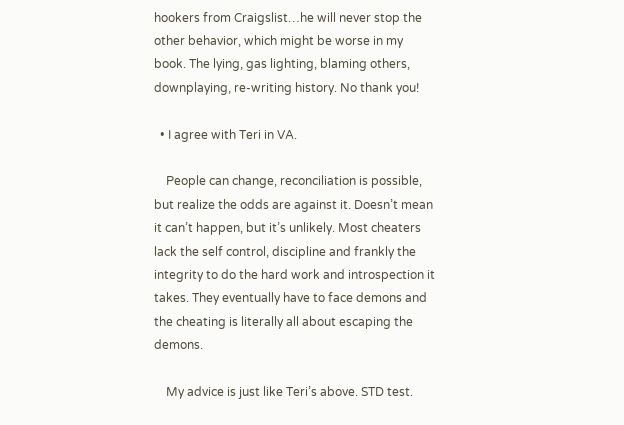hookers from Craigslist…he will never stop the other behavior, which might be worse in my book. The lying, gas lighting, blaming others, downplaying, re-writing history. No thank you!

  • I agree with Teri in VA.

    People can change, reconciliation is possible, but realize the odds are against it. Doesn’t mean it can’t happen, but it’s unlikely. Most cheaters lack the self control, discipline and frankly the integrity to do the hard work and introspection it takes. They eventually have to face demons and the cheating is literally all about escaping the demons.

    My advice is just like Teri’s above. STD test.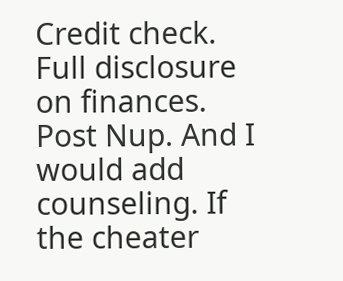Credit check. Full disclosure on finances. Post Nup. And I would add counseling. If the cheater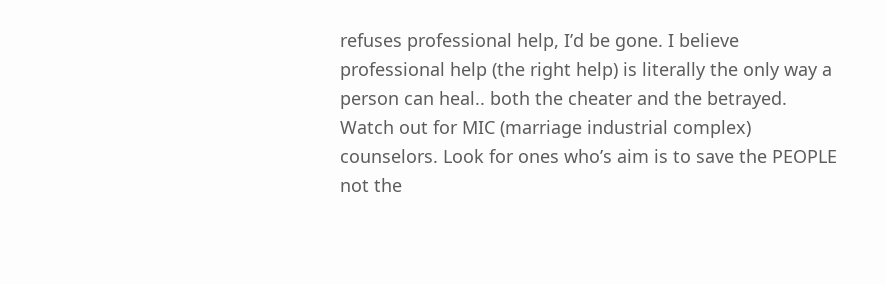refuses professional help, I’d be gone. I believe professional help (the right help) is literally the only way a person can heal.. both the cheater and the betrayed. Watch out for MIC (marriage industrial complex) counselors. Look for ones who’s aim is to save the PEOPLE not the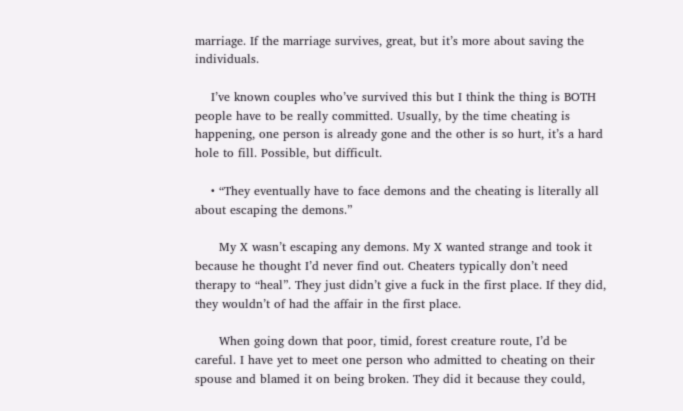marriage. If the marriage survives, great, but it’s more about saving the individuals.

    I’ve known couples who’ve survived this but I think the thing is BOTH people have to be really committed. Usually, by the time cheating is happening, one person is already gone and the other is so hurt, it’s a hard hole to fill. Possible, but difficult.

    • “They eventually have to face demons and the cheating is literally all about escaping the demons.”

      My X wasn’t escaping any demons. My X wanted strange and took it because he thought I’d never find out. Cheaters typically don’t need therapy to “heal”. They just didn’t give a fuck in the first place. If they did, they wouldn’t of had the affair in the first place.

      When going down that poor, timid, forest creature route, I’d be careful. I have yet to meet one person who admitted to cheating on their spouse and blamed it on being broken. They did it because they could,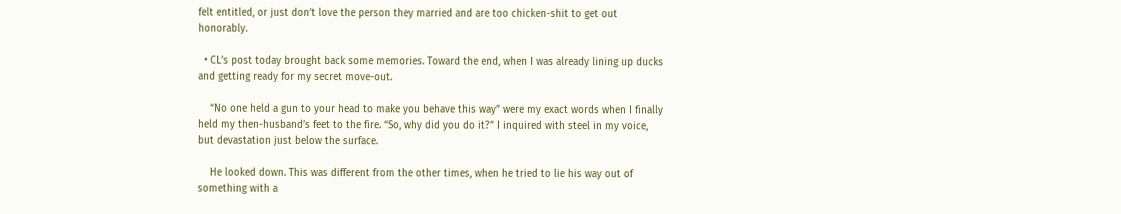felt entitled, or just don’t love the person they married and are too chicken-shit to get out honorably.

  • CL’s post today brought back some memories. Toward the end, when I was already lining up ducks and getting ready for my secret move-out.

    “No one held a gun to your head to make you behave this way” were my exact words when I finally held my then-husband’s feet to the fire. “So, why did you do it?” I inquired with steel in my voice, but devastation just below the surface.

    He looked down. This was different from the other times, when he tried to lie his way out of something with a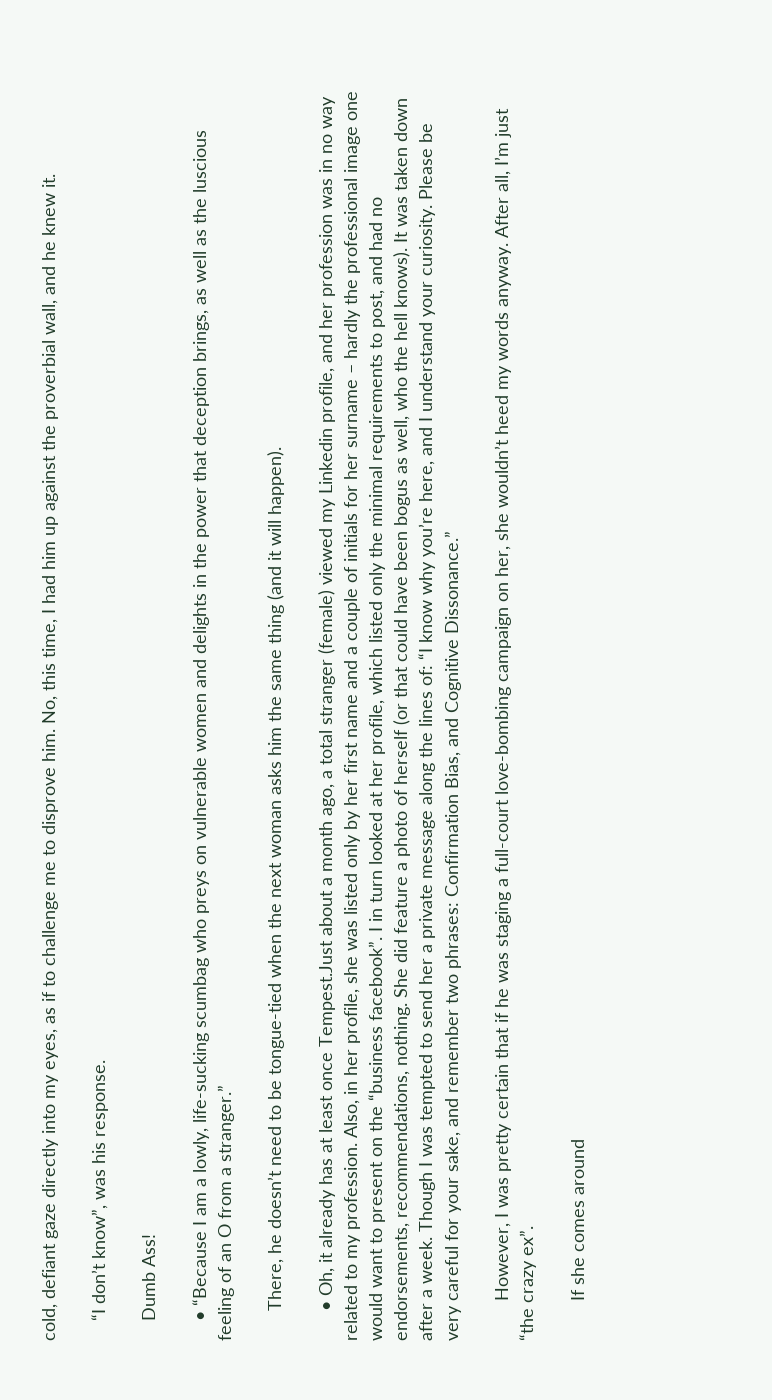cold, defiant gaze directly into my eyes, as if to challenge me to disprove him. No, this time, I had him up against the proverbial wall, and he knew it.

    “I don’t know”, was his response.

    Dumb Ass!

    • “Because I am a lowly, life-sucking scumbag who preys on vulnerable women and delights in the power that deception brings, as well as the luscious feeling of an O from a stranger.”

      There, he doesn’t need to be tongue-tied when the next woman asks him the same thing (and it will happen).

      • Oh, it already has at least once Tempest.Just about a month ago, a total stranger (female) viewed my Linkedin profile, and her profession was in no way related to my profession. Also, in her profile, she was listed only by her first name and a couple of initials for her surname – hardly the professional image one would want to present on the “business facebook”. I in turn looked at her profile, which listed only the minimal requirements to post, and had no endorsements, recommendations, nothing. She did feature a photo of herself (or that could have been bogus as well, who the hell knows). It was taken down after a week. Though I was tempted to send her a private message along the lines of: “I know why you’re here, and I understand your curiosity. Please be very careful for your sake, and remember two phrases: Confirmation Bias, and Cognitive Dissonance.”

        However, I was pretty certain that if he was staging a full-court love-bombing campaign on her, she wouldn’t heed my words anyway. After all, I’m just “the crazy ex”.

        If she comes around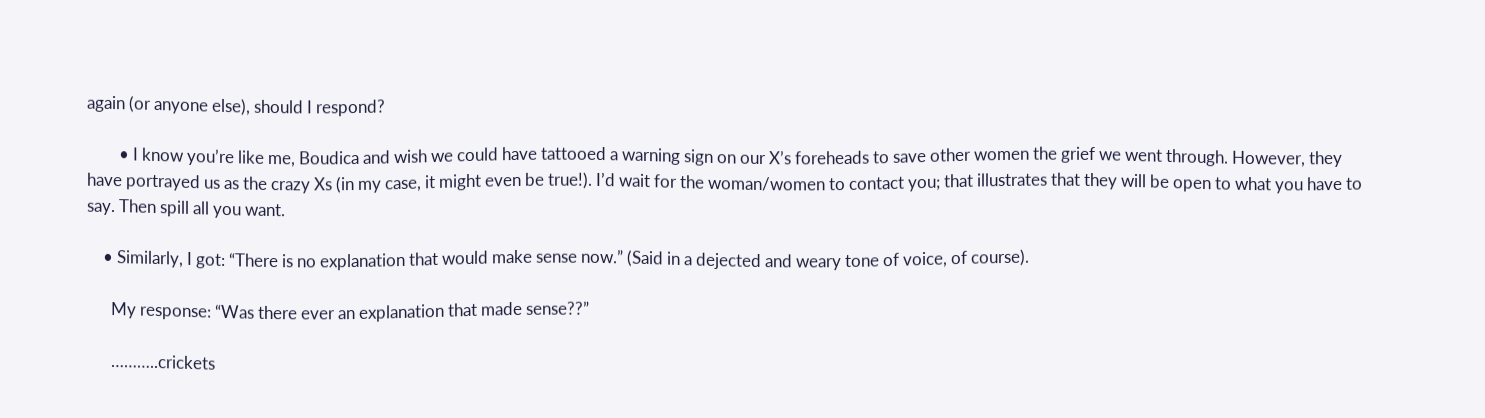again (or anyone else), should I respond?

        • I know you’re like me, Boudica and wish we could have tattooed a warning sign on our X’s foreheads to save other women the grief we went through. However, they have portrayed us as the crazy Xs (in my case, it might even be true!). I’d wait for the woman/women to contact you; that illustrates that they will be open to what you have to say. Then spill all you want.

    • Similarly, I got: “There is no explanation that would make sense now.” (Said in a dejected and weary tone of voice, of course).

      My response: “Was there ever an explanation that made sense??”

      ………..crickets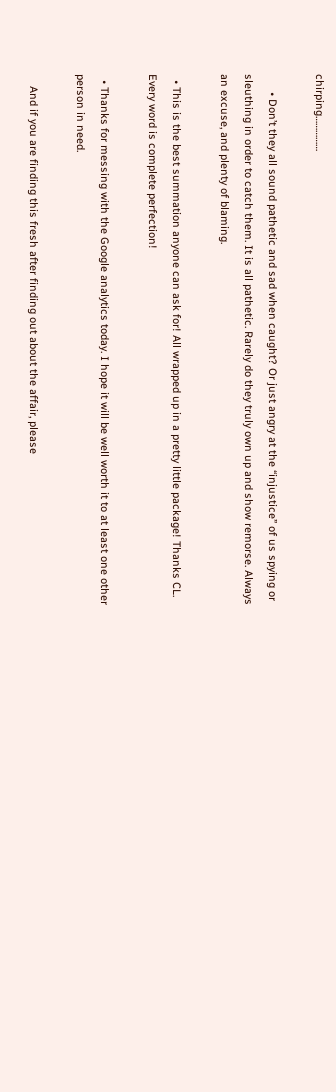chirping……………

      • Don’t they all sound pathetic and sad when caught? Or just angry at the “injustice” of us spying or sleuthing in order to catch them. It is all pathetic. Rarely do they truly own up and show remorse. Always an excuse, and plenty of blaming.

  • This is the best summation anyone can ask for! All wrapped up in a pretty little package! Thanks CL. Every word is complete perfection!

  • Thanks for messing with the Google analytics today. I hope it will be well worth it to at least one other person in need.

    And if you are finding this fresh after finding out about the affair, please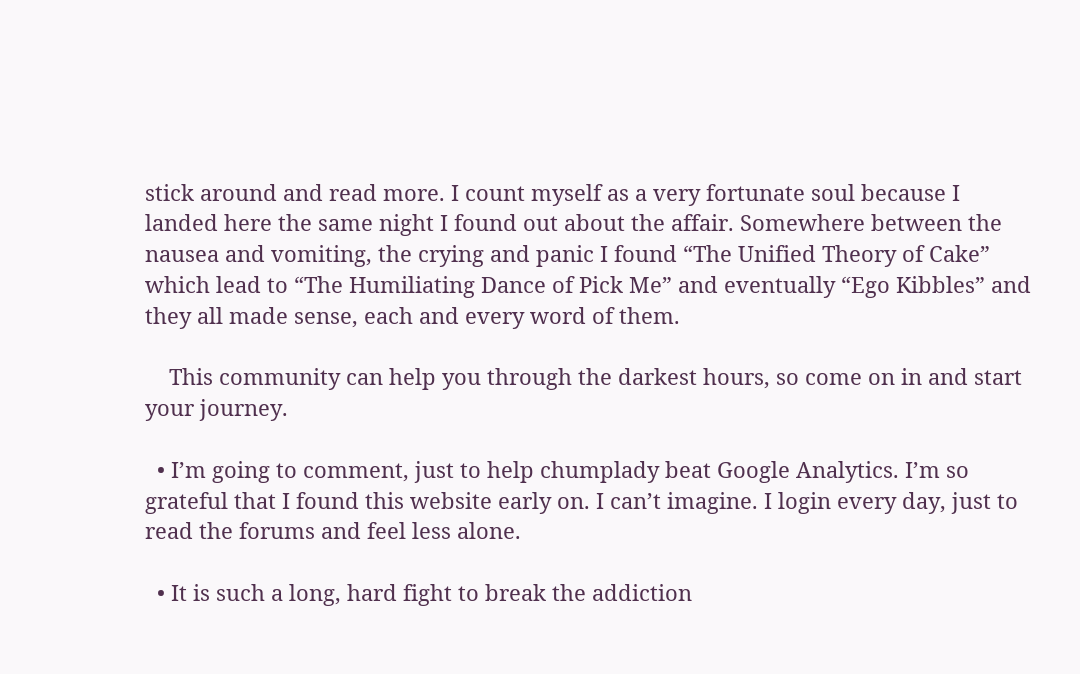stick around and read more. I count myself as a very fortunate soul because I landed here the same night I found out about the affair. Somewhere between the nausea and vomiting, the crying and panic I found “The Unified Theory of Cake” which lead to “The Humiliating Dance of Pick Me” and eventually “Ego Kibbles” and they all made sense, each and every word of them.

    This community can help you through the darkest hours, so come on in and start your journey.

  • I’m going to comment, just to help chumplady beat Google Analytics. I’m so grateful that I found this website early on. I can’t imagine. I login every day, just to read the forums and feel less alone.

  • It is such a long, hard fight to break the addiction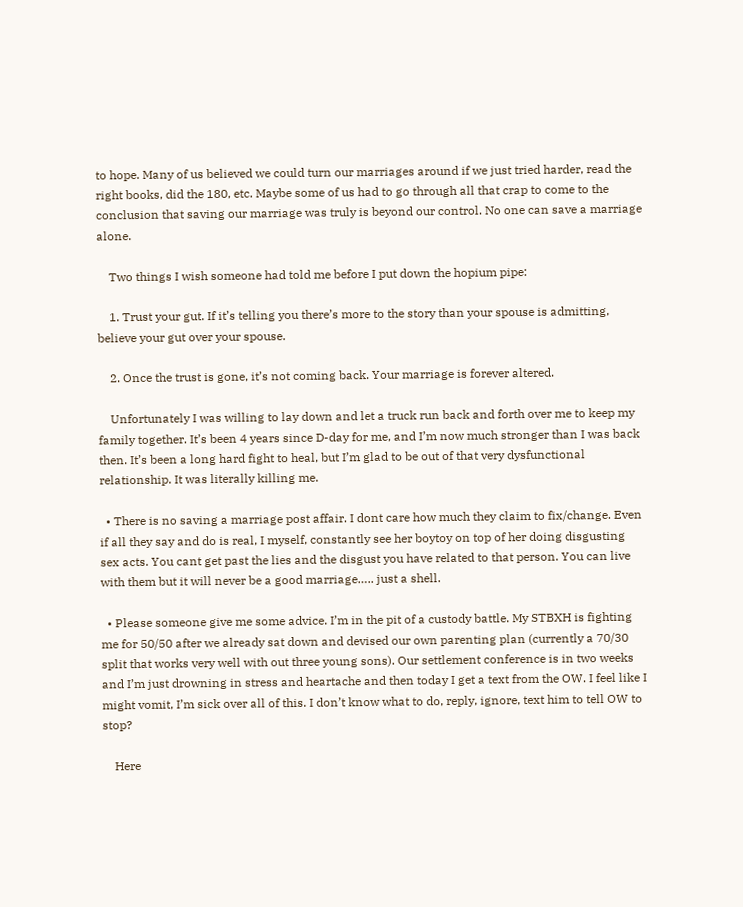to hope. Many of us believed we could turn our marriages around if we just tried harder, read the right books, did the 180, etc. Maybe some of us had to go through all that crap to come to the conclusion that saving our marriage was truly is beyond our control. No one can save a marriage alone.

    Two things I wish someone had told me before I put down the hopium pipe:

    1. Trust your gut. If it’s telling you there’s more to the story than your spouse is admitting, believe your gut over your spouse.

    2. Once the trust is gone, it’s not coming back. Your marriage is forever altered.

    Unfortunately I was willing to lay down and let a truck run back and forth over me to keep my family together. It’s been 4 years since D-day for me, and I’m now much stronger than I was back then. It’s been a long hard fight to heal, but I’m glad to be out of that very dysfunctional relationship. It was literally killing me.

  • There is no saving a marriage post affair. I dont care how much they claim to fix/change. Even if all they say and do is real, I myself, constantly see her boytoy on top of her doing disgusting sex acts. You cant get past the lies and the disgust you have related to that person. You can live with them but it will never be a good marriage….. just a shell.

  • Please someone give me some advice. I’m in the pit of a custody battle. My STBXH is fighting me for 50/50 after we already sat down and devised our own parenting plan (currently a 70/30 split that works very well with out three young sons). Our settlement conference is in two weeks and I’m just drowning in stress and heartache and then today I get a text from the OW. I feel like I might vomit, I’m sick over all of this. I don’t know what to do, reply, ignore, text him to tell OW to stop?

    Here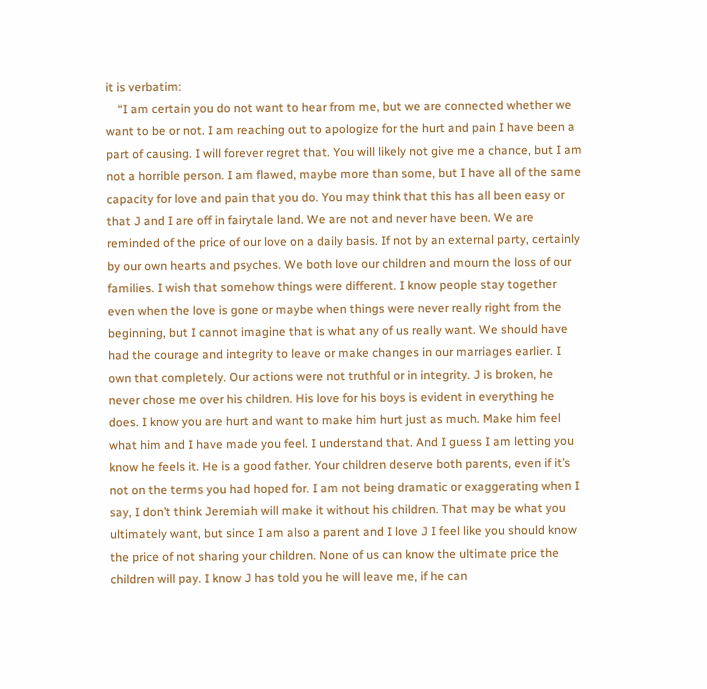it is verbatim:
    “I am certain you do not want to hear from me, but we are connected whether we want to be or not. I am reaching out to apologize for the hurt and pain I have been a part of causing. I will forever regret that. You will likely not give me a chance, but I am not a horrible person. I am flawed, maybe more than some, but I have all of the same capacity for love and pain that you do. You may think that this has all been easy or that J and I are off in fairytale land. We are not and never have been. We are reminded of the price of our love on a daily basis. If not by an external party, certainly by our own hearts and psyches. We both love our children and mourn the loss of our families. I wish that somehow things were different. I know people stay together even when the love is gone or maybe when things were never really right from the beginning, but I cannot imagine that is what any of us really want. We should have had the courage and integrity to leave or make changes in our marriages earlier. I own that completely. Our actions were not truthful or in integrity. J is broken, he never chose me over his children. His love for his boys is evident in everything he does. I know you are hurt and want to make him hurt just as much. Make him feel what him and I have made you feel. I understand that. And I guess I am letting you know he feels it. He is a good father. Your children deserve both parents, even if it’s not on the terms you had hoped for. I am not being dramatic or exaggerating when I say, I don’t think Jeremiah will make it without his children. That may be what you ultimately want, but since I am also a parent and I love J I feel like you should know the price of not sharing your children. None of us can know the ultimate price the children will pay. I know J has told you he will leave me, if he can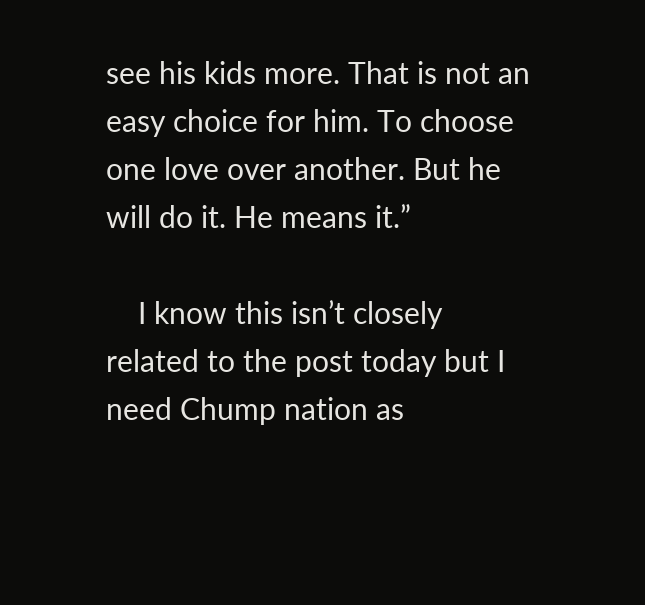see his kids more. That is not an easy choice for him. To choose one love over another. But he will do it. He means it.”

    I know this isn’t closely related to the post today but I need Chump nation as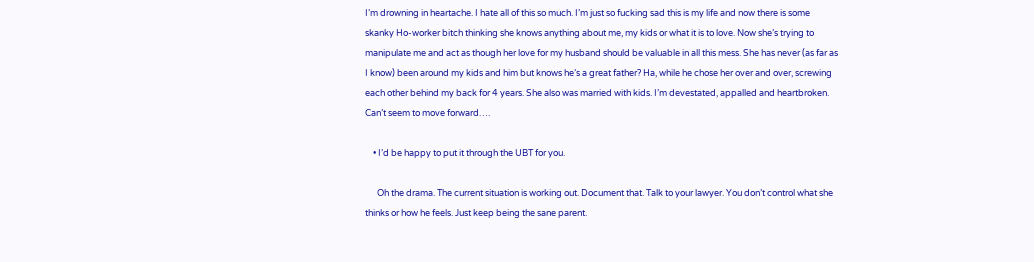I’m drowning in heartache. I hate all of this so much. I’m just so fucking sad this is my life and now there is some skanky Ho-worker bitch thinking she knows anything about me, my kids or what it is to love. Now she’s trying to manipulate me and act as though her love for my husband should be valuable in all this mess. She has never (as far as I know) been around my kids and him but knows he’s a great father? Ha, while he chose her over and over, screwing each other behind my back for 4 years. She also was married with kids. I’m devestated, appalled and heartbroken. Can’t seem to move forward….

    • I’d be happy to put it through the UBT for you.

      Oh the drama. The current situation is working out. Document that. Talk to your lawyer. You don’t control what she thinks or how he feels. Just keep being the sane parent.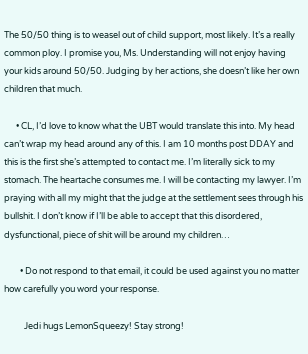The 50/50 thing is to weasel out of child support, most likely. It’s a really common ploy. I promise you, Ms. Understanding will not enjoy having your kids around 50/50. Judging by her actions, she doesn’t like her own children that much.

      • CL, I’d love to know what the UBT would translate this into. My head can’t wrap my head around any of this. I am 10 months post DDAY and this is the first she’s attempted to contact me. I’m literally sick to my stomach. The heartache consumes me. I will be contacting my lawyer. I’m praying with all my might that the judge at the settlement sees through his bullshit. I don’t know if I’ll be able to accept that this disordered, dysfunctional, piece of shit will be around my children…

        • Do not respond to that email, it could be used against you no matter how carefully you word your response.

          Jedi hugs LemonSqueezy! Stay strong!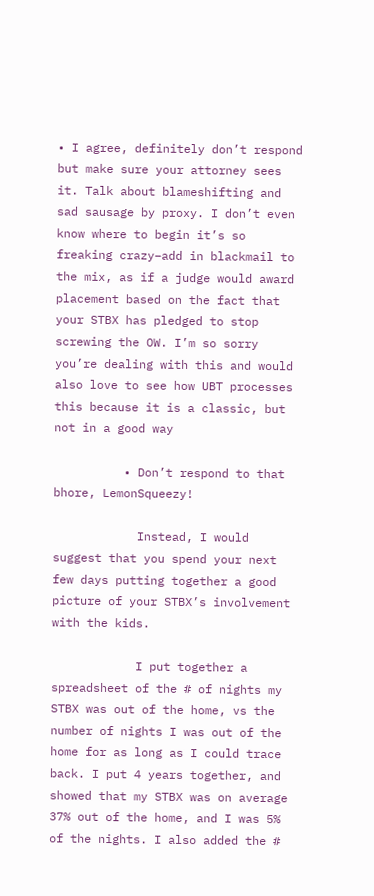• I agree, definitely don’t respond but make sure your attorney sees it. Talk about blameshifting and sad sausage by proxy. I don’t even know where to begin it’s so freaking crazy–add in blackmail to the mix, as if a judge would award placement based on the fact that your STBX has pledged to stop screwing the OW. I’m so sorry you’re dealing with this and would also love to see how UBT processes this because it is a classic, but not in a good way

          • Don’t respond to that bhore, LemonSqueezy!

            Instead, I would suggest that you spend your next few days putting together a good picture of your STBX’s involvement with the kids.

            I put together a spreadsheet of the # of nights my STBX was out of the home, vs the number of nights I was out of the home for as long as I could trace back. I put 4 years together, and showed that my STBX was on average 37% out of the home, and I was 5% of the nights. I also added the #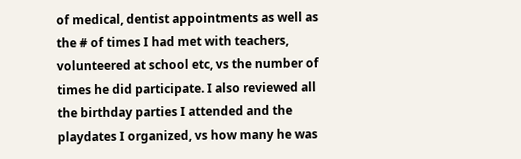of medical, dentist appointments as well as the # of times I had met with teachers, volunteered at school etc, vs the number of times he did participate. I also reviewed all the birthday parties I attended and the playdates I organized, vs how many he was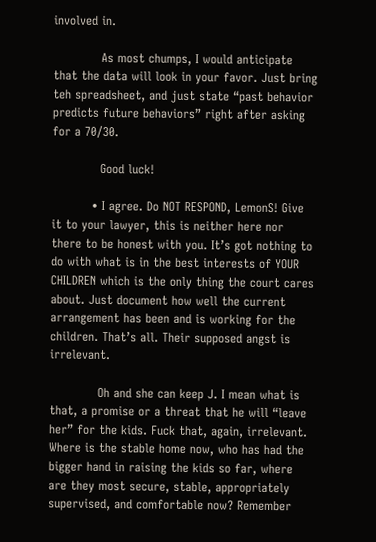involved in.

            As most chumps, I would anticipate that the data will look in your favor. Just bring teh spreadsheet, and just state “past behavior predicts future behaviors” right after asking for a 70/30.

            Good luck!

          • I agree. Do NOT RESPOND, LemonS! Give it to your lawyer, this is neither here nor there to be honest with you. It’s got nothing to do with what is in the best interests of YOUR CHILDREN which is the only thing the court cares about. Just document how well the current arrangement has been and is working for the children. That’s all. Their supposed angst is irrelevant.

            Oh and she can keep J. I mean what is that, a promise or a threat that he will “leave her” for the kids. Fuck that, again, irrelevant. Where is the stable home now, who has had the bigger hand in raising the kids so far, where are they most secure, stable, appropriately supervised, and comfortable now? Remember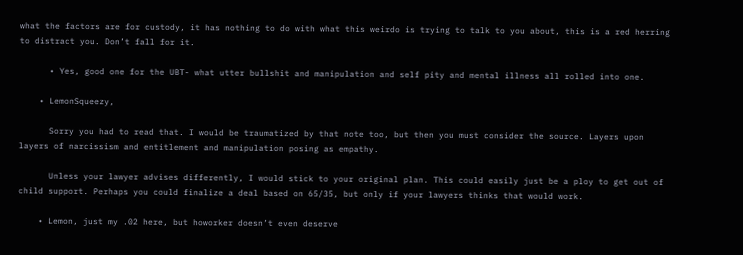what the factors are for custody, it has nothing to do with what this weirdo is trying to talk to you about, this is a red herring to distract you. Don’t fall for it.

      • Yes, good one for the UBT- what utter bullshit and manipulation and self pity and mental illness all rolled into one.

    • LemonSqueezy,

      Sorry you had to read that. I would be traumatized by that note too, but then you must consider the source. Layers upon layers of narcissism and entitlement and manipulation posing as empathy.

      Unless your lawyer advises differently, I would stick to your original plan. This could easily just be a ploy to get out of child support. Perhaps you could finalize a deal based on 65/35, but only if your lawyers thinks that would work.

    • Lemon, just my .02 here, but howorker doesn’t even deserve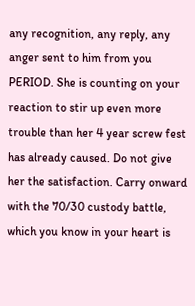any recognition, any reply, any anger sent to him from you PERIOD. She is counting on your reaction to stir up even more trouble than her 4 year screw fest has already caused. Do not give her the satisfaction. Carry onward with the 70/30 custody battle, which you know in your heart is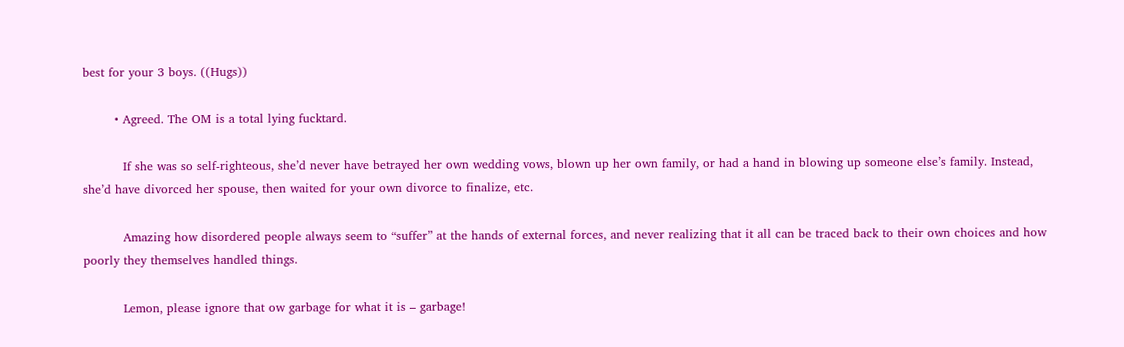best for your 3 boys. ((Hugs))

        • Agreed. The OM is a total lying fucktard.

          If she was so self-righteous, she’d never have betrayed her own wedding vows, blown up her own family, or had a hand in blowing up someone else’s family. Instead, she’d have divorced her spouse, then waited for your own divorce to finalize, etc.

          Amazing how disordered people always seem to “suffer” at the hands of external forces, and never realizing that it all can be traced back to their own choices and how poorly they themselves handled things.

          Lemon, please ignore that ow garbage for what it is – garbage!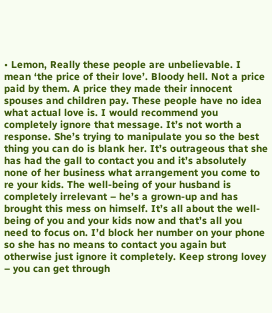• Lemon, Really these people are unbelievable. I mean ‘the price of their love’. Bloody hell. Not a price paid by them. A price they made their innocent spouses and children pay. These people have no idea what actual love is. I would recommend you completely ignore that message. It’s not worth a response. She’s trying to manipulate you so the best thing you can do is blank her. It’s outrageous that she has had the gall to contact you and it’s absolutely none of her business what arrangement you come to re your kids. The well-being of your husband is completely irrelevant – he’s a grown-up and has brought this mess on himself. It’s all about the well-being of you and your kids now and that’s all you need to focus on. I’d block her number on your phone so she has no means to contact you again but otherwise just ignore it completely. Keep strong lovey – you can get through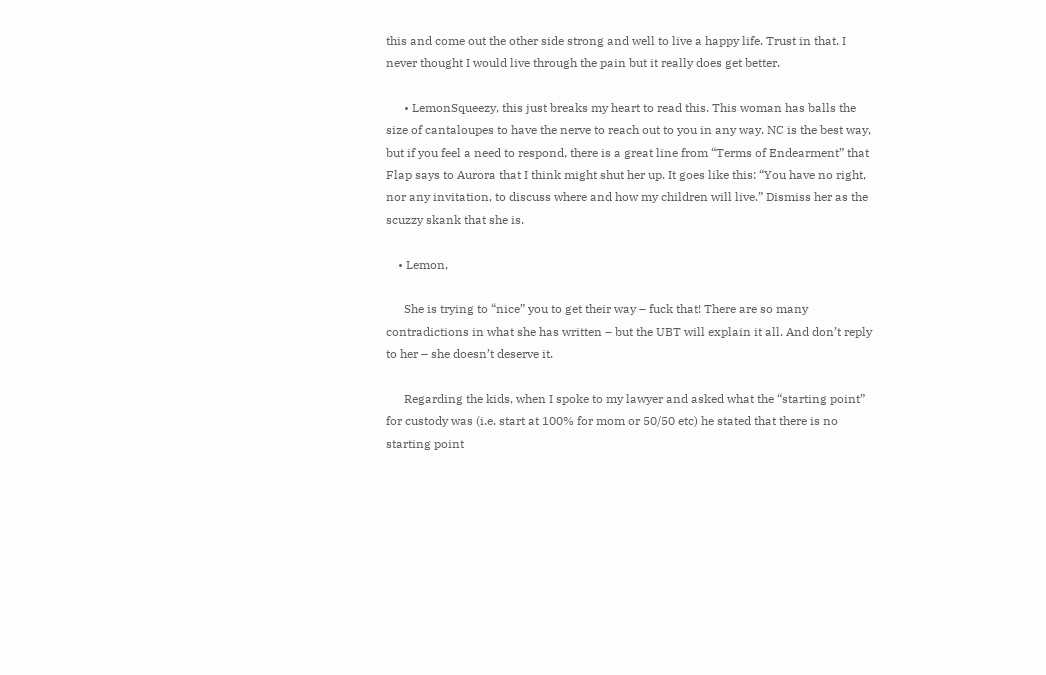this and come out the other side strong and well to live a happy life. Trust in that. I never thought I would live through the pain but it really does get better.

      • LemonSqueezy, this just breaks my heart to read this. This woman has balls the size of cantaloupes to have the nerve to reach out to you in any way. NC is the best way, but if you feel a need to respond, there is a great line from “Terms of Endearment” that Flap says to Aurora that I think might shut her up. It goes like this: “You have no right, nor any invitation, to discuss where and how my children will live.” Dismiss her as the scuzzy skank that she is.

    • Lemon,

      She is trying to “nice” you to get their way – fuck that! There are so many contradictions in what she has written – but the UBT will explain it all. And don’t reply to her – she doesn’t deserve it.

      Regarding the kids, when I spoke to my lawyer and asked what the “starting point” for custody was (i.e. start at 100% for mom or 50/50 etc) he stated that there is no starting point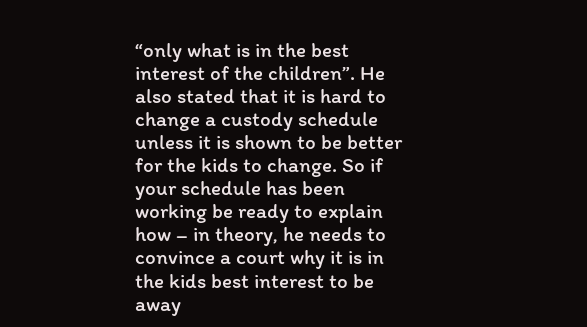“only what is in the best interest of the children”. He also stated that it is hard to change a custody schedule unless it is shown to be better for the kids to change. So if your schedule has been working be ready to explain how – in theory, he needs to convince a court why it is in the kids best interest to be away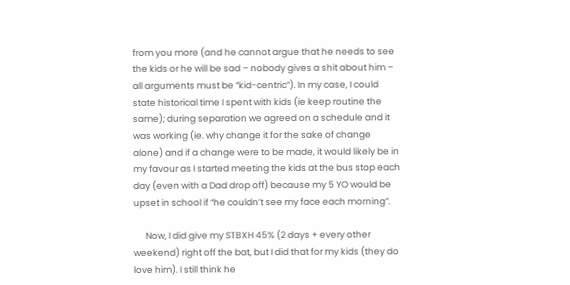from you more (and he cannot argue that he needs to see the kids or he will be sad – nobody gives a shit about him – all arguments must be “kid-centric”). In my case, I could state historical time I spent with kids (ie keep routine the same); during separation we agreed on a schedule and it was working (ie. why change it for the sake of change alone) and if a change were to be made, it would likely be in my favour as I started meeting the kids at the bus stop each day (even with a Dad drop off) because my 5 YO would be upset in school if “he couldn’t see my face each morning”.

      Now, I did give my STBXH 45% (2 days + every other weekend) right off the bat, but I did that for my kids (they do love him). I still think he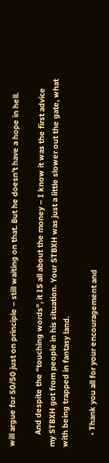will argue for 50/50 just on principle – still waiting on that. But he doesn’t have a hope in hell.

      And despite the “touching words”, it IS all about the money – I know it was the first advice my STBXH got from people in his situation. Your STBXH was just a little slower out the gate, what with being trapped in fantasy land.

      • Thank you all for your encouragement and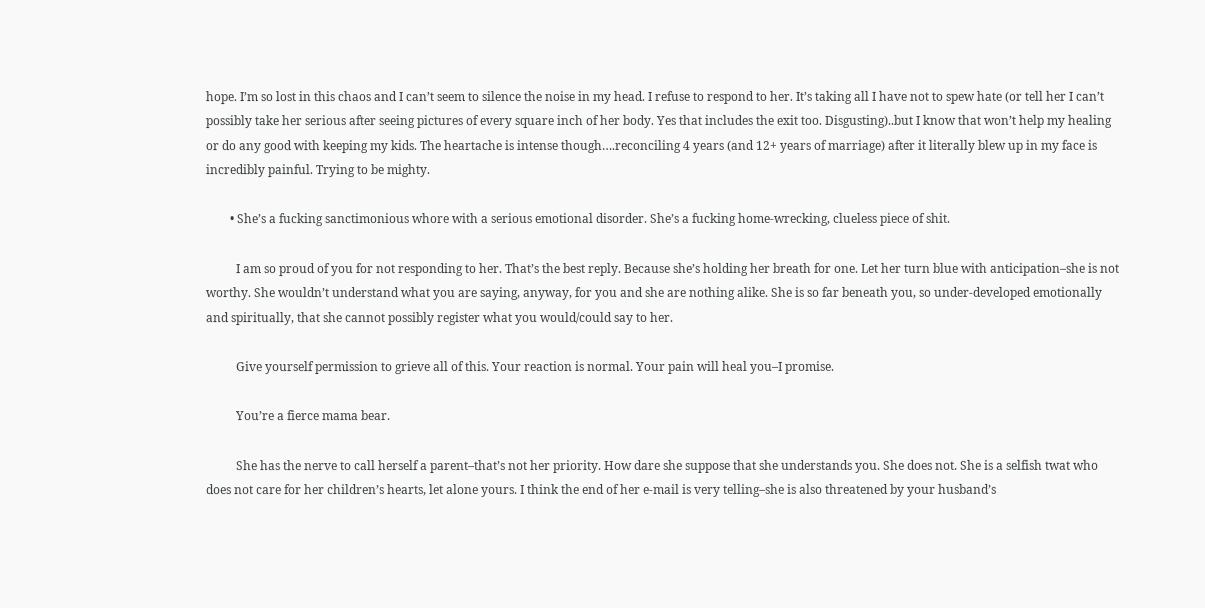hope. I’m so lost in this chaos and I can’t seem to silence the noise in my head. I refuse to respond to her. It’s taking all I have not to spew hate (or tell her I can’t possibly take her serious after seeing pictures of every square inch of her body. Yes that includes the exit too. Disgusting)..but I know that won’t help my healing or do any good with keeping my kids. The heartache is intense though….reconciling 4 years (and 12+ years of marriage) after it literally blew up in my face is incredibly painful. Trying to be mighty.

        • She’s a fucking sanctimonious whore with a serious emotional disorder. She’s a fucking home-wrecking, clueless piece of shit.

          I am so proud of you for not responding to her. That’s the best reply. Because she’s holding her breath for one. Let her turn blue with anticipation–she is not worthy. She wouldn’t understand what you are saying, anyway, for you and she are nothing alike. She is so far beneath you, so under-developed emotionally and spiritually, that she cannot possibly register what you would/could say to her.

          Give yourself permission to grieve all of this. Your reaction is normal. Your pain will heal you–I promise.

          You’re a fierce mama bear.

          She has the nerve to call herself a parent–that’s not her priority. How dare she suppose that she understands you. She does not. She is a selfish twat who does not care for her children’s hearts, let alone yours. I think the end of her e-mail is very telling–she is also threatened by your husband’s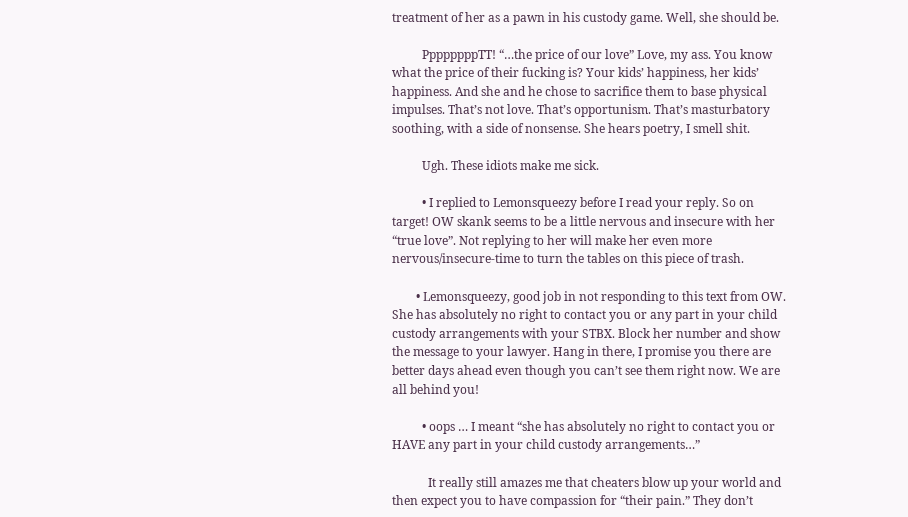treatment of her as a pawn in his custody game. Well, she should be.

          PpppppppTT! “…the price of our love” Love, my ass. You know what the price of their fucking is? Your kids’ happiness, her kids’ happiness. And she and he chose to sacrifice them to base physical impulses. That’s not love. That’s opportunism. That’s masturbatory soothing, with a side of nonsense. She hears poetry, I smell shit.

          Ugh. These idiots make me sick.

          • I replied to Lemonsqueezy before I read your reply. So on target! OW skank seems to be a little nervous and insecure with her “true love”. Not replying to her will make her even more nervous/insecure-time to turn the tables on this piece of trash.

        • Lemonsqueezy, good job in not responding to this text from OW. She has absolutely no right to contact you or any part in your child custody arrangements with your STBX. Block her number and show the message to your lawyer. Hang in there, I promise you there are better days ahead even though you can’t see them right now. We are all behind you!

          • oops … I meant “she has absolutely no right to contact you or HAVE any part in your child custody arrangements…”

            It really still amazes me that cheaters blow up your world and then expect you to have compassion for “their pain.” They don’t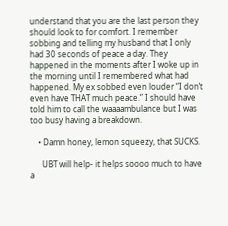understand that you are the last person they should look to for comfort. I remember sobbing and telling my husband that I only had 30 seconds of peace a day. They happened in the moments after I woke up in the morning until I remembered what had happened. My ex sobbed even louder “I don’t even have THAT much peace.” I should have told him to call the waaaambulance but I was too busy having a breakdown.

    • Damn honey, lemon squeezy, that SUCKS.

      UBT will help- it helps soooo much to have a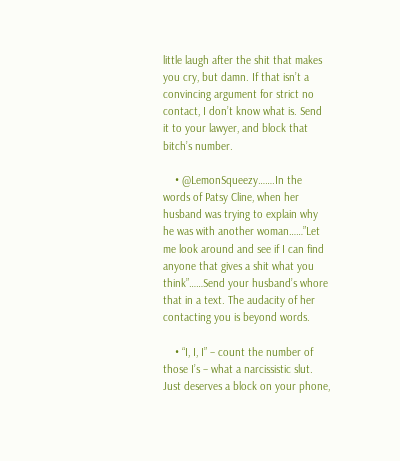little laugh after the shit that makes you cry, but damn. If that isn’t a convincing argument for strict no contact, I don’t know what is. Send it to your lawyer, and block that bitch’s number.

    • @LemonSqueezy…….In the words of Patsy Cline, when her husband was trying to explain why he was with another woman……”Let me look around and see if I can find anyone that gives a shit what you think”……Send your husband’s whore that in a text. The audacity of her contacting you is beyond words.

    • “I, I, I” – count the number of those I’s – what a narcissistic slut. Just deserves a block on your phone,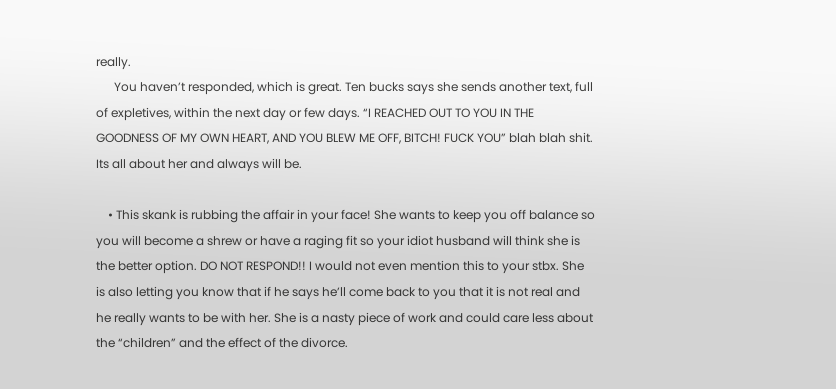really.
      You haven’t responded, which is great. Ten bucks says she sends another text, full of expletives, within the next day or few days. “I REACHED OUT TO YOU IN THE GOODNESS OF MY OWN HEART, AND YOU BLEW ME OFF, BITCH! FUCK YOU” blah blah shit. Its all about her and always will be.

    • This skank is rubbing the affair in your face! She wants to keep you off balance so you will become a shrew or have a raging fit so your idiot husband will think she is the better option. DO NOT RESPOND!! I would not even mention this to your stbx. She is also letting you know that if he says he’ll come back to you that it is not real and he really wants to be with her. She is a nasty piece of work and could care less about the “children” and the effect of the divorce.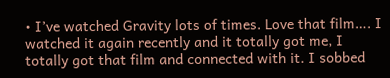• I’ve watched Gravity lots of times. Love that film…. I watched it again recently and it totally got me, I totally got that film and connected with it. I sobbed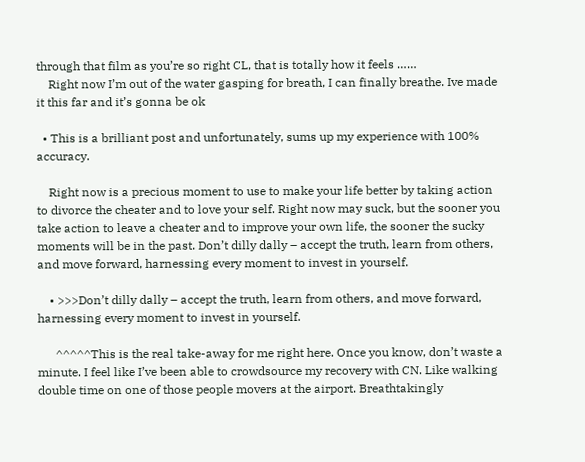through that film as you’re so right CL, that is totally how it feels ……
    Right now I’m out of the water gasping for breath, I can finally breathe. Ive made it this far and it’s gonna be ok

  • This is a brilliant post and unfortunately, sums up my experience with 100% accuracy.

    Right now is a precious moment to use to make your life better by taking action to divorce the cheater and to love your self. Right now may suck, but the sooner you take action to leave a cheater and to improve your own life, the sooner the sucky moments will be in the past. Don’t dilly dally – accept the truth, learn from others, and move forward, harnessing every moment to invest in yourself.

    • >>>Don’t dilly dally – accept the truth, learn from others, and move forward, harnessing every moment to invest in yourself.

      ^^^^^This is the real take-away for me right here. Once you know, don’t waste a minute. I feel like I’ve been able to crowdsource my recovery with CN. Like walking double time on one of those people movers at the airport. Breathtakingly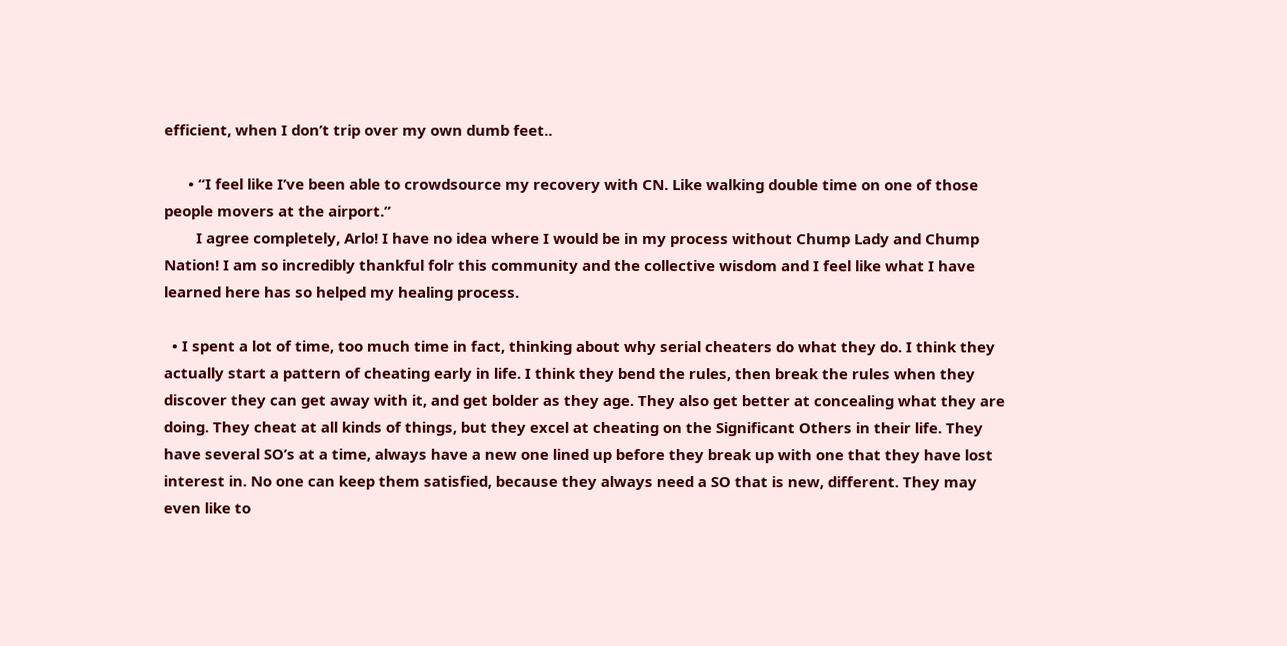efficient, when I don’t trip over my own dumb feet..

      • “I feel like I’ve been able to crowdsource my recovery with CN. Like walking double time on one of those people movers at the airport.”
        I agree completely, Arlo! I have no idea where I would be in my process without Chump Lady and Chump Nation! I am so incredibly thankful folr this community and the collective wisdom and I feel like what I have learned here has so helped my healing process.

  • I spent a lot of time, too much time in fact, thinking about why serial cheaters do what they do. I think they actually start a pattern of cheating early in life. I think they bend the rules, then break the rules when they discover they can get away with it, and get bolder as they age. They also get better at concealing what they are doing. They cheat at all kinds of things, but they excel at cheating on the Significant Others in their life. They have several SO’s at a time, always have a new one lined up before they break up with one that they have lost interest in. No one can keep them satisfied, because they always need a SO that is new, different. They may even like to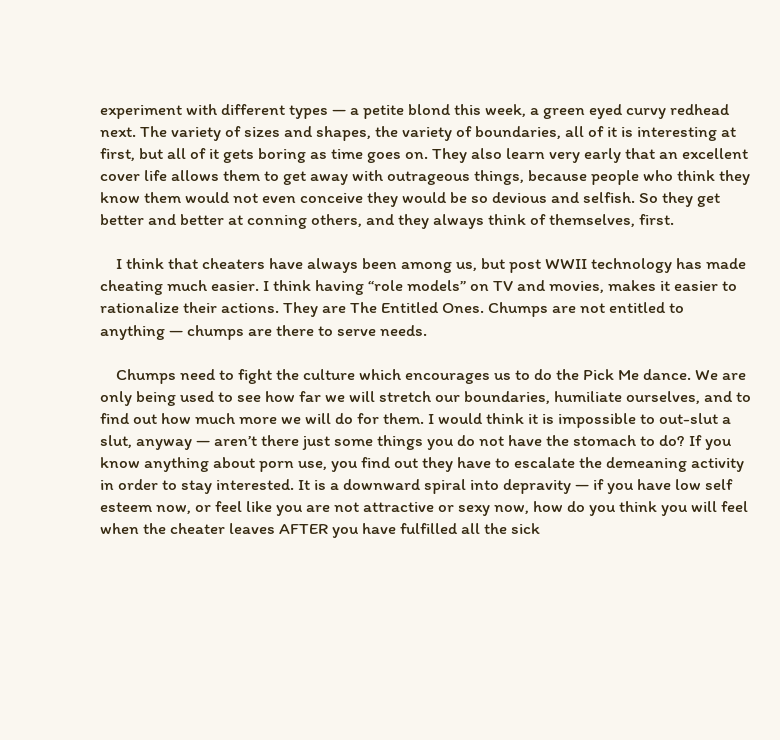experiment with different types — a petite blond this week, a green eyed curvy redhead next. The variety of sizes and shapes, the variety of boundaries, all of it is interesting at first, but all of it gets boring as time goes on. They also learn very early that an excellent cover life allows them to get away with outrageous things, because people who think they know them would not even conceive they would be so devious and selfish. So they get better and better at conning others, and they always think of themselves, first.

    I think that cheaters have always been among us, but post WWII technology has made cheating much easier. I think having “role models” on TV and movies, makes it easier to rationalize their actions. They are The Entitled Ones. Chumps are not entitled to anything — chumps are there to serve needs.

    Chumps need to fight the culture which encourages us to do the Pick Me dance. We are only being used to see how far we will stretch our boundaries, humiliate ourselves, and to find out how much more we will do for them. I would think it is impossible to out-slut a slut, anyway — aren’t there just some things you do not have the stomach to do? If you know anything about porn use, you find out they have to escalate the demeaning activity in order to stay interested. It is a downward spiral into depravity — if you have low self esteem now, or feel like you are not attractive or sexy now, how do you think you will feel when the cheater leaves AFTER you have fulfilled all the sick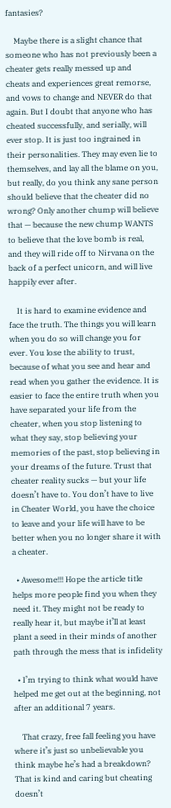fantasies?

    Maybe there is a slight chance that someone who has not previously been a cheater gets really messed up and cheats and experiences great remorse, and vows to change and NEVER do that again. But I doubt that anyone who has cheated successfully, and serially, will ever stop. It is just too ingrained in their personalities. They may even lie to themselves, and lay all the blame on you, but really, do you think any sane person should believe that the cheater did no wrong? Only another chump will believe that — because the new chump WANTS to believe that the love bomb is real, and they will ride off to Nirvana on the back of a perfect unicorn, and will live happily ever after.

    It is hard to examine evidence and face the truth. The things you will learn when you do so will change you for ever. You lose the ability to trust, because of what you see and hear and read when you gather the evidence. It is easier to face the entire truth when you have separated your life from the cheater, when you stop listening to what they say, stop believing your memories of the past, stop believing in your dreams of the future. Trust that cheater reality sucks — but your life doesn’t have to. You don’t have to live in Cheater World, you have the choice to leave and your life will have to be better when you no longer share it with a cheater.

  • Awesome!!! Hope the article title helps more people find you when they need it. They might not be ready to really hear it, but maybe it’ll at least plant a seed in their minds of another path through the mess that is infidelity

  • I’m trying to think what would have helped me get out at the beginning, not after an additional 7 years.

    That crazy, free fall feeling you have where it’s just so unbelievable you think maybe he’s had a breakdown? That is kind and caring but cheating doesn’t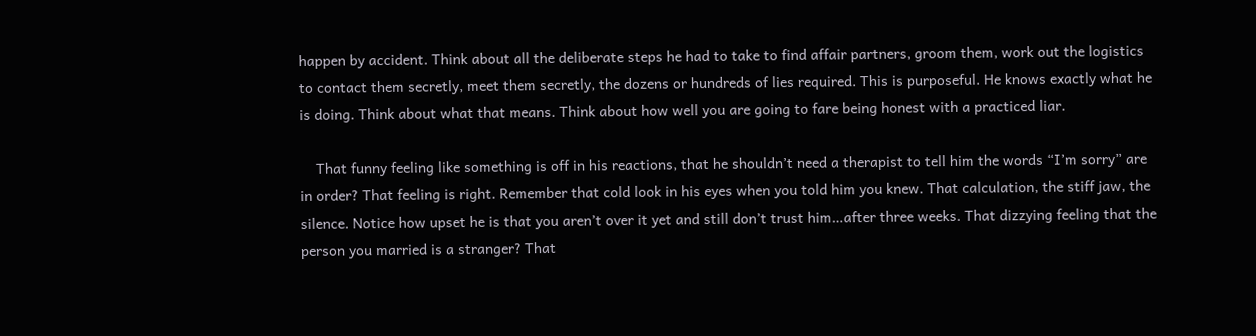happen by accident. Think about all the deliberate steps he had to take to find affair partners, groom them, work out the logistics to contact them secretly, meet them secretly, the dozens or hundreds of lies required. This is purposeful. He knows exactly what he is doing. Think about what that means. Think about how well you are going to fare being honest with a practiced liar.

    That funny feeling like something is off in his reactions, that he shouldn’t need a therapist to tell him the words “I’m sorry” are in order? That feeling is right. Remember that cold look in his eyes when you told him you knew. That calculation, the stiff jaw, the silence. Notice how upset he is that you aren’t over it yet and still don’t trust him…after three weeks. That dizzying feeling that the person you married is a stranger? That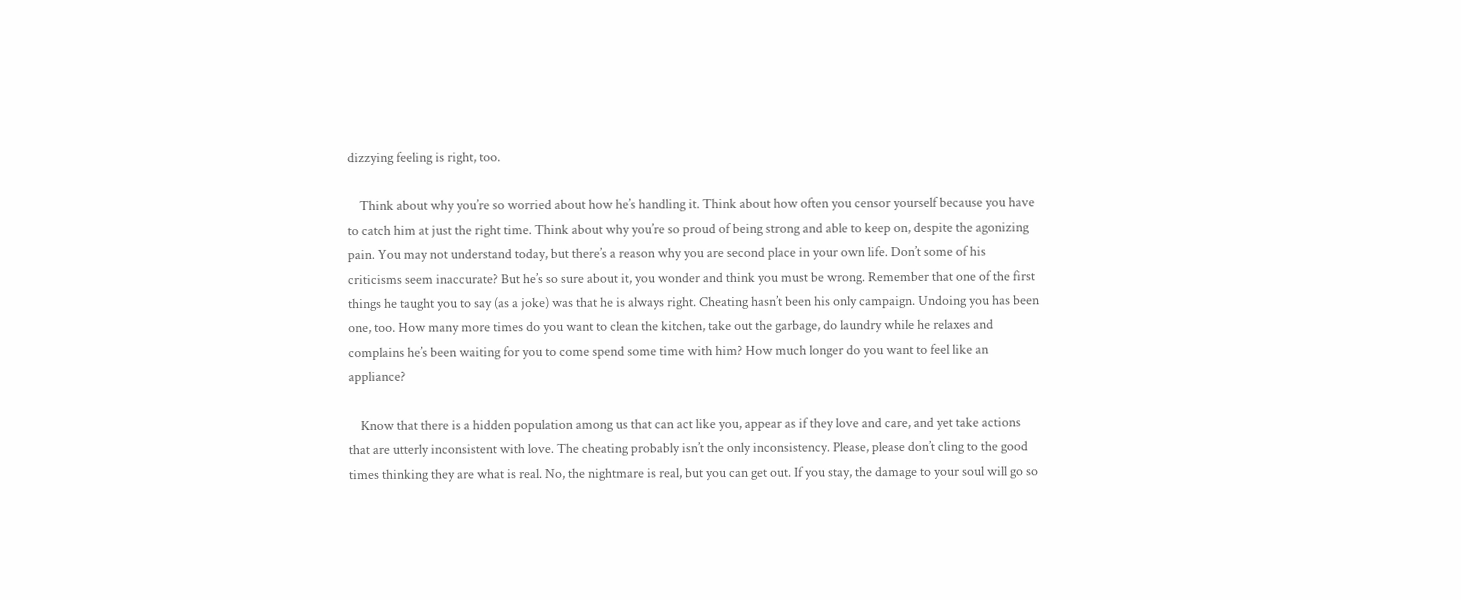dizzying feeling is right, too.

    Think about why you’re so worried about how he’s handling it. Think about how often you censor yourself because you have to catch him at just the right time. Think about why you’re so proud of being strong and able to keep on, despite the agonizing pain. You may not understand today, but there’s a reason why you are second place in your own life. Don’t some of his criticisms seem inaccurate? But he’s so sure about it, you wonder and think you must be wrong. Remember that one of the first things he taught you to say (as a joke) was that he is always right. Cheating hasn’t been his only campaign. Undoing you has been one, too. How many more times do you want to clean the kitchen, take out the garbage, do laundry while he relaxes and complains he’s been waiting for you to come spend some time with him? How much longer do you want to feel like an appliance?

    Know that there is a hidden population among us that can act like you, appear as if they love and care, and yet take actions that are utterly inconsistent with love. The cheating probably isn’t the only inconsistency. Please, please don’t cling to the good times thinking they are what is real. No, the nightmare is real, but you can get out. If you stay, the damage to your soul will go so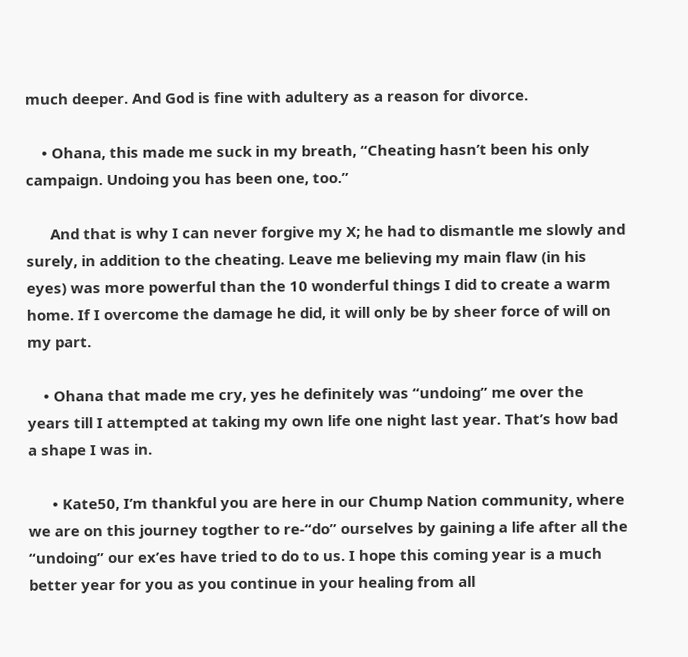much deeper. And God is fine with adultery as a reason for divorce.

    • Ohana, this made me suck in my breath, “Cheating hasn’t been his only campaign. Undoing you has been one, too.”

      And that is why I can never forgive my X; he had to dismantle me slowly and surely, in addition to the cheating. Leave me believing my main flaw (in his eyes) was more powerful than the 10 wonderful things I did to create a warm home. If I overcome the damage he did, it will only be by sheer force of will on my part.

    • Ohana that made me cry, yes he definitely was “undoing” me over the years till I attempted at taking my own life one night last year. That’s how bad a shape I was in.

      • Kate50, I’m thankful you are here in our Chump Nation community, where we are on this journey togther to re-“do” ourselves by gaining a life after all the “undoing” our ex’es have tried to do to us. I hope this coming year is a much better year for you as you continue in your healing from all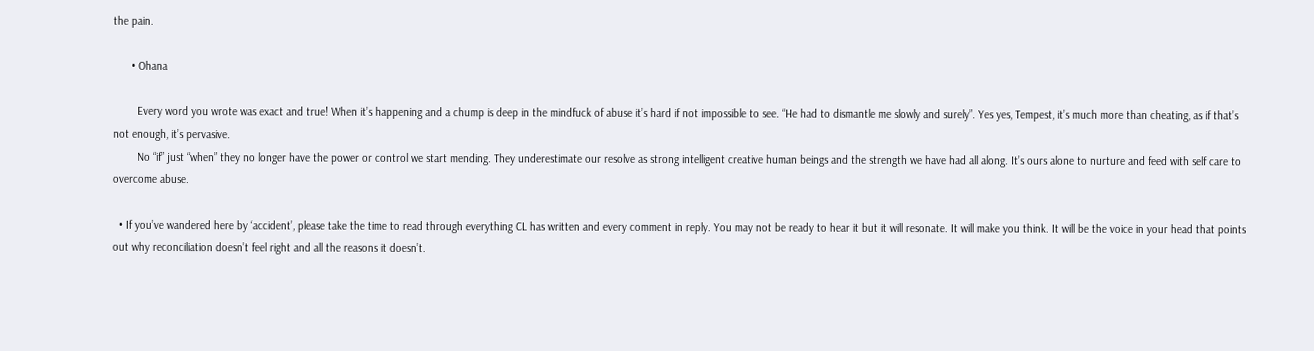the pain.

      • Ohana

        Every word you wrote was exact and true! When it’s happening and a chump is deep in the mindfuck of abuse it’s hard if not impossible to see. “He had to dismantle me slowly and surely”. Yes yes, Tempest, it’s much more than cheating, as if that’s not enough, it’s pervasive.
        No “if” just “when” they no longer have the power or control we start mending. They underestimate our resolve as strong intelligent creative human beings and the strength we have had all along. It’s ours alone to nurture and feed with self care to overcome abuse.

  • If you’ve wandered here by ‘accident’, please take the time to read through everything CL has written and every comment in reply. You may not be ready to hear it but it will resonate. It will make you think. It will be the voice in your head that points out why reconciliation doesn’t feel right and all the reasons it doesn’t.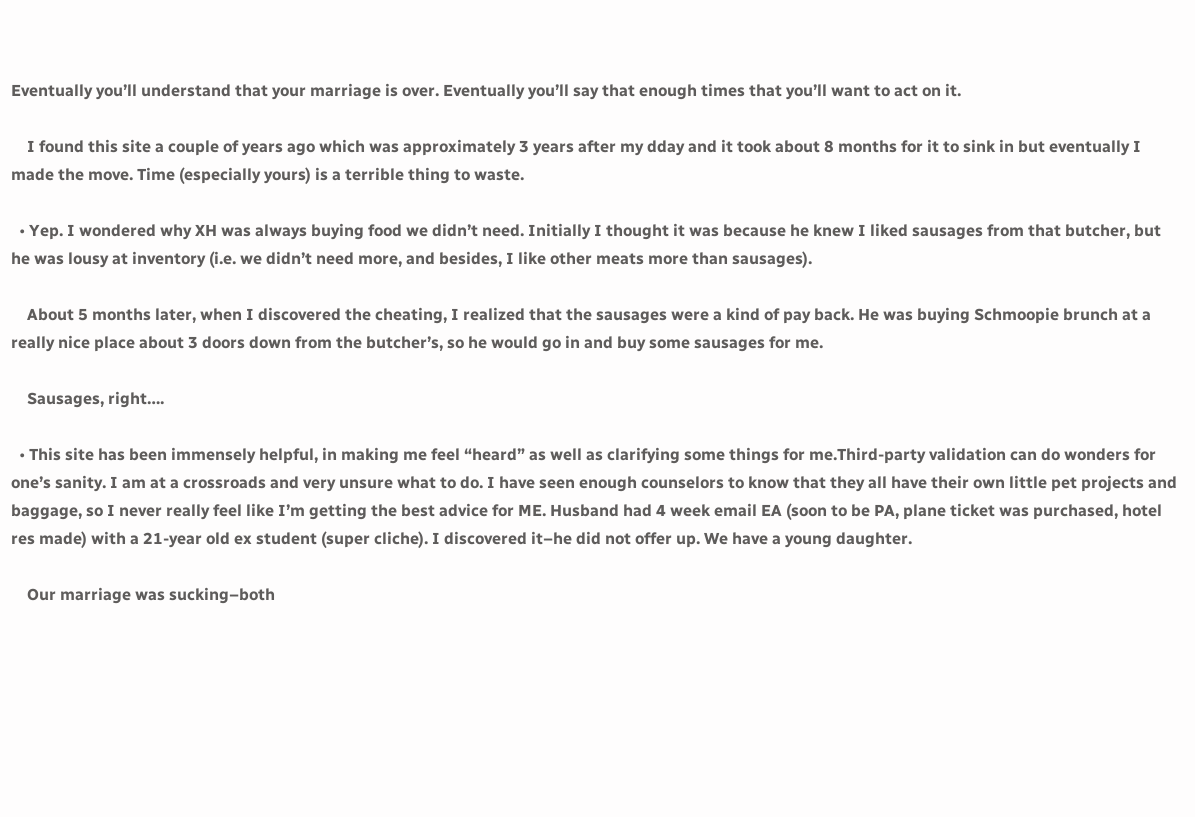Eventually you’ll understand that your marriage is over. Eventually you’ll say that enough times that you’ll want to act on it.

    I found this site a couple of years ago which was approximately 3 years after my dday and it took about 8 months for it to sink in but eventually I made the move. Time (especially yours) is a terrible thing to waste.

  • Yep. I wondered why XH was always buying food we didn’t need. Initially I thought it was because he knew I liked sausages from that butcher, but he was lousy at inventory (i.e. we didn’t need more, and besides, I like other meats more than sausages).

    About 5 months later, when I discovered the cheating, I realized that the sausages were a kind of pay back. He was buying Schmoopie brunch at a really nice place about 3 doors down from the butcher’s, so he would go in and buy some sausages for me.

    Sausages, right….

  • This site has been immensely helpful, in making me feel “heard” as well as clarifying some things for me.Third-party validation can do wonders for one’s sanity. I am at a crossroads and very unsure what to do. I have seen enough counselors to know that they all have their own little pet projects and baggage, so I never really feel like I’m getting the best advice for ME. Husband had 4 week email EA (soon to be PA, plane ticket was purchased, hotel res made) with a 21-year old ex student (super cliche). I discovered it–he did not offer up. We have a young daughter.

    Our marriage was sucking–both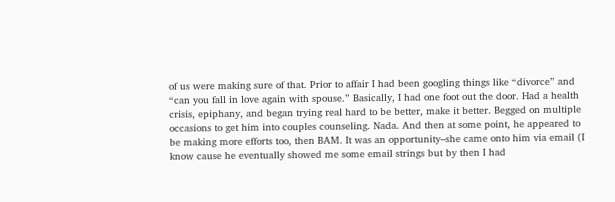of us were making sure of that. Prior to affair I had been googling things like “divorce” and “can you fall in love again with spouse.” Basically, I had one foot out the door. Had a health crisis, epiphany, and began trying real hard to be better, make it better. Begged on multiple occasions to get him into couples counseling. Nada. And then at some point, he appeared to be making more efforts too, then BAM. It was an opportunity–she came onto him via email (I know cause he eventually showed me some email strings but by then I had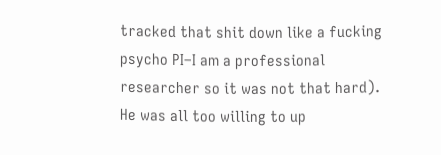tracked that shit down like a fucking psycho PI–I am a professional researcher so it was not that hard). He was all too willing to up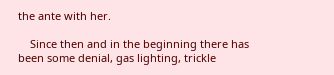the ante with her.

    Since then and in the beginning there has been some denial, gas lighting, trickle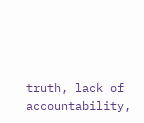truth, lack of accountability,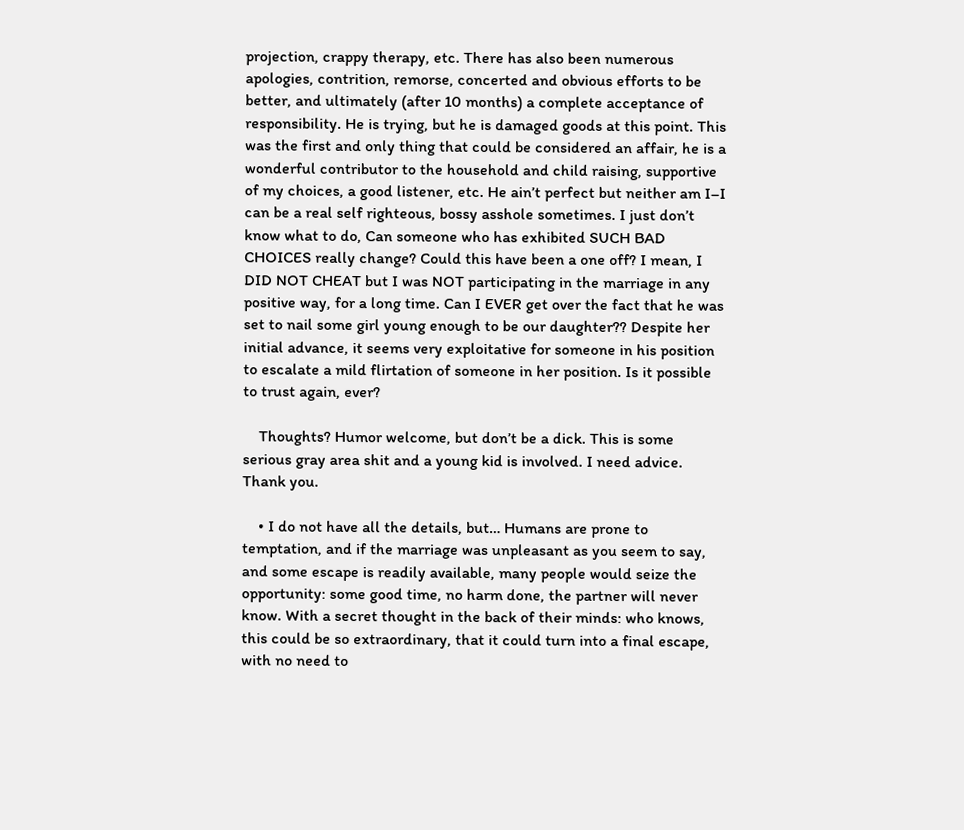projection, crappy therapy, etc. There has also been numerous apologies, contrition, remorse, concerted and obvious efforts to be better, and ultimately (after 10 months) a complete acceptance of responsibility. He is trying, but he is damaged goods at this point. This was the first and only thing that could be considered an affair, he is a wonderful contributor to the household and child raising, supportive of my choices, a good listener, etc. He ain’t perfect but neither am I–I can be a real self righteous, bossy asshole sometimes. I just don’t know what to do, Can someone who has exhibited SUCH BAD CHOICES really change? Could this have been a one off? I mean, I DID NOT CHEAT but I was NOT participating in the marriage in any positive way, for a long time. Can I EVER get over the fact that he was set to nail some girl young enough to be our daughter?? Despite her initial advance, it seems very exploitative for someone in his position to escalate a mild flirtation of someone in her position. Is it possible to trust again, ever?

    Thoughts? Humor welcome, but don’t be a dick. This is some serious gray area shit and a young kid is involved. I need advice. Thank you.

    • I do not have all the details, but… Humans are prone to temptation, and if the marriage was unpleasant as you seem to say, and some escape is readily available, many people would seize the opportunity: some good time, no harm done, the partner will never know. With a secret thought in the back of their minds: who knows, this could be so extraordinary, that it could turn into a final escape, with no need to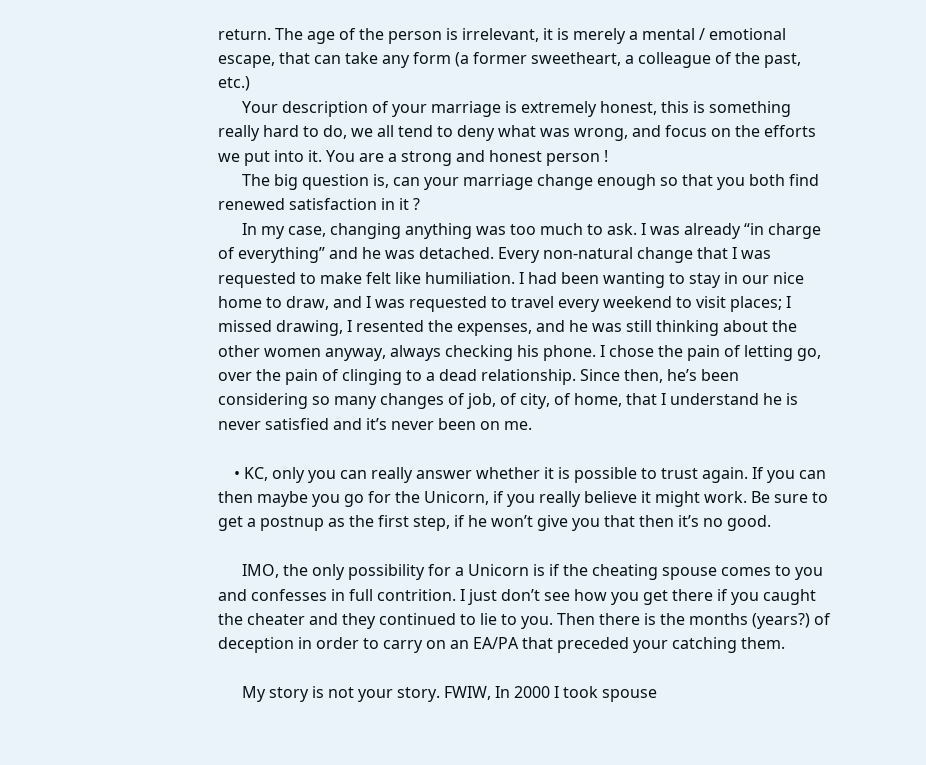return. The age of the person is irrelevant, it is merely a mental / emotional escape, that can take any form (a former sweetheart, a colleague of the past, etc.)
      Your description of your marriage is extremely honest, this is something really hard to do, we all tend to deny what was wrong, and focus on the efforts we put into it. You are a strong and honest person !
      The big question is, can your marriage change enough so that you both find renewed satisfaction in it ?
      In my case, changing anything was too much to ask. I was already “in charge of everything” and he was detached. Every non-natural change that I was requested to make felt like humiliation. I had been wanting to stay in our nice home to draw, and I was requested to travel every weekend to visit places; I missed drawing, I resented the expenses, and he was still thinking about the other women anyway, always checking his phone. I chose the pain of letting go, over the pain of clinging to a dead relationship. Since then, he’s been considering so many changes of job, of city, of home, that I understand he is never satisfied and it’s never been on me.

    • KC, only you can really answer whether it is possible to trust again. If you can then maybe you go for the Unicorn, if you really believe it might work. Be sure to get a postnup as the first step, if he won’t give you that then it’s no good.

      IMO, the only possibility for a Unicorn is if the cheating spouse comes to you and confesses in full contrition. I just don’t see how you get there if you caught the cheater and they continued to lie to you. Then there is the months (years?) of deception in order to carry on an EA/PA that preceded your catching them.

      My story is not your story. FWIW, In 2000 I took spouse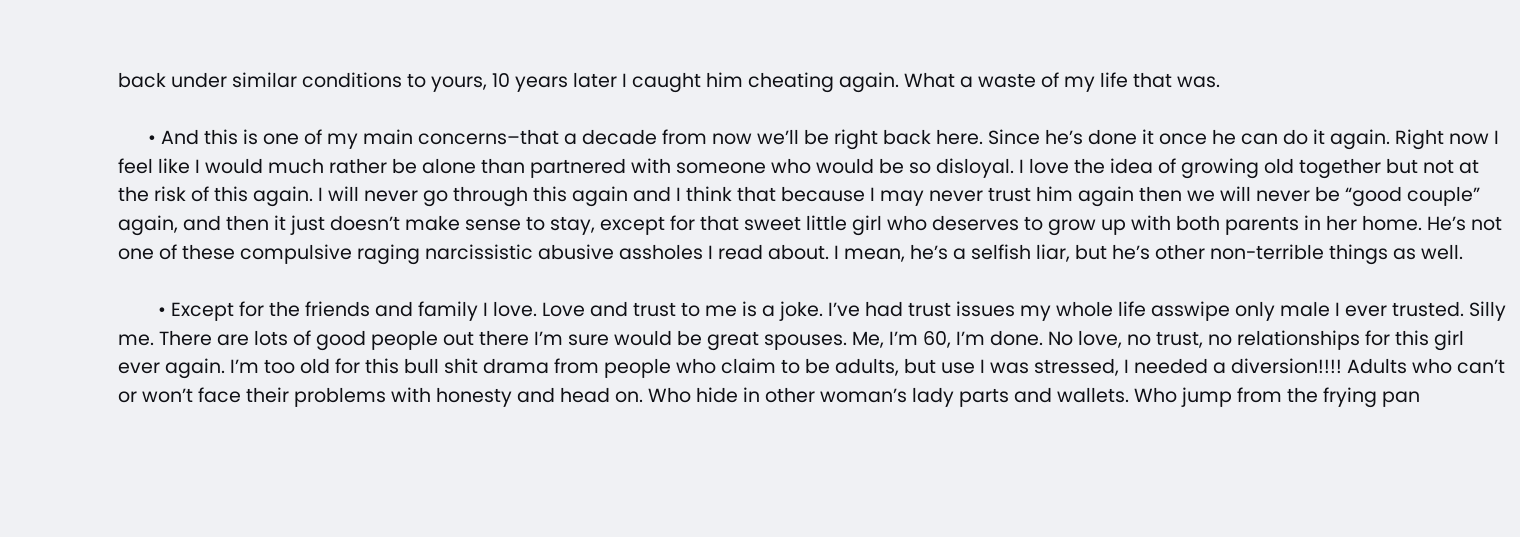back under similar conditions to yours, 10 years later I caught him cheating again. What a waste of my life that was.

      • And this is one of my main concerns–that a decade from now we’ll be right back here. Since he’s done it once he can do it again. Right now I feel like I would much rather be alone than partnered with someone who would be so disloyal. I love the idea of growing old together but not at the risk of this again. I will never go through this again and I think that because I may never trust him again then we will never be “good couple” again, and then it just doesn’t make sense to stay, except for that sweet little girl who deserves to grow up with both parents in her home. He’s not one of these compulsive raging narcissistic abusive assholes I read about. I mean, he’s a selfish liar, but he’s other non-terrible things as well.

        • Except for the friends and family I love. Love and trust to me is a joke. I’ve had trust issues my whole life asswipe only male I ever trusted. Silly me. There are lots of good people out there I’m sure would be great spouses. Me, I’m 60, I’m done. No love, no trust, no relationships for this girl ever again. I’m too old for this bull shit drama from people who claim to be adults, but use I was stressed, I needed a diversion!!!! Adults who can’t or won’t face their problems with honesty and head on. Who hide in other woman’s lady parts and wallets. Who jump from the frying pan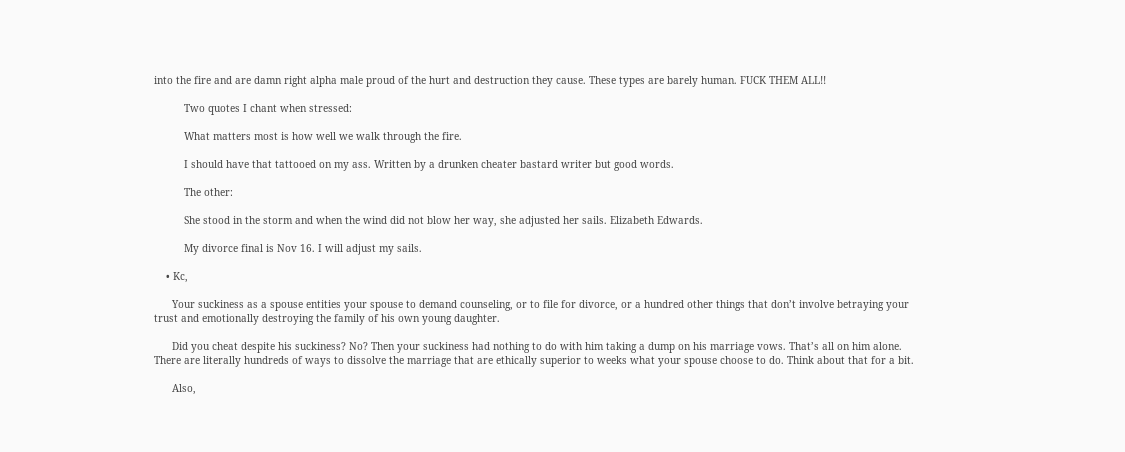into the fire and are damn right alpha male proud of the hurt and destruction they cause. These types are barely human. FUCK THEM ALL!!

          Two quotes I chant when stressed:

          What matters most is how well we walk through the fire.

          I should have that tattooed on my ass. Written by a drunken cheater bastard writer but good words.

          The other:

          She stood in the storm and when the wind did not blow her way, she adjusted her sails. Elizabeth Edwards.

          My divorce final is Nov 16. I will adjust my sails.

    • Kc,

      Your suckiness as a spouse entities your spouse to demand counseling, or to file for divorce, or a hundred other things that don’t involve betraying your trust and emotionally destroying the family of his own young daughter.

      Did you cheat despite his suckiness? No? Then your suckiness had nothing to do with him taking a dump on his marriage vows. That’s all on him alone. There are literally hundreds of ways to dissolve the marriage that are ethically superior to weeks what your spouse choose to do. Think about that for a bit.

      Also,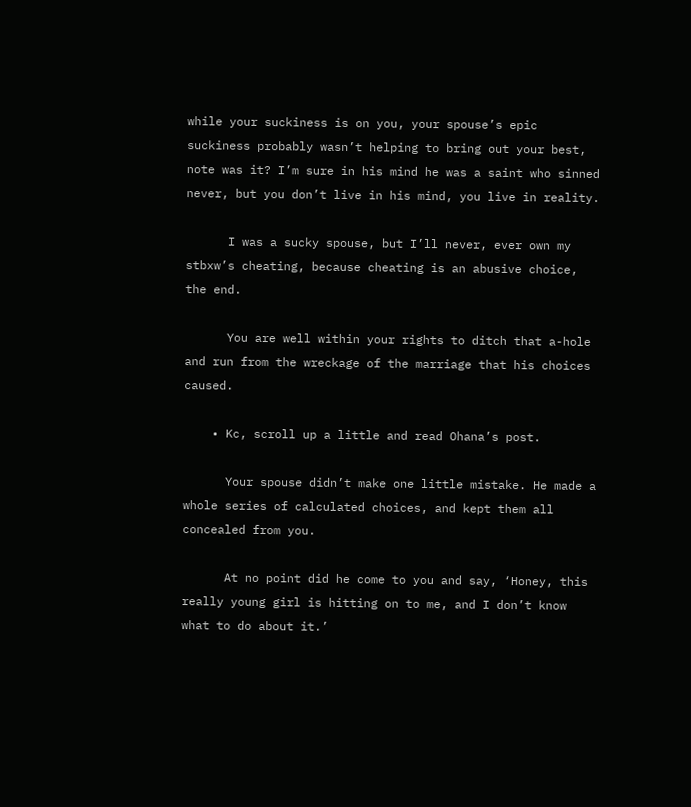while your suckiness is on you, your spouse’s epic suckiness probably wasn’t helping to bring out your best, note was it? I’m sure in his mind he was a saint who sinned never, but you don’t live in his mind, you live in reality.

      I was a sucky spouse, but I’ll never, ever own my stbxw’s cheating, because cheating is an abusive choice, the end.

      You are well within your rights to ditch that a-hole and run from the wreckage of the marriage that his choices caused.

    • Kc, scroll up a little and read Ohana’s post.

      Your spouse didn’t make one little mistake. He made a whole series of calculated choices, and kept them all concealed from you.

      At no point did he come to you and say, ‘Honey, this really young girl is hitting on to me, and I don’t know what to do about it.’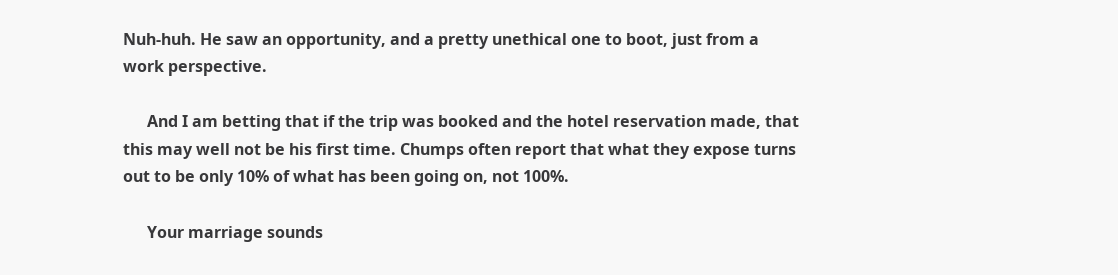Nuh-huh. He saw an opportunity, and a pretty unethical one to boot, just from a work perspective.

      And I am betting that if the trip was booked and the hotel reservation made, that this may well not be his first time. Chumps often report that what they expose turns out to be only 10% of what has been going on, not 100%.

      Your marriage sounds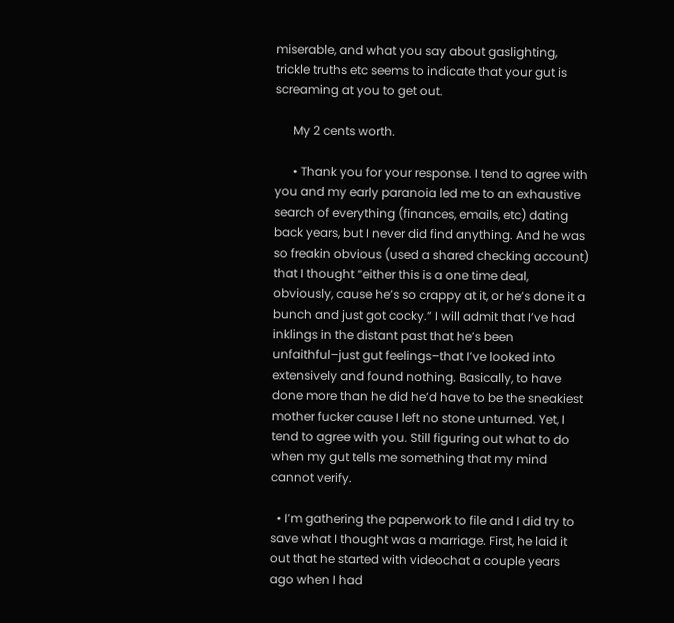miserable, and what you say about gaslighting, trickle truths etc seems to indicate that your gut is screaming at you to get out.

      My 2 cents worth.

      • Thank you for your response. I tend to agree with you and my early paranoia led me to an exhaustive search of everything (finances, emails, etc) dating back years, but I never did find anything. And he was so freakin obvious (used a shared checking account) that I thought “either this is a one time deal, obviously, cause he’s so crappy at it, or he’s done it a bunch and just got cocky.” I will admit that I’ve had inklings in the distant past that he’s been unfaithful–just gut feelings–that I’ve looked into extensively and found nothing. Basically, to have done more than he did he’d have to be the sneakiest mother fucker cause I left no stone unturned. Yet, I tend to agree with you. Still figuring out what to do when my gut tells me something that my mind cannot verify.

  • I’m gathering the paperwork to file and I did try to save what I thought was a marriage. First, he laid it out that he started with videochat a couple years ago when I had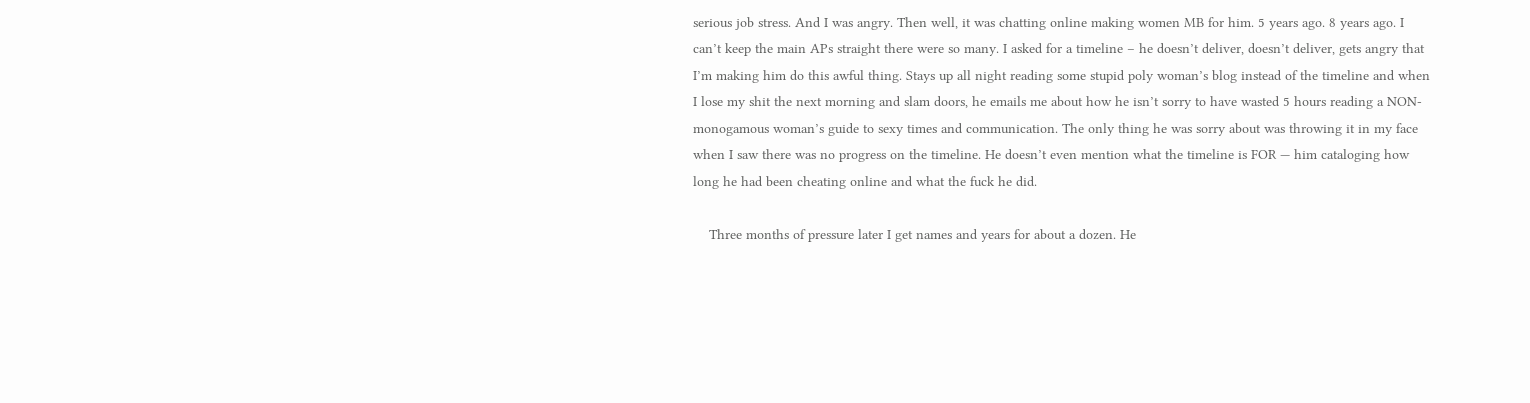serious job stress. And I was angry. Then well, it was chatting online making women MB for him. 5 years ago. 8 years ago. I can’t keep the main APs straight there were so many. I asked for a timeline – he doesn’t deliver, doesn’t deliver, gets angry that I’m making him do this awful thing. Stays up all night reading some stupid poly woman’s blog instead of the timeline and when I lose my shit the next morning and slam doors, he emails me about how he isn’t sorry to have wasted 5 hours reading a NON-monogamous woman’s guide to sexy times and communication. The only thing he was sorry about was throwing it in my face when I saw there was no progress on the timeline. He doesn’t even mention what the timeline is FOR — him cataloging how long he had been cheating online and what the fuck he did.

    Three months of pressure later I get names and years for about a dozen. He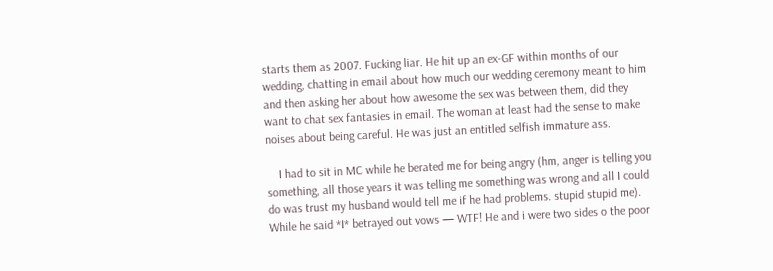starts them as 2007. Fucking liar. He hit up an ex-GF within months of our wedding, chatting in email about how much our wedding ceremony meant to him and then asking her about how awesome the sex was between them, did they want to chat sex fantasies in email. The woman at least had the sense to make noises about being careful. He was just an entitled selfish immature ass.

    I had to sit in MC while he berated me for being angry (hm, anger is telling you something, all those years it was telling me something was wrong and all I could do was trust my husband would tell me if he had problems. stupid stupid me). While he said *I* betrayed out vows — WTF! He and i were two sides o the poor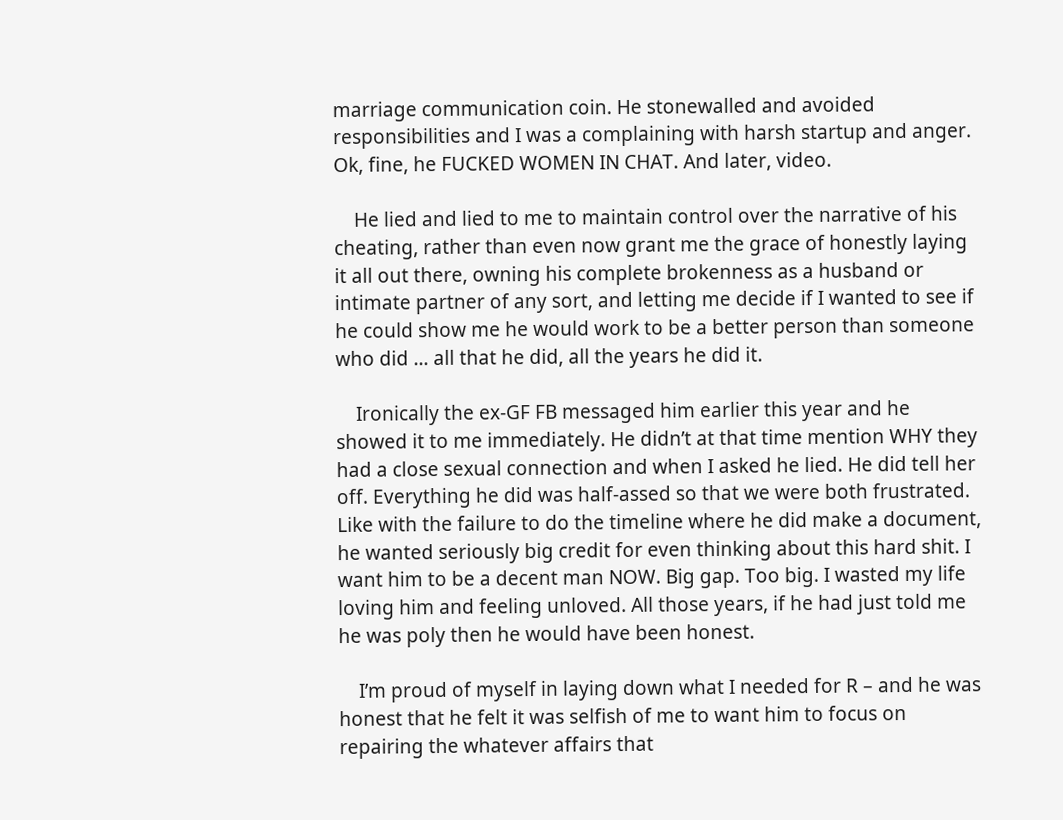marriage communication coin. He stonewalled and avoided responsibilities and I was a complaining with harsh startup and anger. Ok, fine, he FUCKED WOMEN IN CHAT. And later, video.

    He lied and lied to me to maintain control over the narrative of his cheating, rather than even now grant me the grace of honestly laying it all out there, owning his complete brokenness as a husband or intimate partner of any sort, and letting me decide if I wanted to see if he could show me he would work to be a better person than someone who did … all that he did, all the years he did it.

    Ironically the ex-GF FB messaged him earlier this year and he showed it to me immediately. He didn’t at that time mention WHY they had a close sexual connection and when I asked he lied. He did tell her off. Everything he did was half-assed so that we were both frustrated. Like with the failure to do the timeline where he did make a document, he wanted seriously big credit for even thinking about this hard shit. I want him to be a decent man NOW. Big gap. Too big. I wasted my life loving him and feeling unloved. All those years, if he had just told me he was poly then he would have been honest.

    I’m proud of myself in laying down what I needed for R – and he was honest that he felt it was selfish of me to want him to focus on repairing the whatever affairs that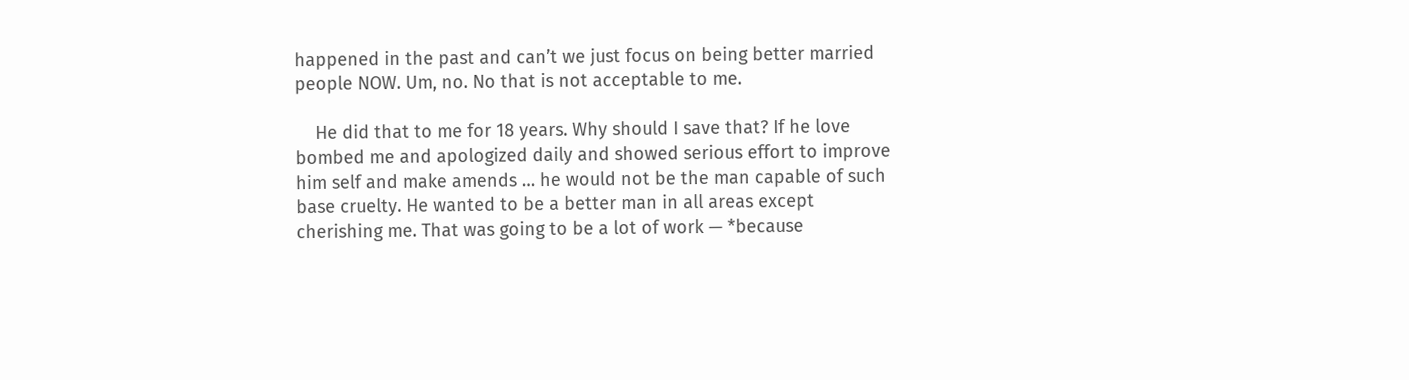happened in the past and can’t we just focus on being better married people NOW. Um, no. No that is not acceptable to me.

    He did that to me for 18 years. Why should I save that? If he love bombed me and apologized daily and showed serious effort to improve him self and make amends … he would not be the man capable of such base cruelty. He wanted to be a better man in all areas except cherishing me. That was going to be a lot of work — *because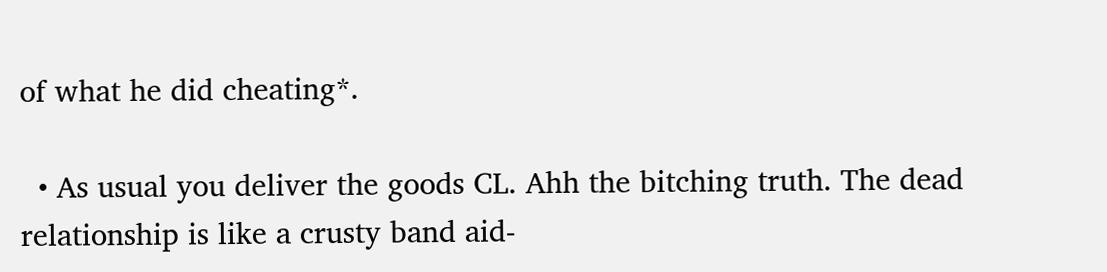of what he did cheating*.

  • As usual you deliver the goods CL. Ahh the bitching truth. The dead relationship is like a crusty band aid-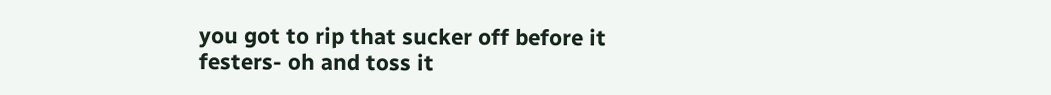you got to rip that sucker off before it festers- oh and toss it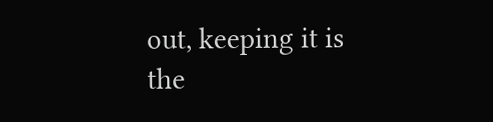out, keeping it is the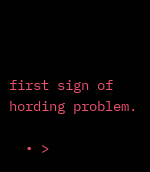first sign of hording problem.

  • >